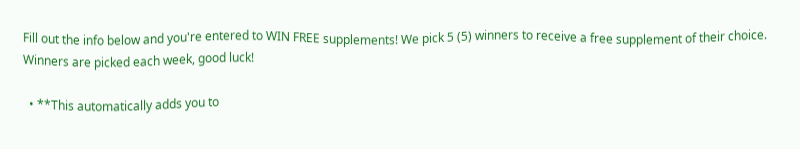Fill out the info below and you're entered to WIN FREE supplements! We pick 5 (5) winners to receive a free supplement of their choice. Winners are picked each week, good luck!

  • **This automatically adds you to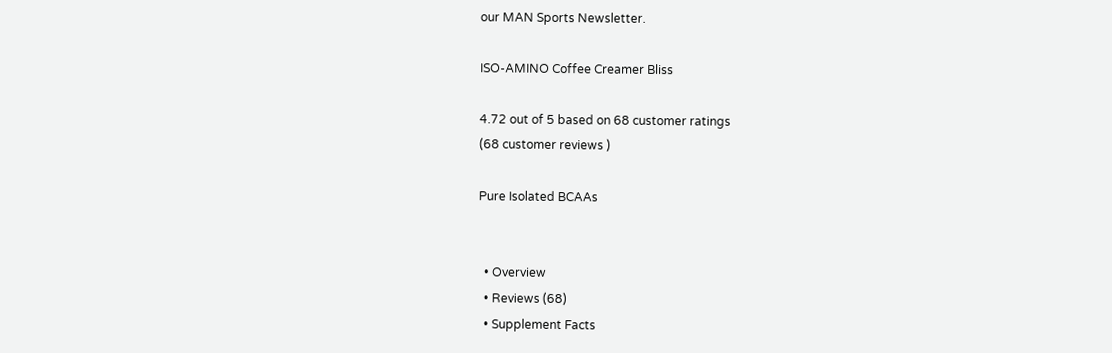our MAN Sports Newsletter.

ISO-AMINO Coffee Creamer Bliss

4.72 out of 5 based on 68 customer ratings
(68 customer reviews )

Pure Isolated BCAAs


  • Overview
  • Reviews (68)
  • Supplement Facts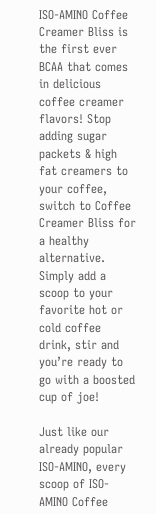ISO-AMINO Coffee Creamer Bliss is the first ever BCAA that comes in delicious coffee creamer flavors! Stop adding sugar packets & high fat creamers to your coffee, switch to Coffee Creamer Bliss for a healthy alternative. Simply add a scoop to your favorite hot or cold coffee drink, stir and you’re ready to go with a boosted cup of joe!

Just like our already popular ISO-AMINO, every scoop of ISO-AMINO Coffee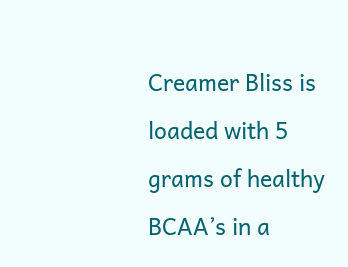Creamer Bliss is loaded with 5 grams of healthy BCAA’s in a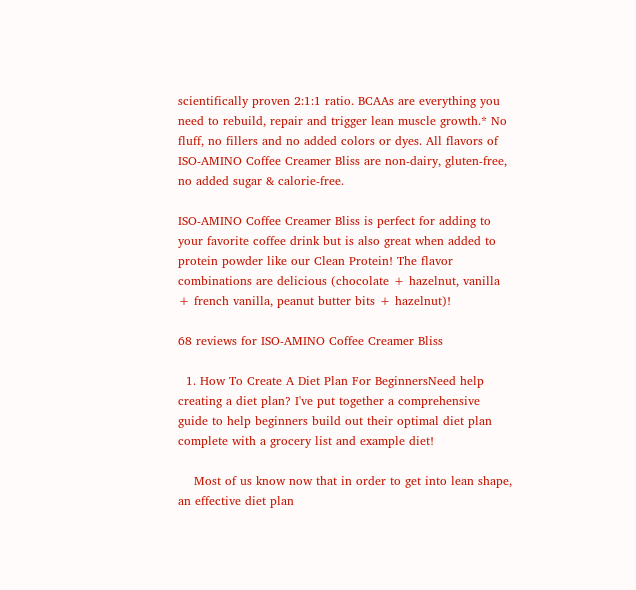scientifically proven 2:1:1 ratio. BCAAs are everything you need to rebuild, repair and trigger lean muscle growth.* No fluff, no fillers and no added colors or dyes. All flavors of ISO-AMINO Coffee Creamer Bliss are non-dairy, gluten-free, no added sugar & calorie-free.

ISO-AMINO Coffee Creamer Bliss is perfect for adding to your favorite coffee drink but is also great when added to protein powder like our Clean Protein! The flavor combinations are delicious (chocolate + hazelnut, vanilla + french vanilla, peanut butter bits + hazelnut)!

68 reviews for ISO-AMINO Coffee Creamer Bliss

  1. How To Create A Diet Plan For BeginnersNeed help creating a diet plan? I've put together a comprehensive guide to help beginners build out their optimal diet plan complete with a grocery list and example diet!

    Most of us know now that in order to get into lean shape, an effective diet plan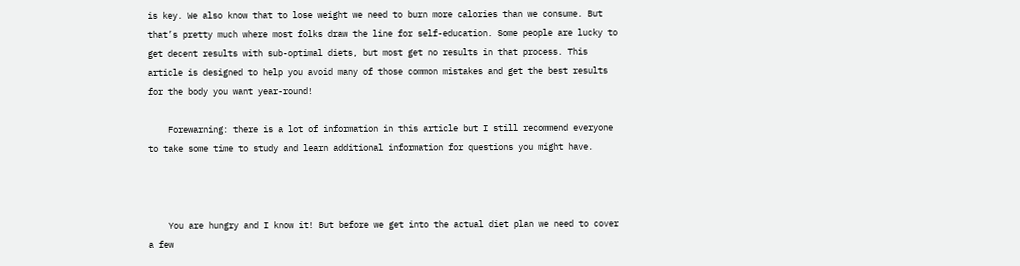is key. We also know that to lose weight we need to burn more calories than we consume. But that’s pretty much where most folks draw the line for self-education. Some people are lucky to get decent results with sub-optimal diets, but most get no results in that process. This article is designed to help you avoid many of those common mistakes and get the best results for the body you want year-round!

    Forewarning: there is a lot of information in this article but I still recommend everyone to take some time to study and learn additional information for questions you might have.



    You are hungry and I know it! But before we get into the actual diet plan we need to cover a few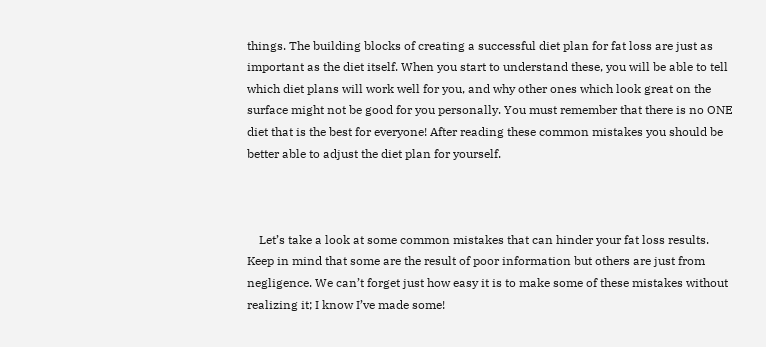things. The building blocks of creating a successful diet plan for fat loss are just as important as the diet itself. When you start to understand these, you will be able to tell which diet plans will work well for you, and why other ones which look great on the surface might not be good for you personally. You must remember that there is no ONE diet that is the best for everyone! After reading these common mistakes you should be better able to adjust the diet plan for yourself.



    Let’s take a look at some common mistakes that can hinder your fat loss results. Keep in mind that some are the result of poor information but others are just from negligence. We can’t forget just how easy it is to make some of these mistakes without realizing it; I know I’ve made some!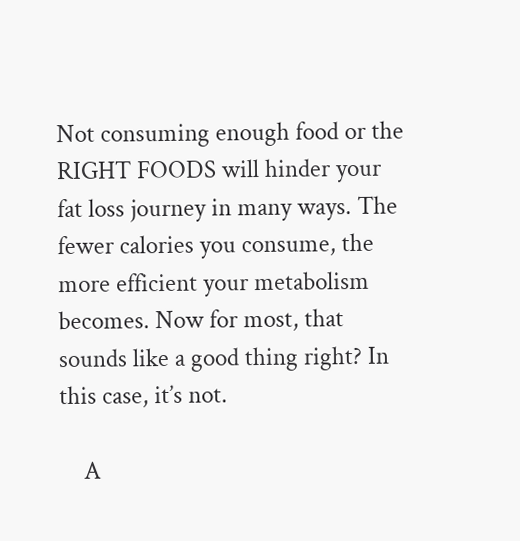Not consuming enough food or the RIGHT FOODS will hinder your fat loss journey in many ways. The fewer calories you consume, the more efficient your metabolism becomes. Now for most, that sounds like a good thing right? In this case, it’s not.

    A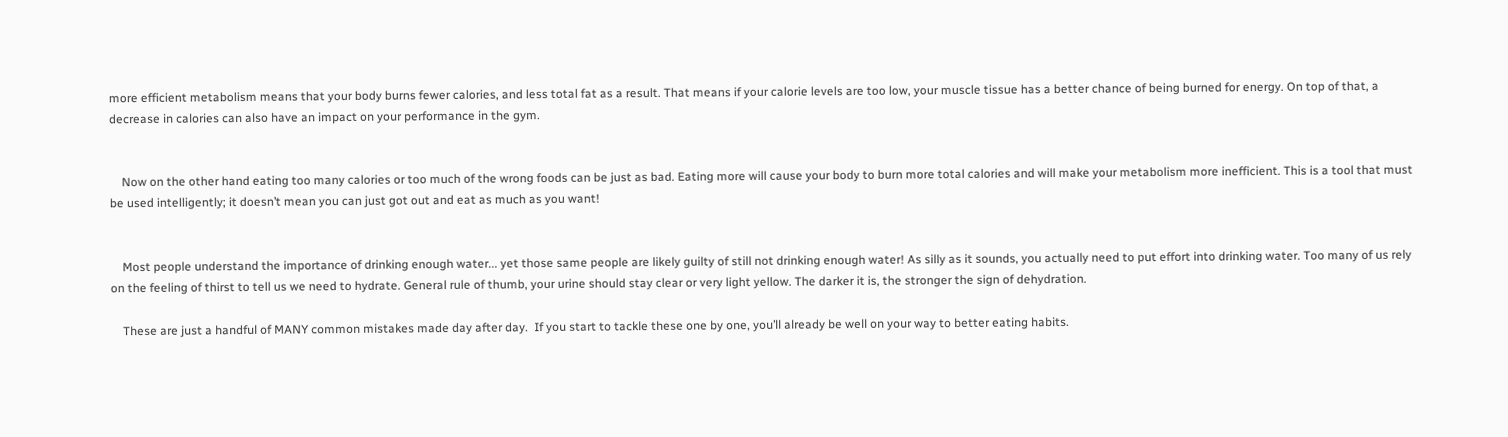more efficient metabolism means that your body burns fewer calories, and less total fat as a result. That means if your calorie levels are too low, your muscle tissue has a better chance of being burned for energy. On top of that, a decrease in calories can also have an impact on your performance in the gym.


    Now on the other hand eating too many calories or too much of the wrong foods can be just as bad. Eating more will cause your body to burn more total calories and will make your metabolism more inefficient. This is a tool that must be used intelligently; it doesn’t mean you can just got out and eat as much as you want!


    Most people understand the importance of drinking enough water... yet those same people are likely guilty of still not drinking enough water! As silly as it sounds, you actually need to put effort into drinking water. Too many of us rely on the feeling of thirst to tell us we need to hydrate. General rule of thumb, your urine should stay clear or very light yellow. The darker it is, the stronger the sign of dehydration.

    These are just a handful of MANY common mistakes made day after day.  If you start to tackle these one by one, you’ll already be well on your way to better eating habits.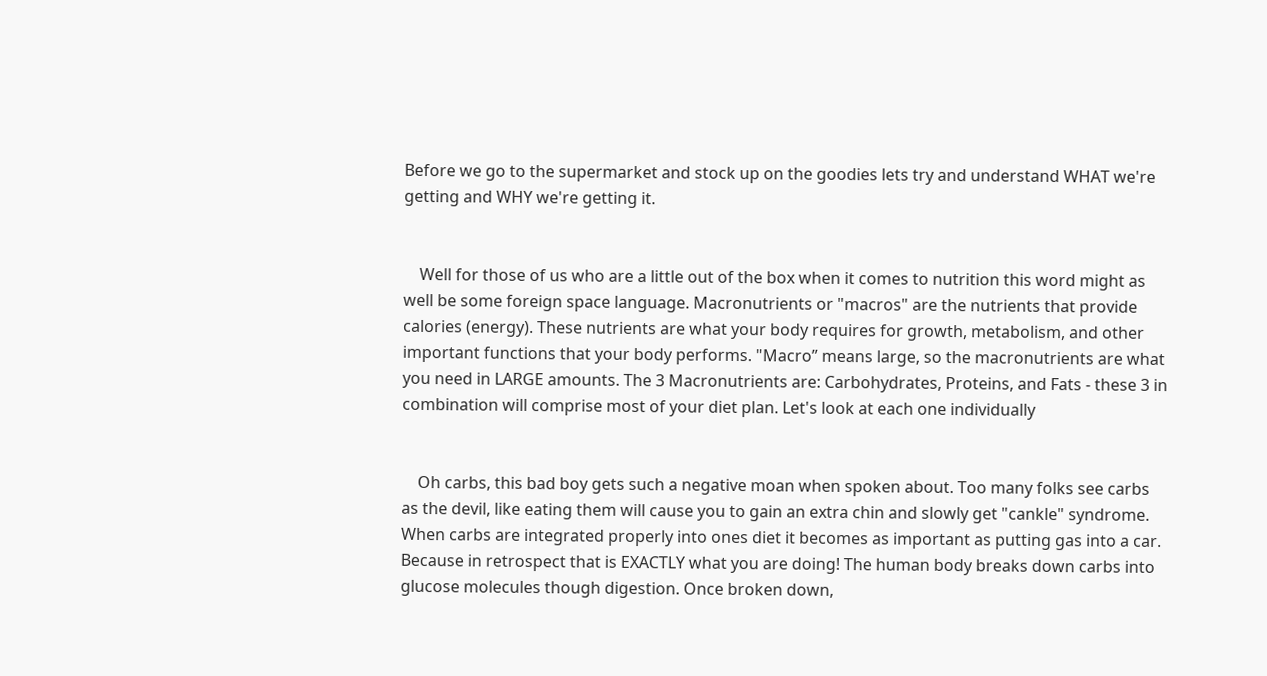Before we go to the supermarket and stock up on the goodies lets try and understand WHAT we're getting and WHY we're getting it.


    Well for those of us who are a little out of the box when it comes to nutrition this word might as well be some foreign space language. Macronutrients or "macros" are the nutrients that provide calories (energy). These nutrients are what your body requires for growth, metabolism, and other important functions that your body performs. "Macro” means large, so the macronutrients are what you need in LARGE amounts. The 3 Macronutrients are: Carbohydrates, Proteins, and Fats - these 3 in combination will comprise most of your diet plan. Let's look at each one individually


    Oh carbs, this bad boy gets such a negative moan when spoken about. Too many folks see carbs as the devil, like eating them will cause you to gain an extra chin and slowly get "cankle" syndrome. When carbs are integrated properly into ones diet it becomes as important as putting gas into a car. Because in retrospect that is EXACTLY what you are doing! The human body breaks down carbs into glucose molecules though digestion. Once broken down,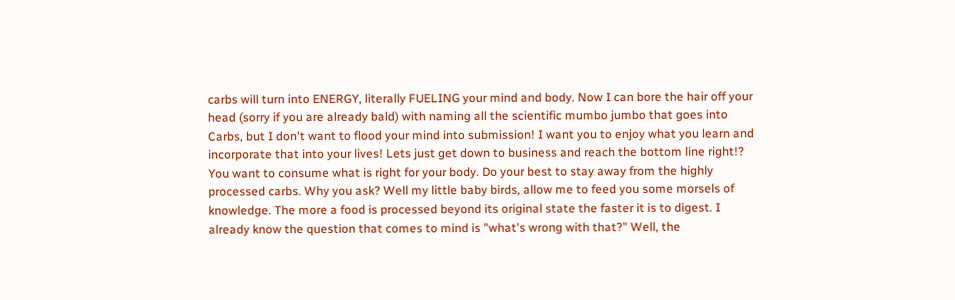carbs will turn into ENERGY, literally FUELING your mind and body. Now I can bore the hair off your head (sorry if you are already bald) with naming all the scientific mumbo jumbo that goes into Carbs, but I don't want to flood your mind into submission! I want you to enjoy what you learn and incorporate that into your lives! Lets just get down to business and reach the bottom line right!? You want to consume what is right for your body. Do your best to stay away from the highly processed carbs. Why you ask? Well my little baby birds, allow me to feed you some morsels of knowledge. The more a food is processed beyond its original state the faster it is to digest. I already know the question that comes to mind is "what's wrong with that?" Well, the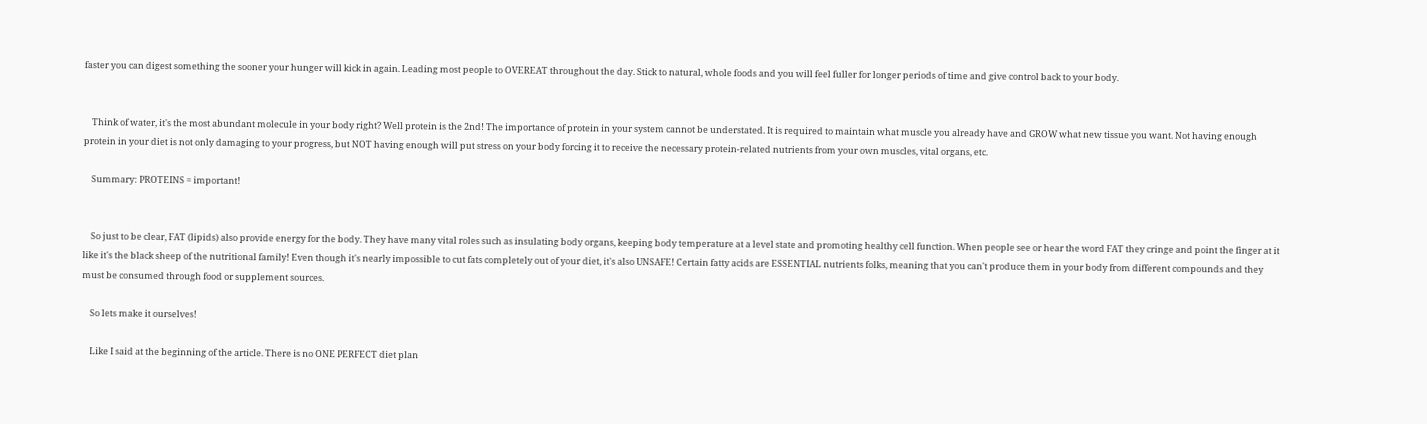faster you can digest something the sooner your hunger will kick in again. Leading most people to OVEREAT throughout the day. Stick to natural, whole foods and you will feel fuller for longer periods of time and give control back to your body.


    Think of water, it's the most abundant molecule in your body right? Well protein is the 2nd! The importance of protein in your system cannot be understated. It is required to maintain what muscle you already have and GROW what new tissue you want. Not having enough protein in your diet is not only damaging to your progress, but NOT having enough will put stress on your body forcing it to receive the necessary protein-related nutrients from your own muscles, vital organs, etc.

    Summary: PROTEINS = important!


    So just to be clear, FAT (lipids) also provide energy for the body. They have many vital roles such as insulating body organs, keeping body temperature at a level state and promoting healthy cell function. When people see or hear the word FAT they cringe and point the finger at it like it's the black sheep of the nutritional family! Even though it's nearly impossible to cut fats completely out of your diet, it's also UNSAFE! Certain fatty acids are ESSENTIAL nutrients folks, meaning that you can't produce them in your body from different compounds and they must be consumed through food or supplement sources.

    So lets make it ourselves!

    Like I said at the beginning of the article. There is no ONE PERFECT diet plan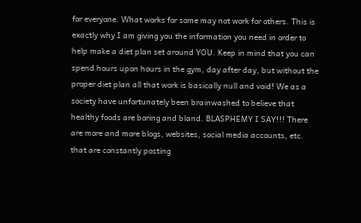for everyone. What works for some may not work for others. This is exactly why I am giving you the information you need in order to help make a diet plan set around YOU. Keep in mind that you can spend hours upon hours in the gym, day after day, but without the proper diet plan all that work is basically null and void! We as a society have unfortunately been brainwashed to believe that healthy foods are boring and bland. BLASPHEMY I SAY!!! There are more and more blogs, websites, social media accounts, etc. that are constantly posting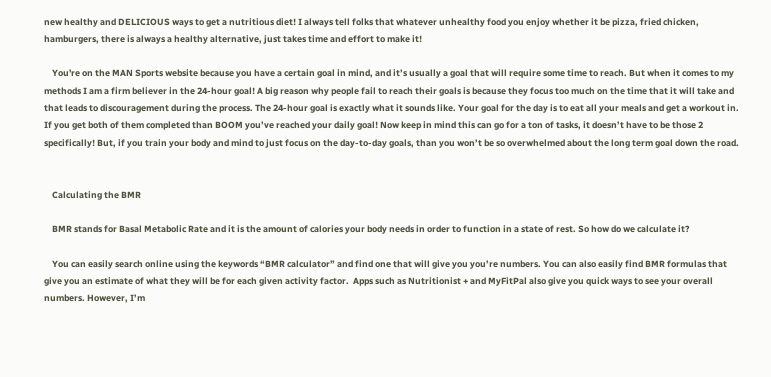new healthy and DELICIOUS ways to get a nutritious diet! I always tell folks that whatever unhealthy food you enjoy whether it be pizza, fried chicken, hamburgers, there is always a healthy alternative, just takes time and effort to make it!

    You're on the MAN Sports website because you have a certain goal in mind, and it’s usually a goal that will require some time to reach. But when it comes to my methods I am a firm believer in the 24-hour goal! A big reason why people fail to reach their goals is because they focus too much on the time that it will take and that leads to discouragement during the process. The 24-hour goal is exactly what it sounds like. Your goal for the day is to eat all your meals and get a workout in. If you get both of them completed than BOOM you’ve reached your daily goal! Now keep in mind this can go for a ton of tasks, it doesn’t have to be those 2 specifically! But, if you train your body and mind to just focus on the day-to-day goals, than you won’t be so overwhelmed about the long term goal down the road.


    Calculating the BMR

    BMR stands for Basal Metabolic Rate and it is the amount of calories your body needs in order to function in a state of rest. So how do we calculate it?

    You can easily search online using the keywords “BMR calculator” and find one that will give you you’re numbers. You can also easily find BMR formulas that give you an estimate of what they will be for each given activity factor.  Apps such as Nutritionist + and MyFitPal also give you quick ways to see your overall numbers. However, I’m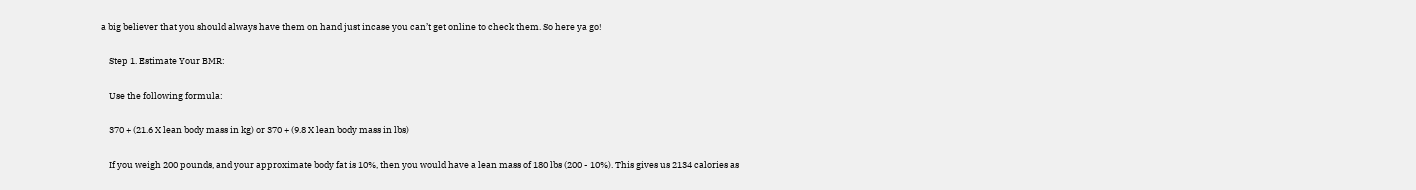a big believer that you should always have them on hand just incase you can’t get online to check them. So here ya go!

    Step 1. Estimate Your BMR:

    Use the following formula:

    370 + (21.6 X lean body mass in kg) or 370 + (9.8 X lean body mass in lbs)

    If you weigh 200 pounds, and your approximate body fat is 10%, then you would have a lean mass of 180 lbs (200 - 10%). This gives us 2134 calories as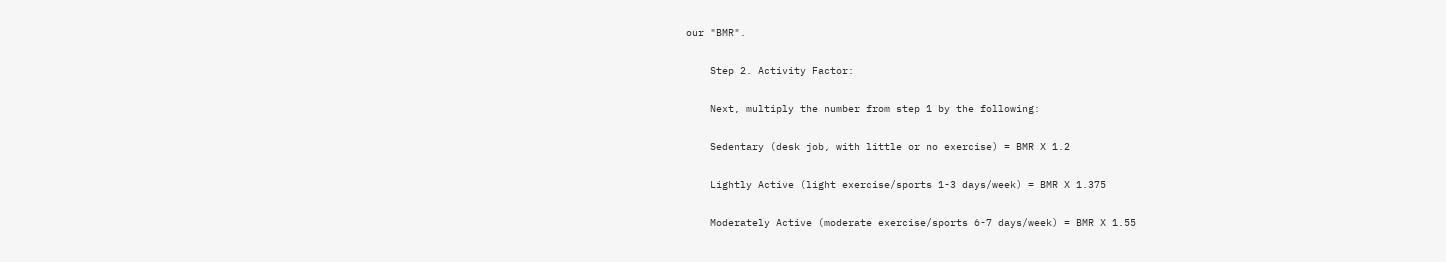our "BMR".

    Step 2. Activity Factor:

    Next, multiply the number from step 1 by the following:

    Sedentary (desk job, with little or no exercise) = BMR X 1.2

    Lightly Active (light exercise/sports 1-3 days/week) = BMR X 1.375

    Moderately Active (moderate exercise/sports 6-7 days/week) = BMR X 1.55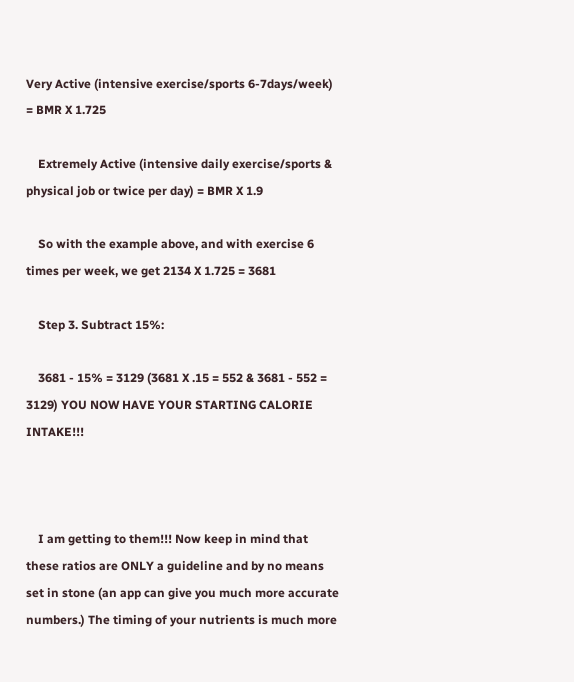Very Active (intensive exercise/sports 6-7days/week) = BMR X 1.725

    Extremely Active (intensive daily exercise/sports & physical job or twice per day) = BMR X 1.9

    So with the example above, and with exercise 6 times per week, we get 2134 X 1.725 = 3681

    Step 3. Subtract 15%:

    3681 - 15% = 3129 (3681 X .15 = 552 & 3681 - 552 = 3129) YOU NOW HAVE YOUR STARTING CALORIE INTAKE!!!



    I am getting to them!!! Now keep in mind that these ratios are ONLY a guideline and by no means set in stone (an app can give you much more accurate numbers.) The timing of your nutrients is much more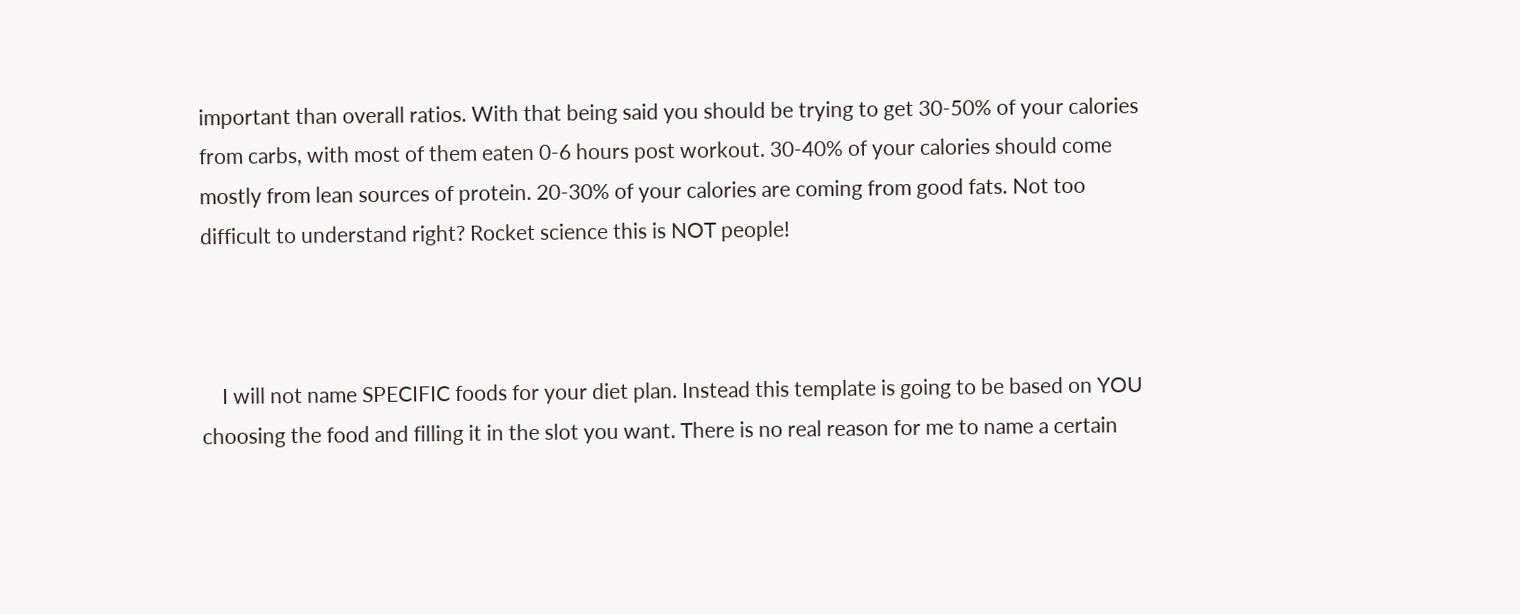important than overall ratios. With that being said you should be trying to get 30-50% of your calories from carbs, with most of them eaten 0-6 hours post workout. 30-40% of your calories should come mostly from lean sources of protein. 20-30% of your calories are coming from good fats. Not too difficult to understand right? Rocket science this is NOT people!



    I will not name SPECIFIC foods for your diet plan. Instead this template is going to be based on YOU choosing the food and filling it in the slot you want. There is no real reason for me to name a certain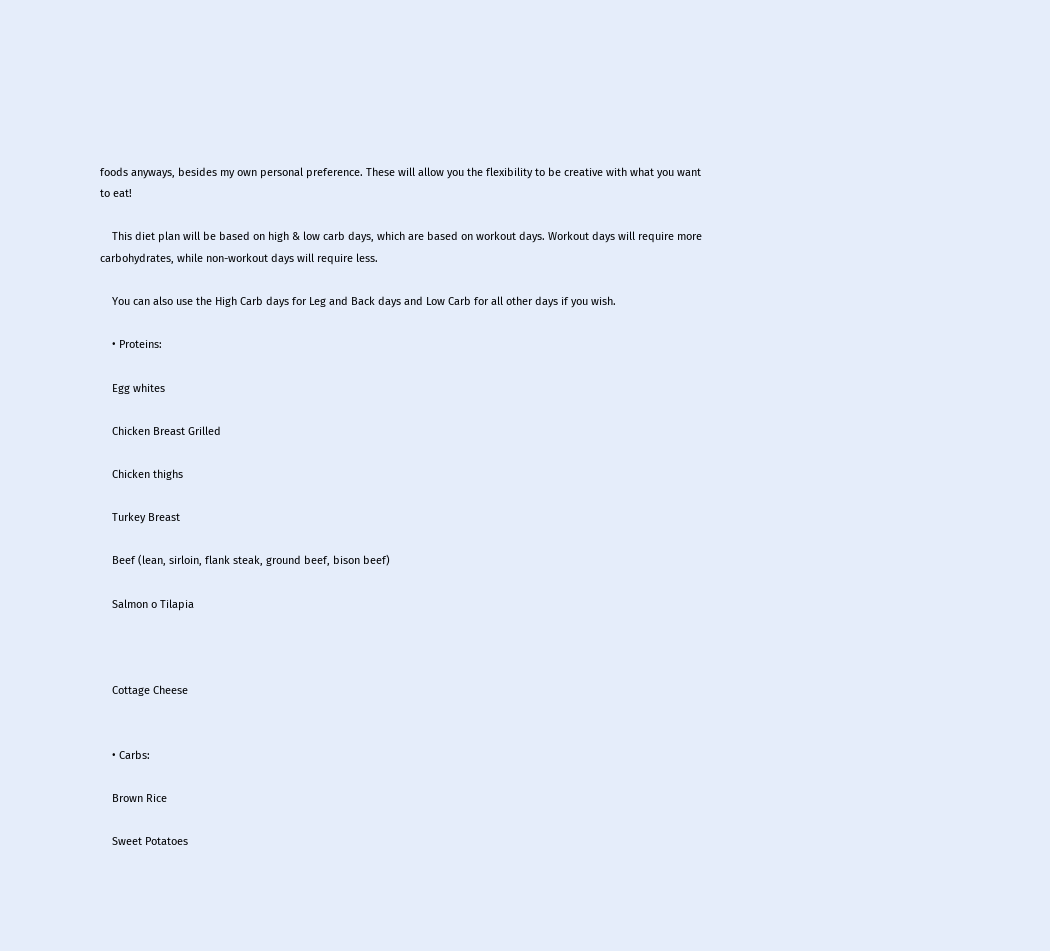foods anyways, besides my own personal preference. These will allow you the flexibility to be creative with what you want to eat!

    This diet plan will be based on high & low carb days, which are based on workout days. Workout days will require more carbohydrates, while non-workout days will require less.

    You can also use the High Carb days for Leg and Back days and Low Carb for all other days if you wish.

    • Proteins:

    Egg whites

    Chicken Breast Grilled

    Chicken thighs

    Turkey Breast

    Beef (lean, sirloin, flank steak, ground beef, bison beef)

    Salmon o Tilapia



    Cottage Cheese


    • Carbs:

    Brown Rice

    Sweet Potatoes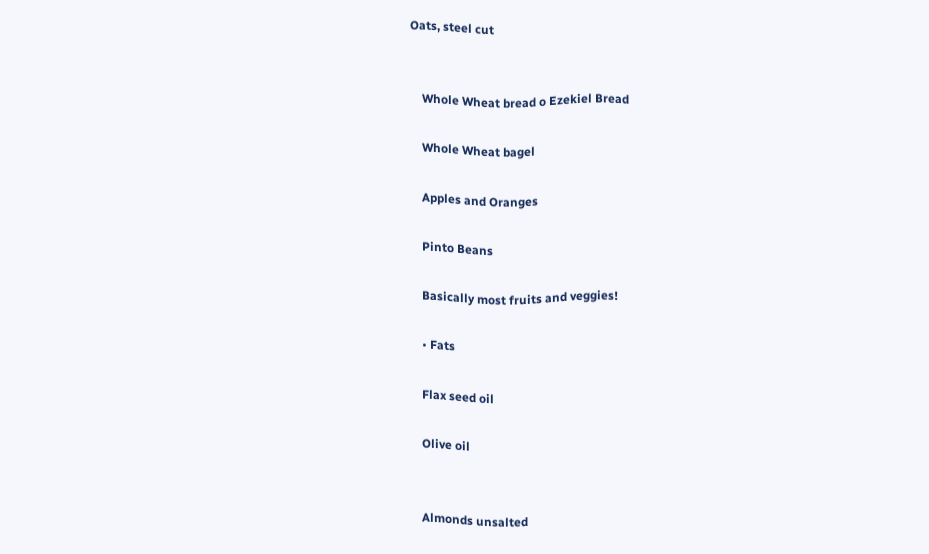Oats, steel cut


    Whole Wheat bread o Ezekiel Bread

    Whole Wheat bagel

    Apples and Oranges

    Pinto Beans

    Basically most fruits and veggies!

    • Fats

    Flax seed oil

    Olive oil


    Almonds unsalted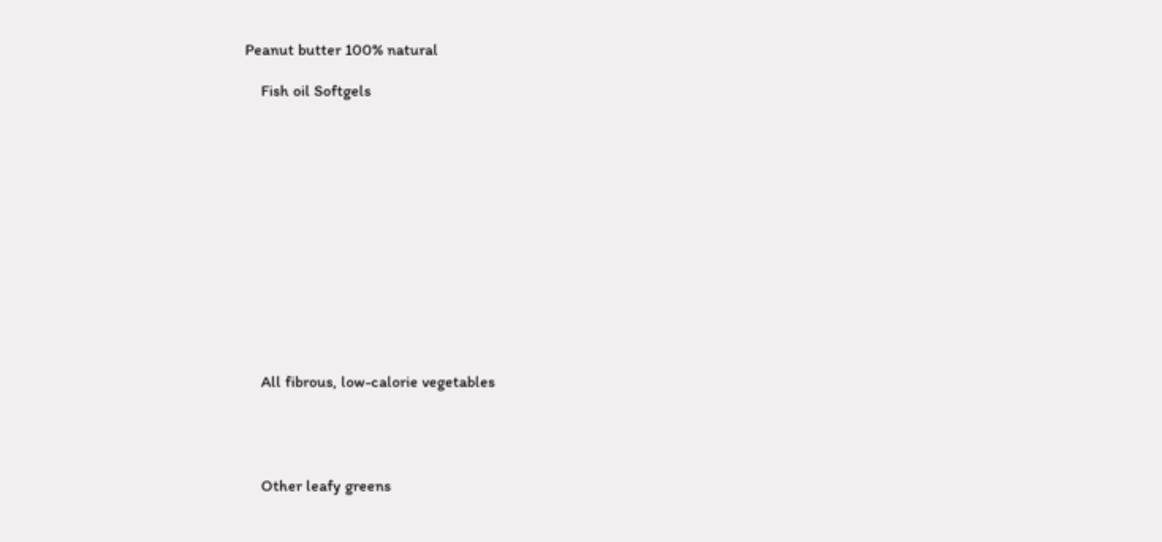Peanut butter 100% natural

    Fish oil Softgels













    All fibrous, low-calorie vegetables




    Other leafy greens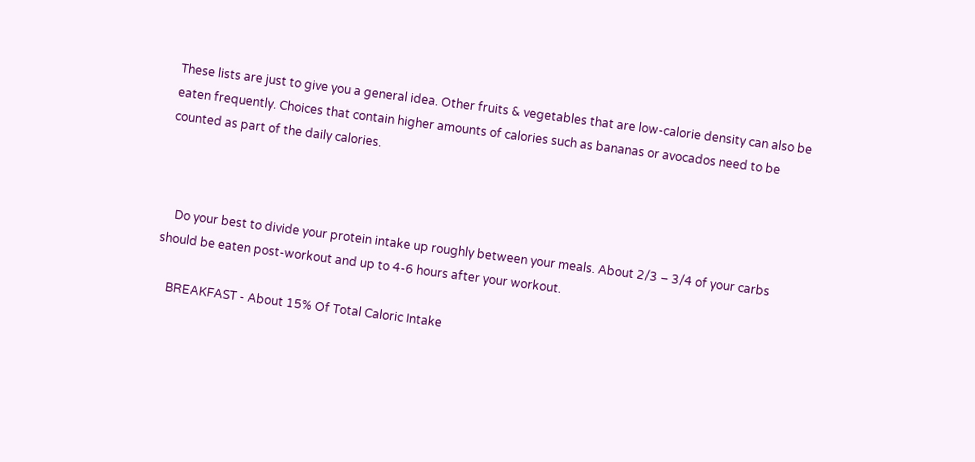These lists are just to give you a general idea. Other fruits & vegetables that are low-calorie density can also be eaten frequently. Choices that contain higher amounts of calories such as bananas or avocados need to be counted as part of the daily calories.



    Do your best to divide your protein intake up roughly between your meals. About 2/3 – 3/4 of your carbs should be eaten post-workout and up to 4-6 hours after your workout.

    BREAKFAST - About 15% Of Total Caloric Intake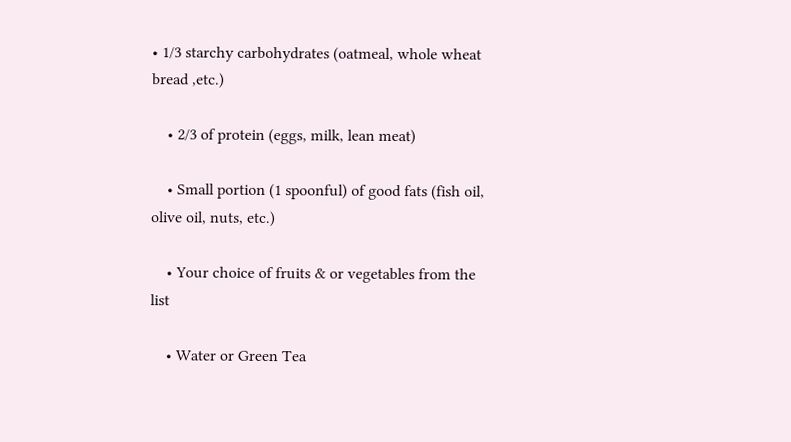• 1/3 starchy carbohydrates (oatmeal, whole wheat bread ,etc.)

    • 2/3 of protein (eggs, milk, lean meat)

    • Small portion (1 spoonful) of good fats (fish oil, olive oil, nuts, etc.)

    • Your choice of fruits & or vegetables from the list

    • Water or Green Tea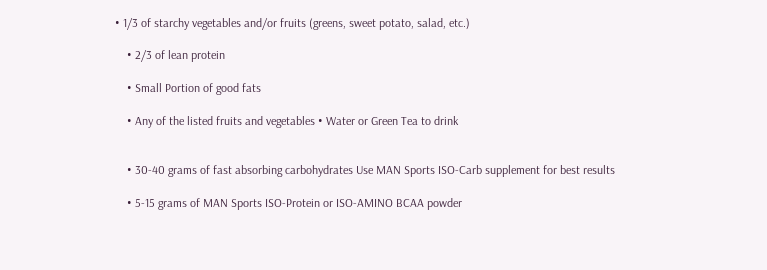• 1/3 of starchy vegetables and/or fruits (greens, sweet potato, salad, etc.)

    • 2/3 of lean protein

    • Small Portion of good fats

    • Any of the listed fruits and vegetables • Water or Green Tea to drink


    • 30-40 grams of fast absorbing carbohydrates Use MAN Sports ISO-Carb supplement for best results

    • 5-15 grams of MAN Sports ISO-Protein or ISO-AMINO BCAA powder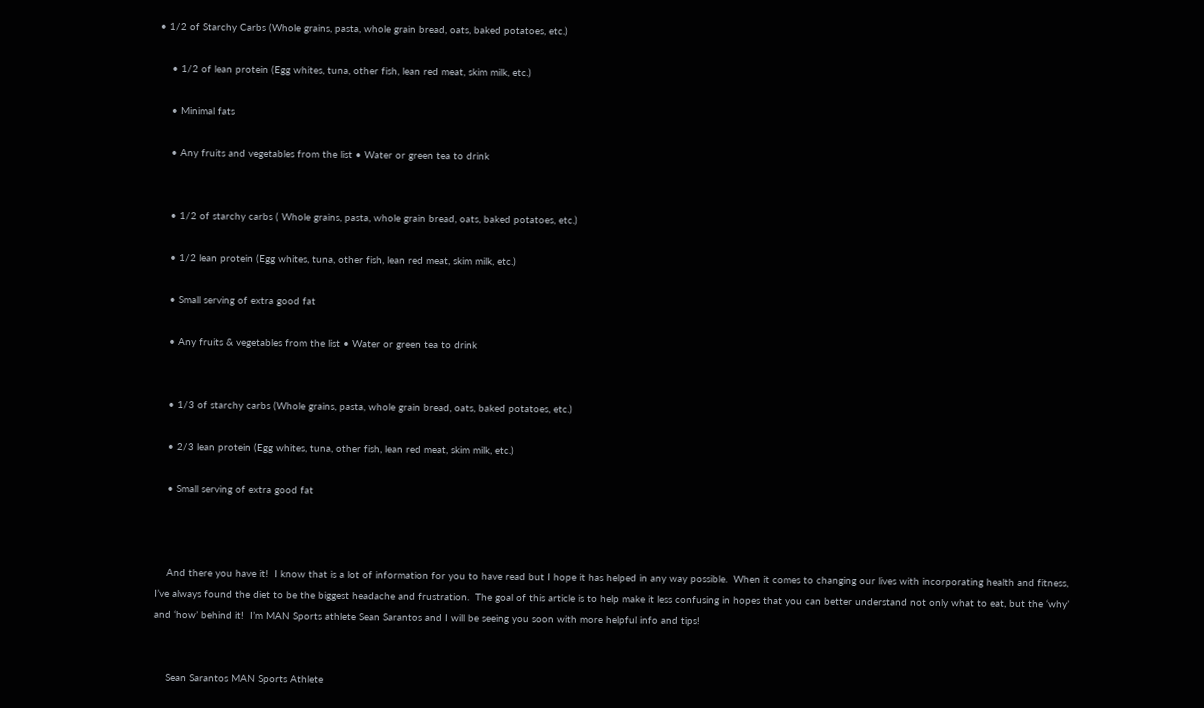• 1/2 of Starchy Carbs (Whole grains, pasta, whole grain bread, oats, baked potatoes, etc.)

    • 1/2 of lean protein (Egg whites, tuna, other fish, lean red meat, skim milk, etc.)

    • Minimal fats

    • Any fruits and vegetables from the list • Water or green tea to drink


    • 1/2 of starchy carbs ( Whole grains, pasta, whole grain bread, oats, baked potatoes, etc.)

    • 1/2 lean protein (Egg whites, tuna, other fish, lean red meat, skim milk, etc.)

    • Small serving of extra good fat

    • Any fruits & vegetables from the list • Water or green tea to drink


    • 1/3 of starchy carbs (Whole grains, pasta, whole grain bread, oats, baked potatoes, etc.)

    • 2/3 lean protein (Egg whites, tuna, other fish, lean red meat, skim milk, etc.)

    • Small serving of extra good fat



    And there you have it!  I know that is a lot of information for you to have read but I hope it has helped in any way possible.  When it comes to changing our lives with incorporating health and fitness, I’ve always found the diet to be the biggest headache and frustration.  The goal of this article is to help make it less confusing in hopes that you can better understand not only what to eat, but the ‘why’ and ‘how’ behind it!  I’m MAN Sports athlete Sean Sarantos and I will be seeing you soon with more helpful info and tips!


    Sean Sarantos MAN Sports Athlete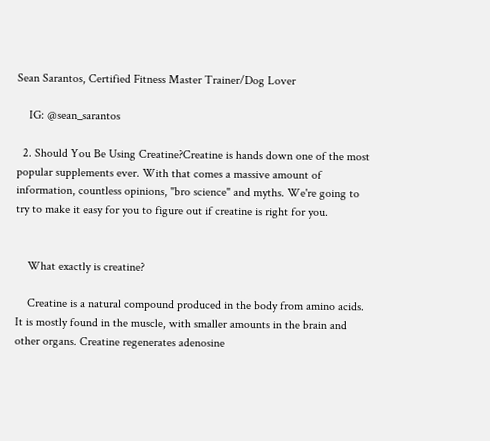Sean Sarantos, Certified Fitness Master Trainer/Dog Lover

    IG: @sean_sarantos

  2. Should You Be Using Creatine?Creatine is hands down one of the most popular supplements ever. With that comes a massive amount of information, countless opinions, "bro science" and myths. We're going to try to make it easy for you to figure out if creatine is right for you.


    What exactly is creatine?

    Creatine is a natural compound produced in the body from amino acids. It is mostly found in the muscle, with smaller amounts in the brain and other organs. Creatine regenerates adenosine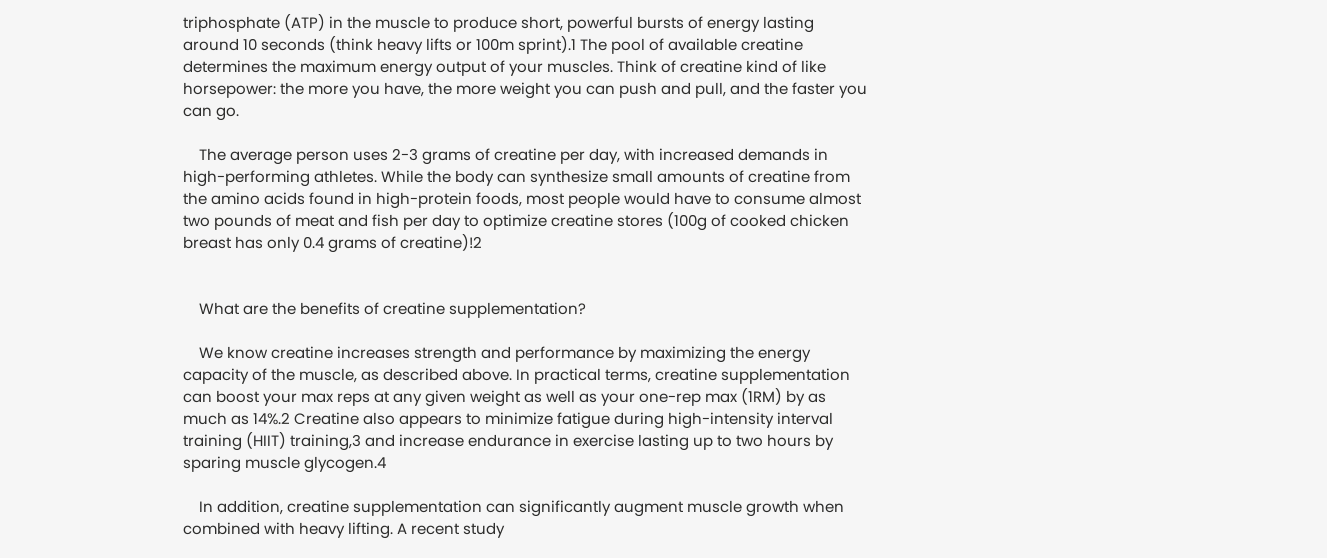triphosphate (ATP) in the muscle to produce short, powerful bursts of energy lasting around 10 seconds (think heavy lifts or 100m sprint).1 The pool of available creatine determines the maximum energy output of your muscles. Think of creatine kind of like horsepower: the more you have, the more weight you can push and pull, and the faster you can go.

    The average person uses 2-3 grams of creatine per day, with increased demands in high-performing athletes. While the body can synthesize small amounts of creatine from the amino acids found in high-protein foods, most people would have to consume almost two pounds of meat and fish per day to optimize creatine stores (100g of cooked chicken breast has only 0.4 grams of creatine)!2


    What are the benefits of creatine supplementation?

    We know creatine increases strength and performance by maximizing the energy capacity of the muscle, as described above. In practical terms, creatine supplementation can boost your max reps at any given weight as well as your one-rep max (1RM) by as much as 14%.2 Creatine also appears to minimize fatigue during high-intensity interval training (HIIT) training,3 and increase endurance in exercise lasting up to two hours by sparing muscle glycogen.4

    In addition, creatine supplementation can significantly augment muscle growth when combined with heavy lifting. A recent study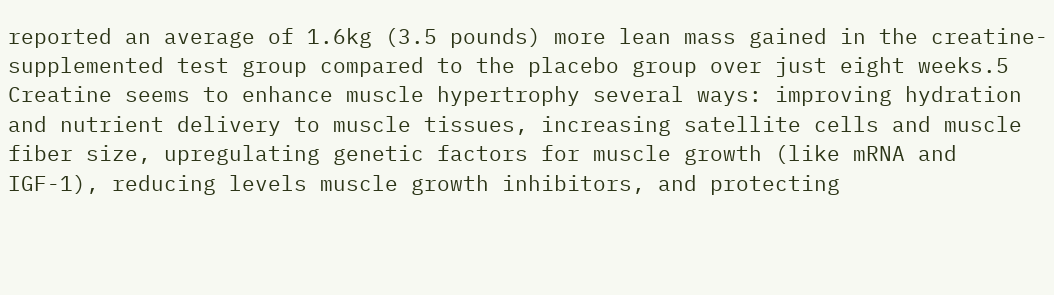reported an average of 1.6kg (3.5 pounds) more lean mass gained in the creatine-supplemented test group compared to the placebo group over just eight weeks.5 Creatine seems to enhance muscle hypertrophy several ways: improving hydration and nutrient delivery to muscle tissues, increasing satellite cells and muscle fiber size, upregulating genetic factors for muscle growth (like mRNA and IGF-1), reducing levels muscle growth inhibitors, and protecting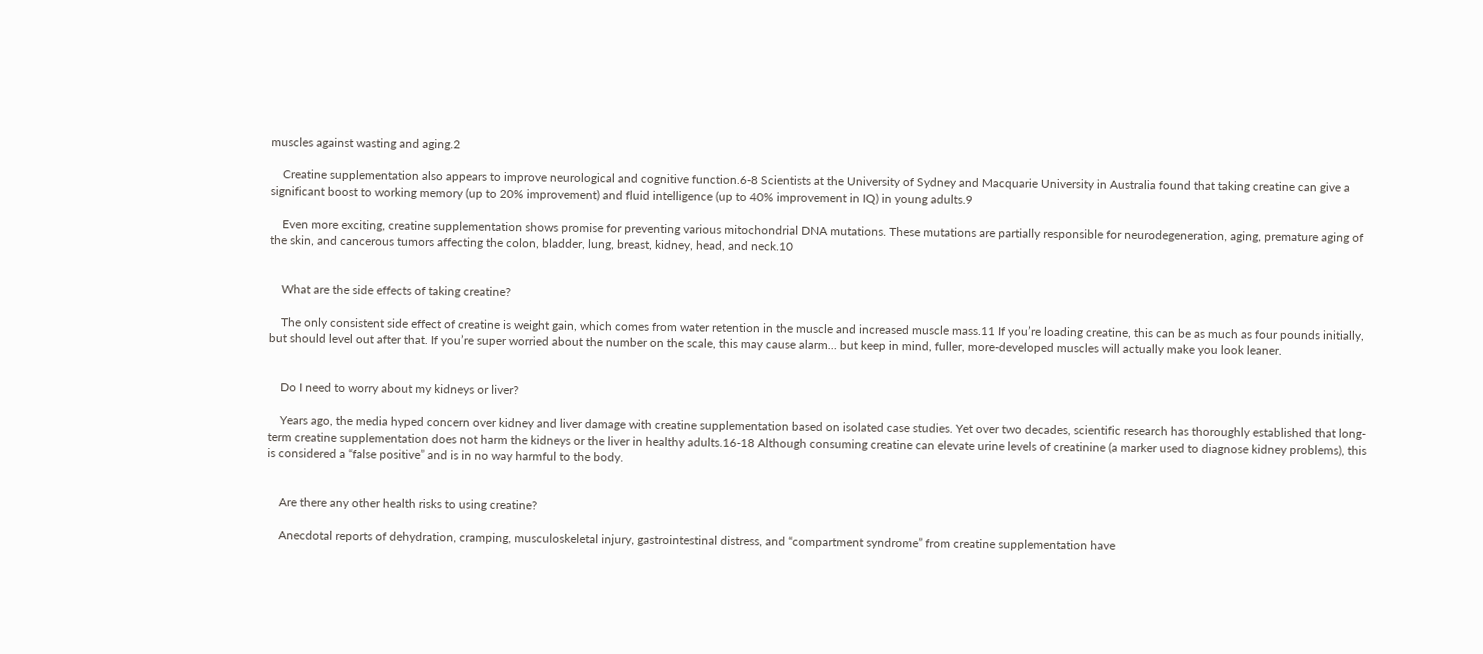muscles against wasting and aging.2

    Creatine supplementation also appears to improve neurological and cognitive function.6-8 Scientists at the University of Sydney and Macquarie University in Australia found that taking creatine can give a significant boost to working memory (up to 20% improvement) and fluid intelligence (up to 40% improvement in IQ) in young adults.9

    Even more exciting, creatine supplementation shows promise for preventing various mitochondrial DNA mutations. These mutations are partially responsible for neurodegeneration, aging, premature aging of the skin, and cancerous tumors affecting the colon, bladder, lung, breast, kidney, head, and neck.10


    What are the side effects of taking creatine?

    The only consistent side effect of creatine is weight gain, which comes from water retention in the muscle and increased muscle mass.11 If you’re loading creatine, this can be as much as four pounds initially, but should level out after that. If you’re super worried about the number on the scale, this may cause alarm… but keep in mind, fuller, more-developed muscles will actually make you look leaner.


    Do I need to worry about my kidneys or liver?

    Years ago, the media hyped concern over kidney and liver damage with creatine supplementation based on isolated case studies. Yet over two decades, scientific research has thoroughly established that long-term creatine supplementation does not harm the kidneys or the liver in healthy adults.16-18 Although consuming creatine can elevate urine levels of creatinine (a marker used to diagnose kidney problems), this is considered a “false positive” and is in no way harmful to the body.


    Are there any other health risks to using creatine?

    Anecdotal reports of dehydration, cramping, musculoskeletal injury, gastrointestinal distress, and “compartment syndrome” from creatine supplementation have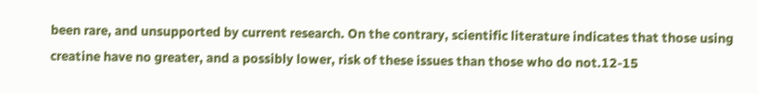been rare, and unsupported by current research. On the contrary, scientific literature indicates that those using creatine have no greater, and a possibly lower, risk of these issues than those who do not.12-15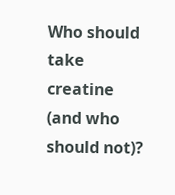Who should take creatine (and who should not)?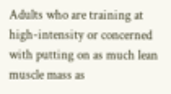Adults who are training at high-intensity or concerned with putting on as much lean muscle mass as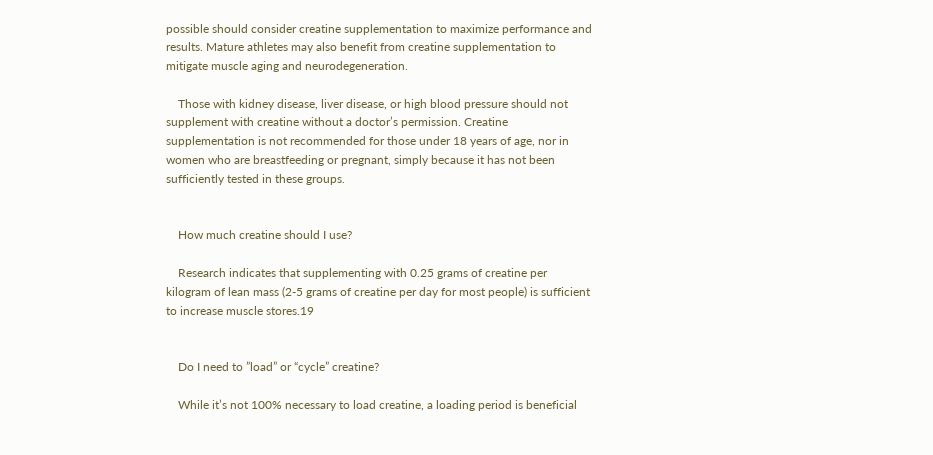possible should consider creatine supplementation to maximize performance and results. Mature athletes may also benefit from creatine supplementation to mitigate muscle aging and neurodegeneration.

    Those with kidney disease, liver disease, or high blood pressure should not supplement with creatine without a doctor’s permission. Creatine supplementation is not recommended for those under 18 years of age, nor in women who are breastfeeding or pregnant, simply because it has not been sufficiently tested in these groups.


    How much creatine should I use?

    Research indicates that supplementing with 0.25 grams of creatine per kilogram of lean mass (2-5 grams of creatine per day for most people) is sufficient to increase muscle stores.19


    Do I need to ”load” or “cycle” creatine?

    While it’s not 100% necessary to load creatine, a loading period is beneficial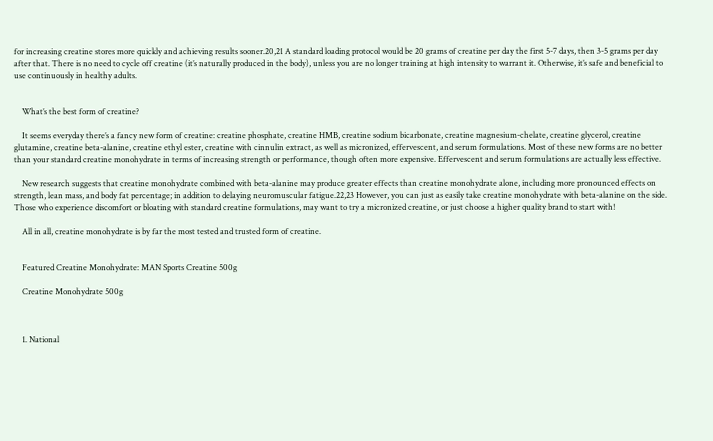for increasing creatine stores more quickly and achieving results sooner.20,21 A standard loading protocol would be 20 grams of creatine per day the first 5-7 days, then 3-5 grams per day after that. There is no need to cycle off creatine (it’s naturally produced in the body), unless you are no longer training at high intensity to warrant it. Otherwise, it’s safe and beneficial to use continuously in healthy adults.


    What’s the best form of creatine?

    It seems everyday there’s a fancy new form of creatine: creatine phosphate, creatine HMB, creatine sodium bicarbonate, creatine magnesium-chelate, creatine glycerol, creatine glutamine, creatine beta-alanine, creatine ethyl ester, creatine with cinnulin extract, as well as micronized, effervescent, and serum formulations. Most of these new forms are no better than your standard creatine monohydrate in terms of increasing strength or performance, though often more expensive. Effervescent and serum formulations are actually less effective.

    New research suggests that creatine monohydrate combined with beta-alanine may produce greater effects than creatine monohydrate alone, including more pronounced effects on strength, lean mass, and body fat percentage; in addition to delaying neuromuscular fatigue.22,23 However, you can just as easily take creatine monohydrate with beta-alanine on the side. Those who experience discomfort or bloating with standard creatine formulations, may want to try a micronized creatine, or just choose a higher quality brand to start with!

    All in all, creatine monohydrate is by far the most tested and trusted form of creatine.


    Featured Creatine Monohydrate: MAN Sports Creatine 500g

    Creatine Monohydrate 500g



    1. National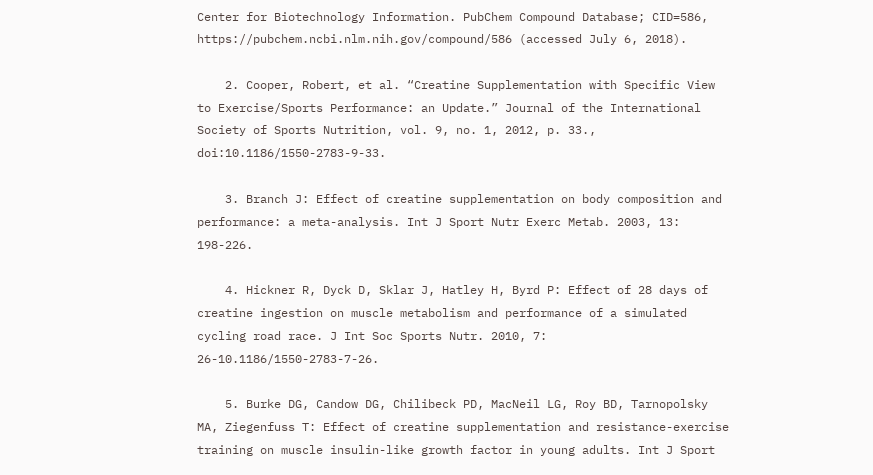Center for Biotechnology Information. PubChem Compound Database; CID=586, https://pubchem.ncbi.nlm.nih.gov/compound/586 (accessed July 6, 2018).

    2. Cooper, Robert, et al. “Creatine Supplementation with Specific View to Exercise/Sports Performance: an Update.” Journal of the International Society of Sports Nutrition, vol. 9, no. 1, 2012, p. 33., doi:10.1186/1550-2783-9-33.

    3. Branch J: Effect of creatine supplementation on body composition and performance: a meta-analysis. Int J Sport Nutr Exerc Metab. 2003, 13: 198-226.

    4. Hickner R, Dyck D, Sklar J, Hatley H, Byrd P: Effect of 28 days of creatine ingestion on muscle metabolism and performance of a simulated cycling road race. J Int Soc Sports Nutr. 2010, 7: 26-10.1186/1550-2783-7-26.

    5. Burke DG, Candow DG, Chilibeck PD, MacNeil LG, Roy BD, Tarnopolsky MA, Ziegenfuss T: Effect of creatine supplementation and resistance-exercise training on muscle insulin-like growth factor in young adults. Int J Sport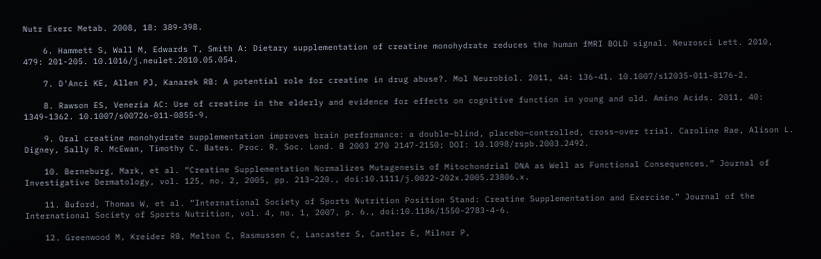Nutr Exerc Metab. 2008, 18: 389-398.

    6. Hammett S, Wall M, Edwards T, Smith A: Dietary supplementation of creatine monohydrate reduces the human fMRI BOLD signal. Neurosci Lett. 2010, 479: 201-205. 10.1016/j.neulet.2010.05.054.

    7. D'Anci KE, Allen PJ, Kanarek RB: A potential role for creatine in drug abuse?. Mol Neurobiol. 2011, 44: 136-41. 10.1007/s12035-011-8176-2.

    8. Rawson ES, Venezia AC: Use of creatine in the elderly and evidence for effects on cognitive function in young and old. Amino Acids. 2011, 40: 1349-1362. 10.1007/s00726-011-0855-9.

    9. Oral creatine monohydrate supplementation improves brain performance: a double–blind, placebo–controlled, cross–over trial. Caroline Rae, Alison L. Digney, Sally R. McEwan, Timothy C. Bates. Proc. R. Soc. Lond. B 2003 270 2147-2150; DOI: 10.1098/rspb.2003.2492.

    10. Berneburg, Mark, et al. “Creatine Supplementation Normalizes Mutagenesis of Mitochondrial DNA as Well as Functional Consequences.” Journal of Investigative Dermatology, vol. 125, no. 2, 2005, pp. 213–220., doi:10.1111/j.0022-202x.2005.23806.x.

    11. Buford, Thomas W, et al. “International Society of Sports Nutrition Position Stand: Creatine Supplementation and Exercise.” Journal of the International Society of Sports Nutrition, vol. 4, no. 1, 2007, p. 6., doi:10.1186/1550-2783-4-6.

    12. Greenwood M, Kreider RB, Melton C, Rasmussen C, Lancaster S, Cantler E, Milnor P,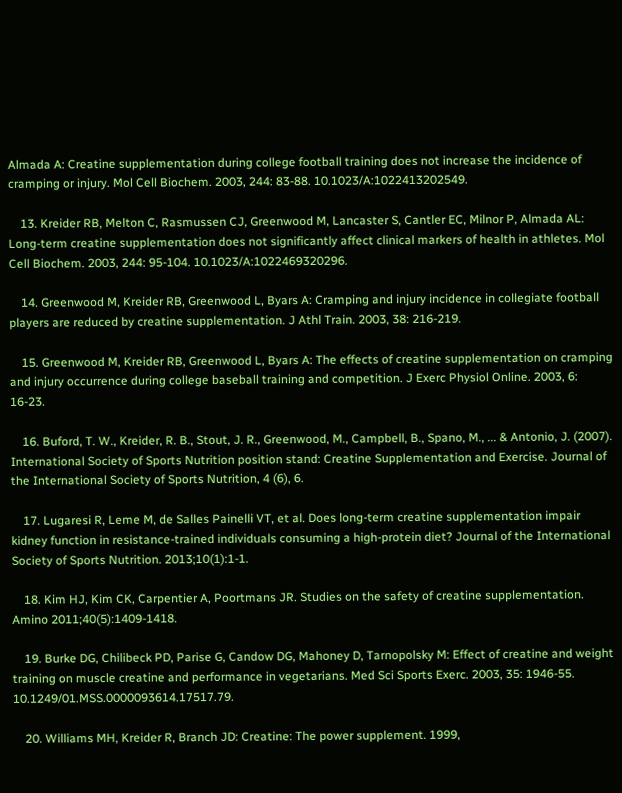Almada A: Creatine supplementation during college football training does not increase the incidence of cramping or injury. Mol Cell Biochem. 2003, 244: 83-88. 10.1023/A:1022413202549.

    13. Kreider RB, Melton C, Rasmussen CJ, Greenwood M, Lancaster S, Cantler EC, Milnor P, Almada AL: Long-term creatine supplementation does not significantly affect clinical markers of health in athletes. Mol Cell Biochem. 2003, 244: 95-104. 10.1023/A:1022469320296.

    14. Greenwood M, Kreider RB, Greenwood L, Byars A: Cramping and injury incidence in collegiate football players are reduced by creatine supplementation. J Athl Train. 2003, 38: 216-219.

    15. Greenwood M, Kreider RB, Greenwood L, Byars A: The effects of creatine supplementation on cramping and injury occurrence during college baseball training and competition. J Exerc Physiol Online. 2003, 6: 16-23.

    16. Buford, T. W., Kreider, R. B., Stout, J. R., Greenwood, M., Campbell, B., Spano, M., ... & Antonio, J. (2007). International Society of Sports Nutrition position stand: Creatine Supplementation and Exercise. Journal of the International Society of Sports Nutrition, 4 (6), 6.

    17. Lugaresi R, Leme M, de Salles Painelli VT, et al. Does long-term creatine supplementation impair kidney function in resistance-trained individuals consuming a high-protein diet? Journal of the International Society of Sports Nutrition. 2013;10(1):1-1.

    18. Kim HJ, Kim CK, Carpentier A, Poortmans JR. Studies on the safety of creatine supplementation. Amino 2011;40(5):1409-1418.

    19. Burke DG, Chilibeck PD, Parise G, Candow DG, Mahoney D, Tarnopolsky M: Effect of creatine and weight training on muscle creatine and performance in vegetarians. Med Sci Sports Exerc. 2003, 35: 1946-55. 10.1249/01.MSS.0000093614.17517.79.

    20. Williams MH, Kreider R, Branch JD: Creatine: The power supplement. 1999,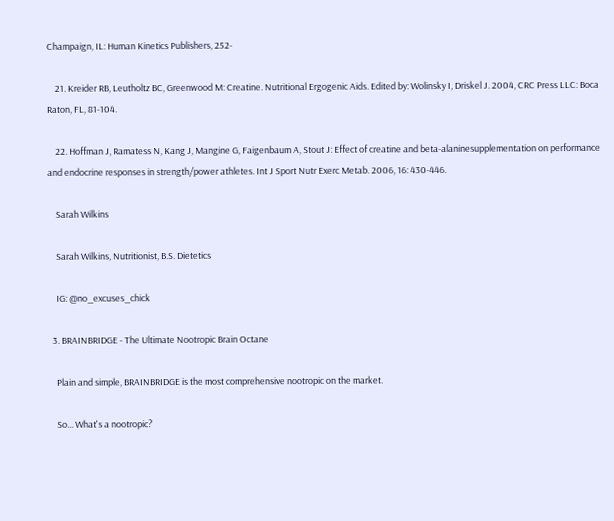Champaign, IL: Human Kinetics Publishers, 252-

    21. Kreider RB, Leutholtz BC, Greenwood M: Creatine. Nutritional Ergogenic Aids. Edited by: Wolinsky I, Driskel J. 2004, CRC Press LLC: Boca Raton, FL, 81-104.

    22. Hoffman J, Ramatess N, Kang J, Mangine G, Faigenbaum A, Stout J: Effect of creatine and beta-alaninesupplementation on performance and endocrine responses in strength/power athletes. Int J Sport Nutr Exerc Metab. 2006, 16: 430-446.

    Sarah Wilkins

    Sarah Wilkins, Nutritionist, B.S. Dietetics

    IG: @no_excuses_chick

  3. BRAINBRIDGE - The Ultimate Nootropic Brain Octane

    Plain and simple, BRAINBRIDGE is the most comprehensive nootropic on the market.

    So... What's a nootropic?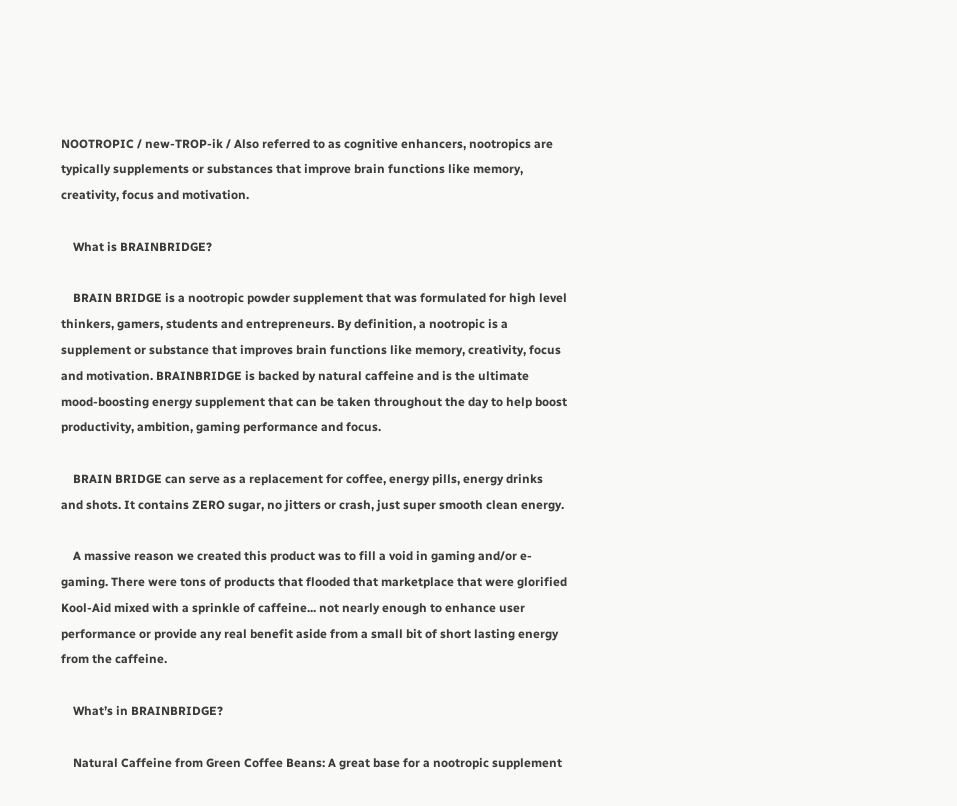NOOTROPIC / new-TROP-ik / Also referred to as cognitive enhancers, nootropics are typically supplements or substances that improve brain functions like memory, creativity, focus and motivation.

    What is BRAINBRIDGE?

    BRAIN BRIDGE is a nootropic powder supplement that was formulated for high level thinkers, gamers, students and entrepreneurs. By definition, a nootropic is a supplement or substance that improves brain functions like memory, creativity, focus and motivation. BRAINBRIDGE is backed by natural caffeine and is the ultimate mood-boosting energy supplement that can be taken throughout the day to help boost productivity, ambition, gaming performance and focus.

    BRAIN BRIDGE can serve as a replacement for coffee, energy pills, energy drinks and shots. It contains ZERO sugar, no jitters or crash, just super smooth clean energy.

    A massive reason we created this product was to fill a void in gaming and/or e-gaming. There were tons of products that flooded that marketplace that were glorified Kool-Aid mixed with a sprinkle of caffeine... not nearly enough to enhance user performance or provide any real benefit aside from a small bit of short lasting energy from the caffeine.

    What’s in BRAINBRIDGE?

    Natural Caffeine from Green Coffee Beans: A great base for a nootropic supplement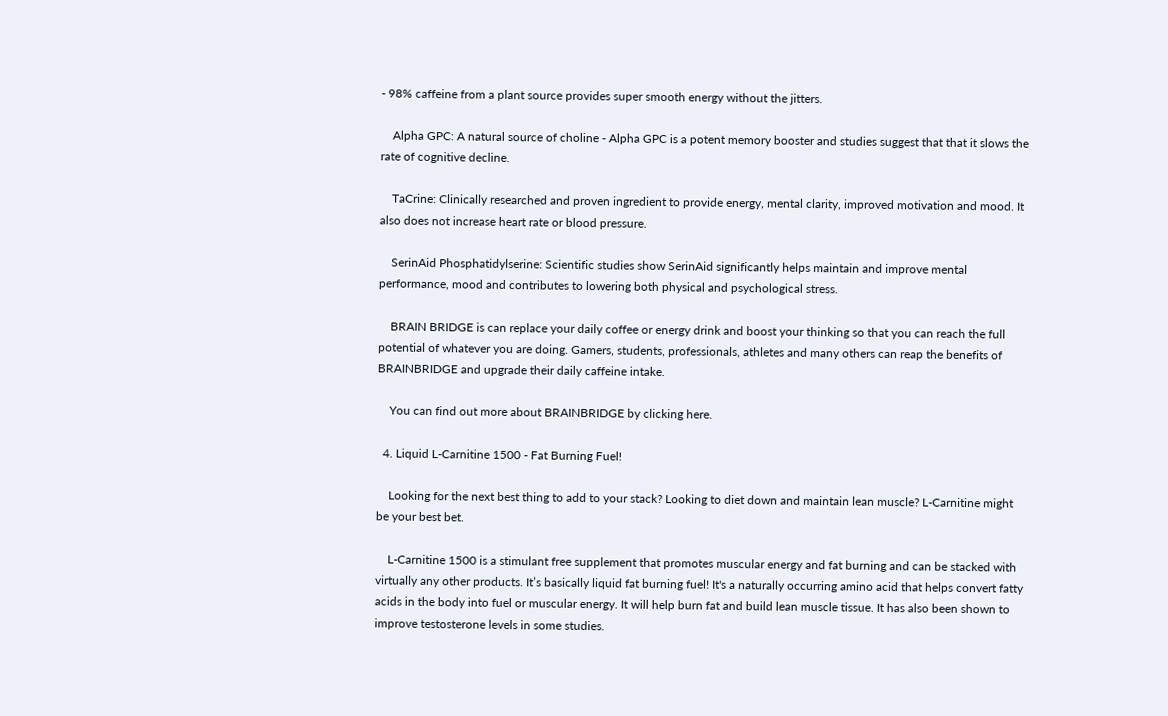- 98% caffeine from a plant source provides super smooth energy without the jitters.

    Alpha GPC: A natural source of choline - Alpha GPC is a potent memory booster and studies suggest that that it slows the rate of cognitive decline.

    TaCrine: Clinically researched and proven ingredient to provide energy, mental clarity, improved motivation and mood. It also does not increase heart rate or blood pressure.

    SerinAid Phosphatidylserine: Scientific studies show SerinAid significantly helps maintain and improve mental performance, mood and contributes to lowering both physical and psychological stress.

    BRAIN BRIDGE is can replace your daily coffee or energy drink and boost your thinking so that you can reach the full potential of whatever you are doing. Gamers, students, professionals, athletes and many others can reap the benefits of BRAINBRIDGE and upgrade their daily caffeine intake.

    You can find out more about BRAINBRIDGE by clicking here.

  4. Liquid L-Carnitine 1500 - Fat Burning Fuel!

    Looking for the next best thing to add to your stack? Looking to diet down and maintain lean muscle? L-Carnitine might be your best bet.

    L-Carnitine 1500 is a stimulant free supplement that promotes muscular energy and fat burning and can be stacked with virtually any other products. It’s basically liquid fat burning fuel! It's a naturally occurring amino acid that helps convert fatty acids in the body into fuel or muscular energy. It will help burn fat and build lean muscle tissue. It has also been shown to improve testosterone levels in some studies.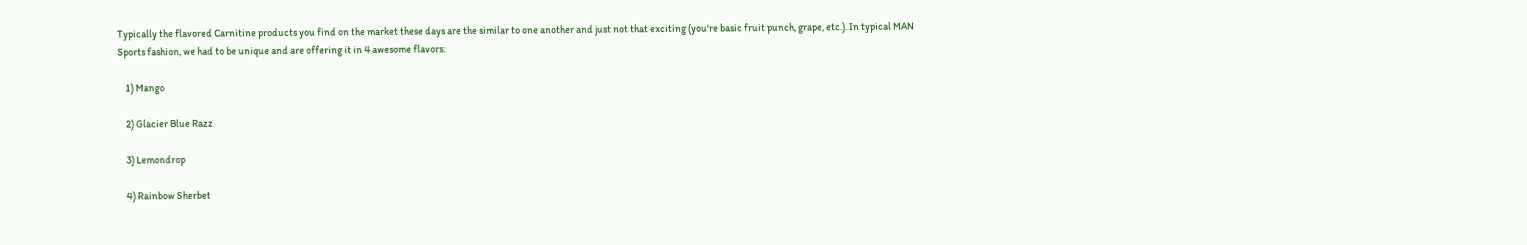Typically the flavored Carnitine products you find on the market these days are the similar to one another and just not that exciting (you're basic fruit punch, grape, etc.). In typical MAN Sports fashion, we had to be unique and are offering it in 4 awesome flavors:

    1) Mango

    2) Glacier Blue Razz

    3) Lemondrop

    4) Rainbow Sherbet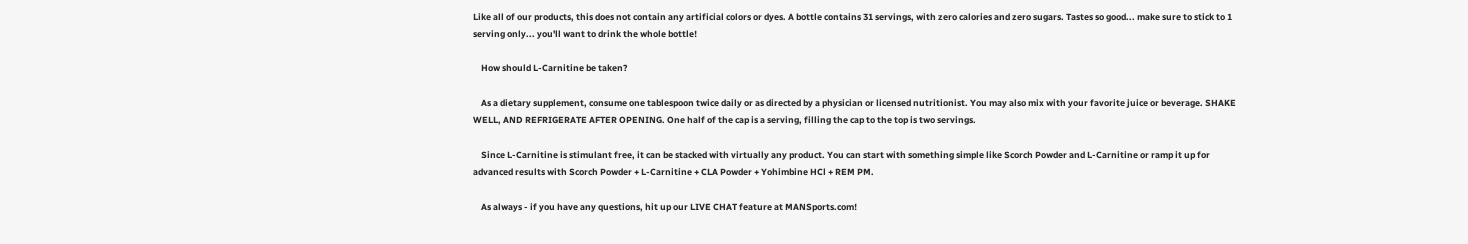Like all of our products, this does not contain any artificial colors or dyes. A bottle contains 31 servings, with zero calories and zero sugars. Tastes so good... make sure to stick to 1 serving only... you'll want to drink the whole bottle!

    How should L-Carnitine be taken?

    As a dietary supplement, consume one tablespoon twice daily or as directed by a physician or licensed nutritionist. You may also mix with your favorite juice or beverage. SHAKE WELL, AND REFRIGERATE AFTER OPENING. One half of the cap is a serving, filling the cap to the top is two servings.

    Since L-Carnitine is stimulant free, it can be stacked with virtually any product. You can start with something simple like Scorch Powder and L-Carnitine or ramp it up for advanced results with Scorch Powder + L-Carnitine + CLA Powder + Yohimbine HCl + REM PM.

    As always - if you have any questions, hit up our LIVE CHAT feature at MANSports.com!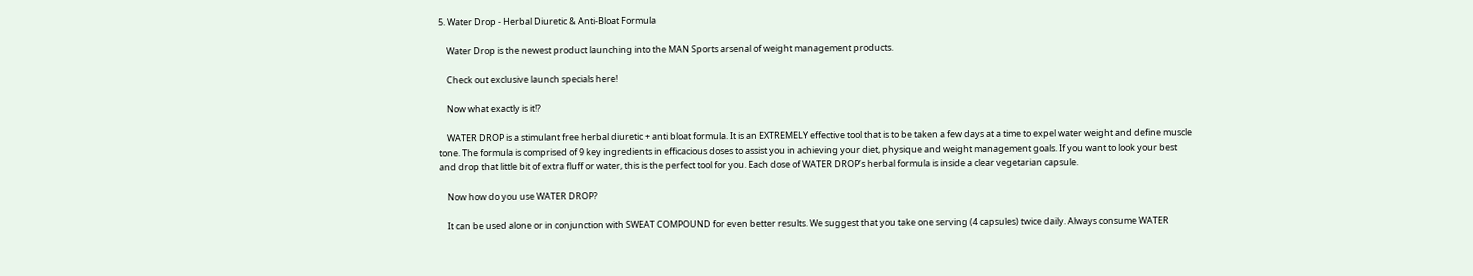5. Water Drop - Herbal Diuretic & Anti-Bloat Formula

    Water Drop is the newest product launching into the MAN Sports arsenal of weight management products.

    Check out exclusive launch specials here!

    Now what exactly is it!?

    WATER DROP is a stimulant free herbal diuretic + anti bloat formula. It is an EXTREMELY effective tool that is to be taken a few days at a time to expel water weight and define muscle tone. The formula is comprised of 9 key ingredients in efficacious doses to assist you in achieving your diet, physique and weight management goals. If you want to look your best and drop that little bit of extra fluff or water, this is the perfect tool for you. Each dose of WATER DROP’s herbal formula is inside a clear vegetarian capsule.

    Now how do you use WATER DROP?

    It can be used alone or in conjunction with SWEAT COMPOUND for even better results. We suggest that you take one serving (4 capsules) twice daily. Always consume WATER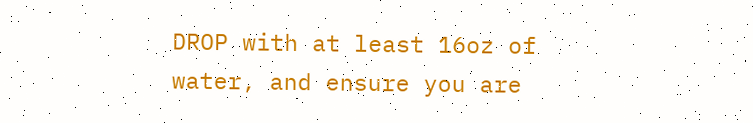DROP with at least 16oz of water, and ensure you are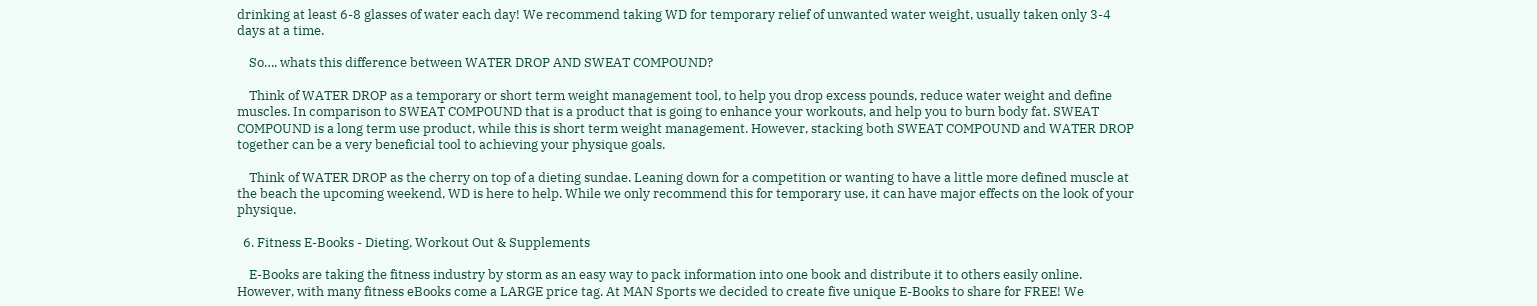drinking at least 6-8 glasses of water each day! We recommend taking WD for temporary relief of unwanted water weight, usually taken only 3-4 days at a time.

    So…. whats this difference between WATER DROP AND SWEAT COMPOUND?

    Think of WATER DROP as a temporary or short term weight management tool, to help you drop excess pounds, reduce water weight and define muscles. In comparison to SWEAT COMPOUND that is a product that is going to enhance your workouts, and help you to burn body fat. SWEAT COMPOUND is a long term use product, while this is short term weight management. However, stacking both SWEAT COMPOUND and WATER DROP together can be a very beneficial tool to achieving your physique goals.

    Think of WATER DROP as the cherry on top of a dieting sundae. Leaning down for a competition or wanting to have a little more defined muscle at the beach the upcoming weekend, WD is here to help. While we only recommend this for temporary use, it can have major effects on the look of your physique.

  6. Fitness E-Books - Dieting, Workout Out & Supplements

    E-Books are taking the fitness industry by storm as an easy way to pack information into one book and distribute it to others easily online. However, with many fitness eBooks come a LARGE price tag. At MAN Sports we decided to create five unique E-Books to share for FREE! We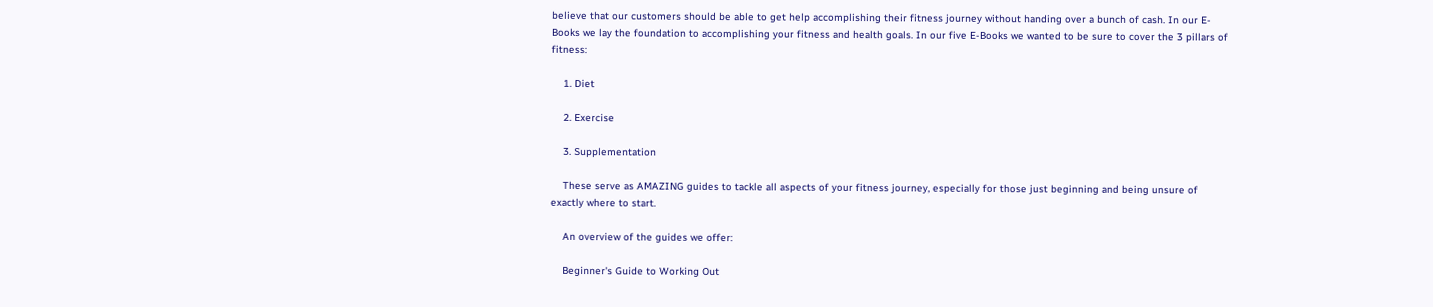believe that our customers should be able to get help accomplishing their fitness journey without handing over a bunch of cash. In our E-Books we lay the foundation to accomplishing your fitness and health goals. In our five E-Books we wanted to be sure to cover the 3 pillars of fitness:

    1. Diet

    2. Exercise

    3. Supplementation

    These serve as AMAZING guides to tackle all aspects of your fitness journey, especially for those just beginning and being unsure of exactly where to start.

    An overview of the guides we offer:

    Beginner's Guide to Working Out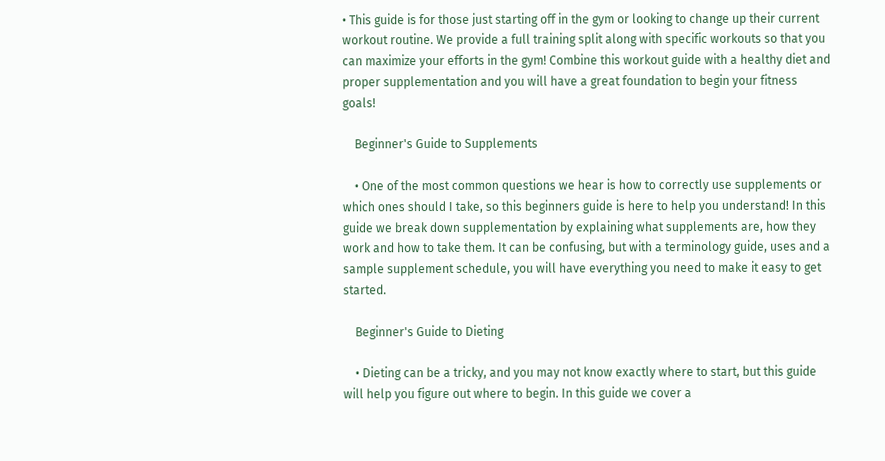• This guide is for those just starting off in the gym or looking to change up their current workout routine. We provide a full training split along with specific workouts so that you can maximize your efforts in the gym! Combine this workout guide with a healthy diet and proper supplementation and you will have a great foundation to begin your fitness goals!

    Beginner's Guide to Supplements

    • One of the most common questions we hear is how to correctly use supplements or which ones should I take, so this beginners guide is here to help you understand! In this guide we break down supplementation by explaining what supplements are, how they work and how to take them. It can be confusing, but with a terminology guide, uses and a sample supplement schedule, you will have everything you need to make it easy to get started.

    Beginner's Guide to Dieting

    • Dieting can be a tricky, and you may not know exactly where to start, but this guide will help you figure out where to begin. In this guide we cover a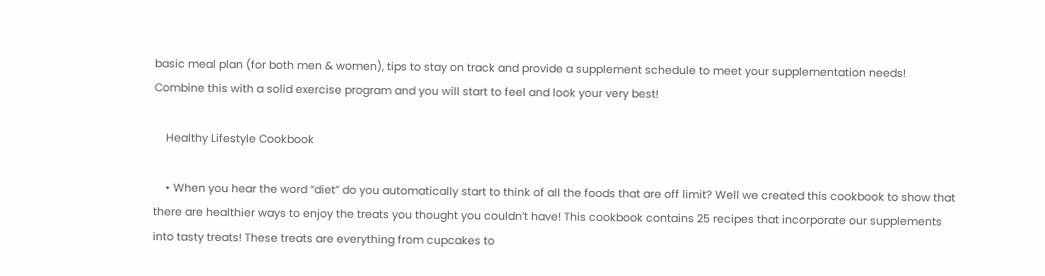basic meal plan (for both men & women), tips to stay on track and provide a supplement schedule to meet your supplementation needs! Combine this with a solid exercise program and you will start to feel and look your very best!

    Healthy Lifestyle Cookbook

    • When you hear the word “diet” do you automatically start to think of all the foods that are off limit? Well we created this cookbook to show that there are healthier ways to enjoy the treats you thought you couldn’t have! This cookbook contains 25 recipes that incorporate our supplements into tasty treats! These treats are everything from cupcakes to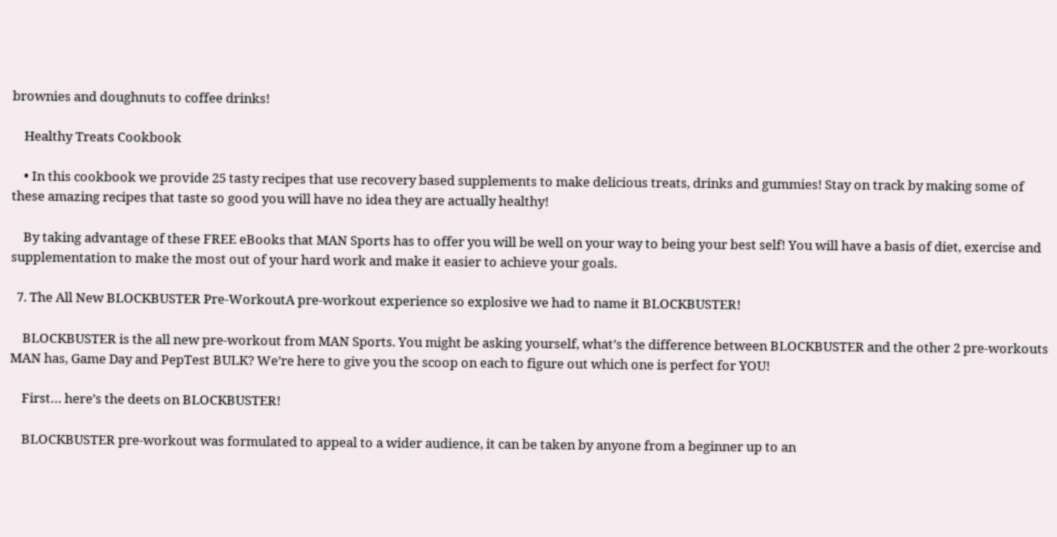brownies and doughnuts to coffee drinks!

    Healthy Treats Cookbook

    • In this cookbook we provide 25 tasty recipes that use recovery based supplements to make delicious treats, drinks and gummies! Stay on track by making some of these amazing recipes that taste so good you will have no idea they are actually healthy!

    By taking advantage of these FREE eBooks that MAN Sports has to offer you will be well on your way to being your best self! You will have a basis of diet, exercise and supplementation to make the most out of your hard work and make it easier to achieve your goals.

  7. The All New BLOCKBUSTER Pre-WorkoutA pre-workout experience so explosive we had to name it BLOCKBUSTER!

    BLOCKBUSTER is the all new pre-workout from MAN Sports. You might be asking yourself, what’s the difference between BLOCKBUSTER and the other 2 pre-workouts MAN has, Game Day and PepTest BULK? We’re here to give you the scoop on each to figure out which one is perfect for YOU!

    First… here’s the deets on BLOCKBUSTER!

    BLOCKBUSTER pre-workout was formulated to appeal to a wider audience, it can be taken by anyone from a beginner up to an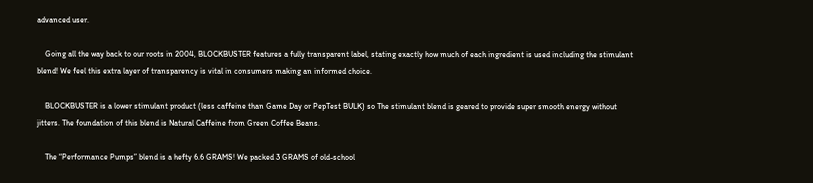advanced user.

    Going all the way back to our roots in 2004, BLOCKBUSTER features a fully transparent label, stating exactly how much of each ingredient is used including the stimulant blend! We feel this extra layer of transparency is vital in consumers making an informed choice.

    BLOCKBUSTER is a lower stimulant product (less caffeine than Game Day or PepTest BULK) so The stimulant blend is geared to provide super smooth energy without jitters. The foundation of this blend is Natural Caffeine from Green Coffee Beans.

    The “Performance Pumps” blend is a hefty 6.6 GRAMS! We packed 3 GRAMS of old-school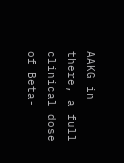AAKG in there, a full clinical dose of Beta-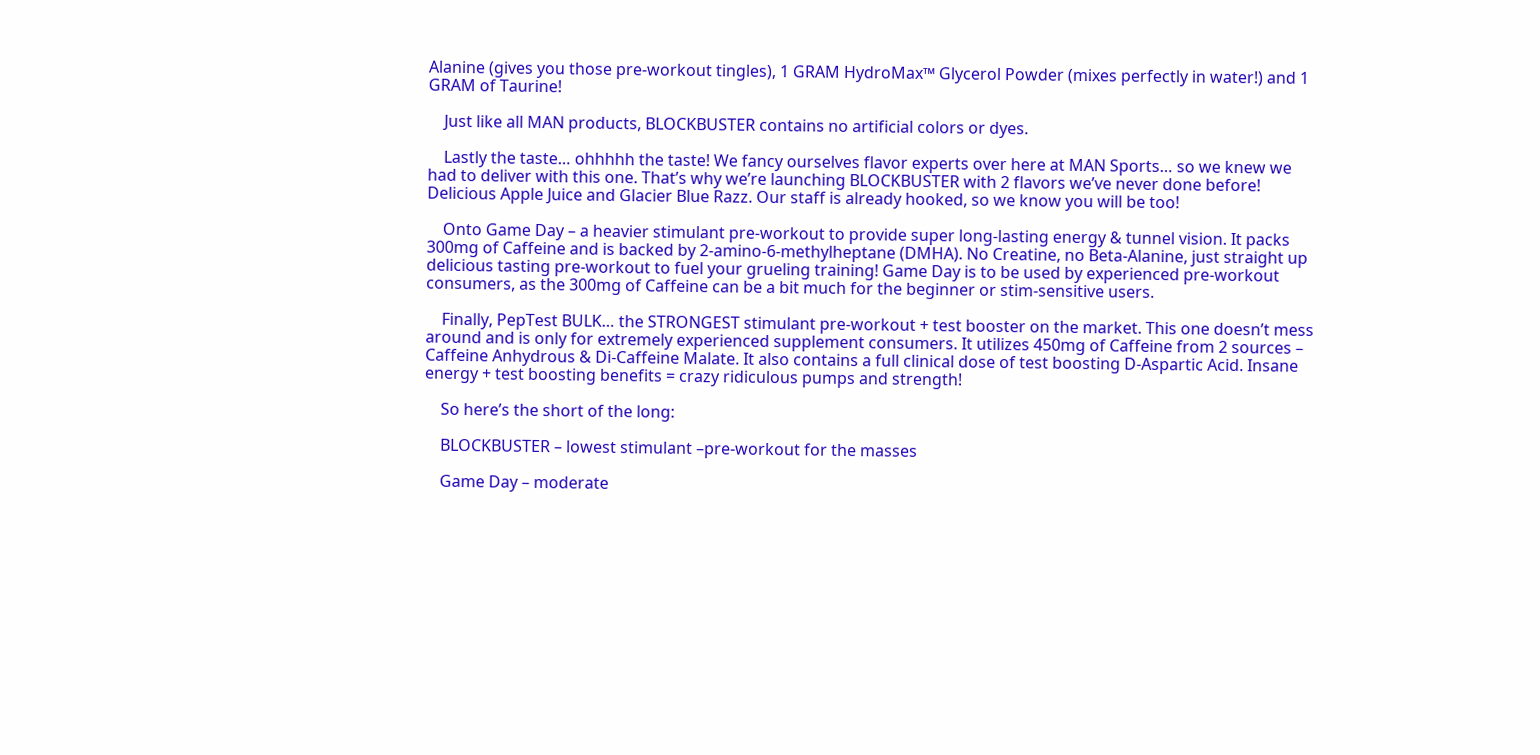Alanine (gives you those pre-workout tingles), 1 GRAM HydroMax™ Glycerol Powder (mixes perfectly in water!) and 1 GRAM of Taurine!

    Just like all MAN products, BLOCKBUSTER contains no artificial colors or dyes.

    Lastly the taste… ohhhhh the taste! We fancy ourselves flavor experts over here at MAN Sports… so we knew we had to deliver with this one. That’s why we’re launching BLOCKBUSTER with 2 flavors we’ve never done before! Delicious Apple Juice and Glacier Blue Razz. Our staff is already hooked, so we know you will be too!

    Onto Game Day – a heavier stimulant pre-workout to provide super long-lasting energy & tunnel vision. It packs 300mg of Caffeine and is backed by 2-amino-6-methylheptane (DMHA). No Creatine, no Beta-Alanine, just straight up delicious tasting pre-workout to fuel your grueling training! Game Day is to be used by experienced pre-workout consumers, as the 300mg of Caffeine can be a bit much for the beginner or stim-sensitive users.

    Finally, PepTest BULK… the STRONGEST stimulant pre-workout + test booster on the market. This one doesn’t mess around and is only for extremely experienced supplement consumers. It utilizes 450mg of Caffeine from 2 sources – Caffeine Anhydrous & Di-Caffeine Malate. It also contains a full clinical dose of test boosting D-Aspartic Acid. Insane energy + test boosting benefits = crazy ridiculous pumps and strength!

    So here’s the short of the long:

    BLOCKBUSTER – lowest stimulant –pre-workout for the masses

    Game Day – moderate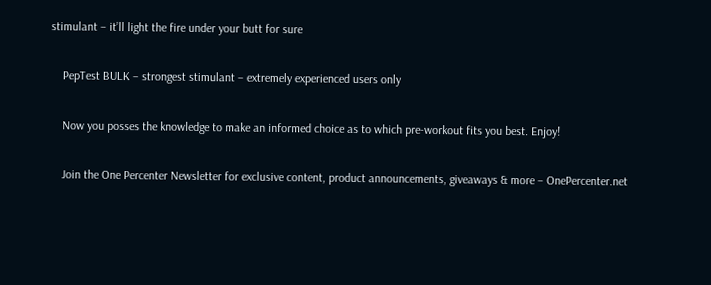stimulant – it’ll light the fire under your butt for sure

    PepTest BULK – strongest stimulant – extremely experienced users only

    Now you posses the knowledge to make an informed choice as to which pre-workout fits you best. Enjoy!

    Join the One Percenter Newsletter for exclusive content, product announcements, giveaways & more – OnePercenter.net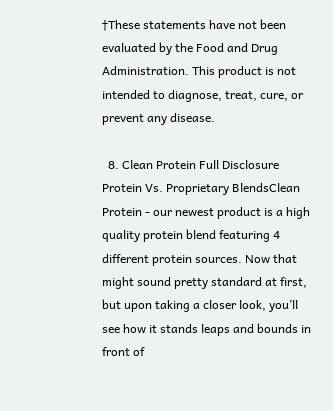†These statements have not been evaluated by the Food and Drug Administration. This product is not intended to diagnose, treat, cure, or prevent any disease.

  8. Clean Protein Full Disclosure Protein Vs. Proprietary BlendsClean Protein - our newest product is a high quality protein blend featuring 4 different protein sources. Now that might sound pretty standard at first, but upon taking a closer look, you’ll see how it stands leaps and bounds in front of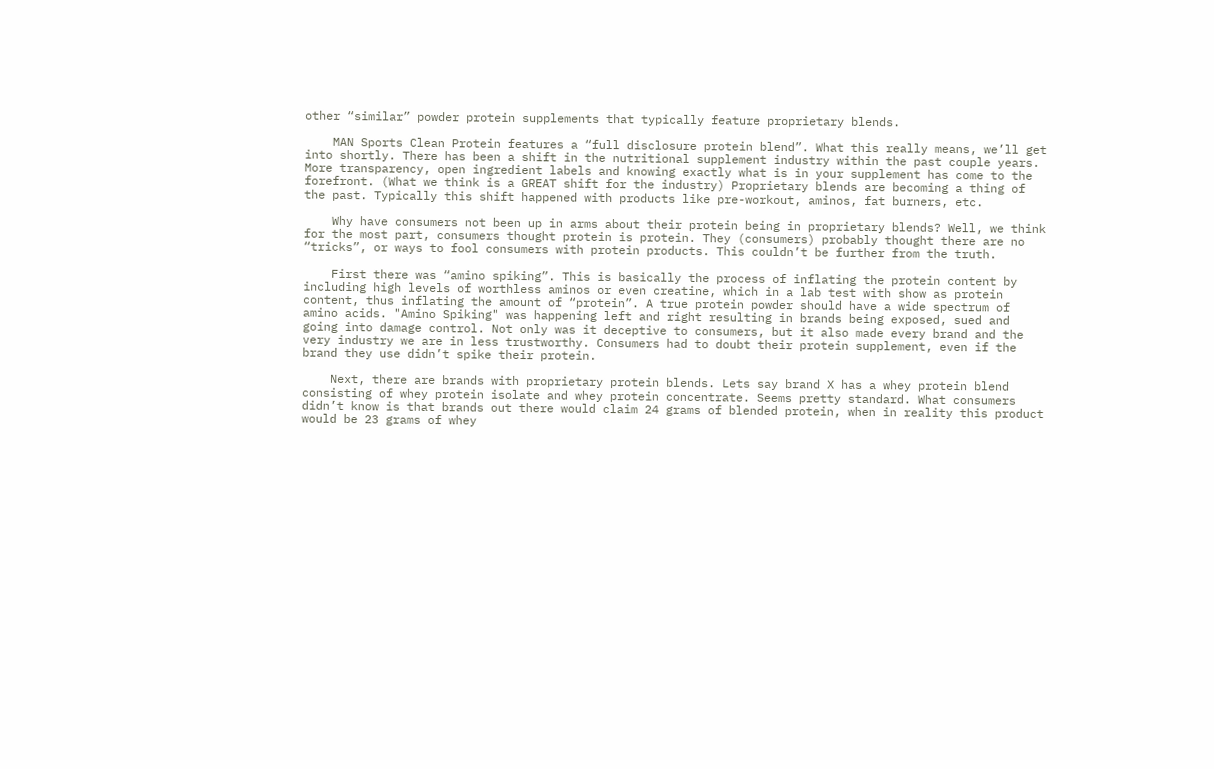other “similar” powder protein supplements that typically feature proprietary blends.

    MAN Sports Clean Protein features a “full disclosure protein blend”. What this really means, we’ll get into shortly. There has been a shift in the nutritional supplement industry within the past couple years. More transparency, open ingredient labels and knowing exactly what is in your supplement has come to the forefront. (What we think is a GREAT shift for the industry) Proprietary blends are becoming a thing of the past. Typically this shift happened with products like pre-workout, aminos, fat burners, etc.

    Why have consumers not been up in arms about their protein being in proprietary blends? Well, we think for the most part, consumers thought protein is protein. They (consumers) probably thought there are no “tricks”, or ways to fool consumers with protein products. This couldn’t be further from the truth.

    First there was “amino spiking”. This is basically the process of inflating the protein content by including high levels of worthless aminos or even creatine, which in a lab test with show as protein content, thus inflating the amount of “protein”. A true protein powder should have a wide spectrum of amino acids. "Amino Spiking" was happening left and right resulting in brands being exposed, sued and going into damage control. Not only was it deceptive to consumers, but it also made every brand and the very industry we are in less trustworthy. Consumers had to doubt their protein supplement, even if the brand they use didn’t spike their protein.

    Next, there are brands with proprietary protein blends. Lets say brand X has a whey protein blend consisting of whey protein isolate and whey protein concentrate. Seems pretty standard. What consumers didn’t know is that brands out there would claim 24 grams of blended protein, when in reality this product would be 23 grams of whey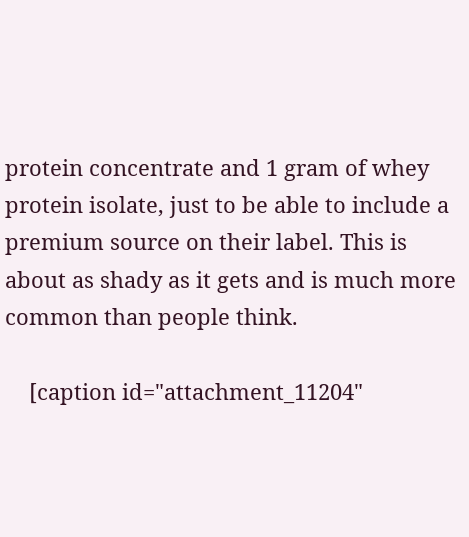protein concentrate and 1 gram of whey protein isolate, just to be able to include a premium source on their label. This is about as shady as it gets and is much more common than people think.

    [caption id="attachment_11204"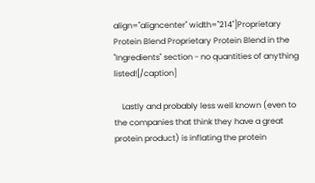align="aligncenter" width="214"]Proprietary Protein Blend Proprietary Protein Blend in the "Ingredients" section - no quantities of anything listed![/caption]

    Lastly and probably less well known (even to the companies that think they have a great protein product) is inflating the protein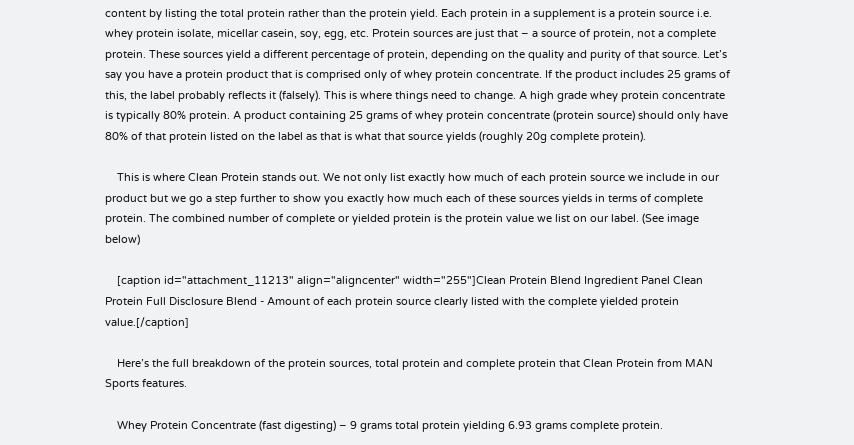content by listing the total protein rather than the protein yield. Each protein in a supplement is a protein source i.e. whey protein isolate, micellar casein, soy, egg, etc. Protein sources are just that – a source of protein, not a complete protein. These sources yield a different percentage of protein, depending on the quality and purity of that source. Let’s say you have a protein product that is comprised only of whey protein concentrate. If the product includes 25 grams of this, the label probably reflects it (falsely). This is where things need to change. A high grade whey protein concentrate is typically 80% protein. A product containing 25 grams of whey protein concentrate (protein source) should only have 80% of that protein listed on the label as that is what that source yields (roughly 20g complete protein).

    This is where Clean Protein stands out. We not only list exactly how much of each protein source we include in our product but we go a step further to show you exactly how much each of these sources yields in terms of complete protein. The combined number of complete or yielded protein is the protein value we list on our label. (See image below)

    [caption id="attachment_11213" align="aligncenter" width="255"]Clean Protein Blend Ingredient Panel Clean Protein Full Disclosure Blend - Amount of each protein source clearly listed with the complete yielded protein value.[/caption]

    Here’s the full breakdown of the protein sources, total protein and complete protein that Clean Protein from MAN Sports features.

    Whey Protein Concentrate (fast digesting) – 9 grams total protein yielding 6.93 grams complete protein.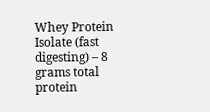Whey Protein Isolate (fast digesting) – 8 grams total protein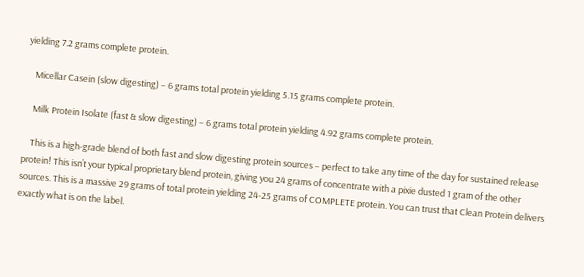yielding 7.2 grams complete protein.

    Micellar Casein (slow digesting) – 6 grams total protein yielding 5.15 grams complete protein.

    Milk Protein Isolate (fast & slow digesting) – 6 grams total protein yielding 4.92 grams complete protein.

    This is a high-grade blend of both fast and slow digesting protein sources – perfect to take any time of the day for sustained release protein! This isn’t your typical proprietary blend protein, giving you 24 grams of concentrate with a pixie dusted 1 gram of the other sources. This is a massive 29 grams of total protein yielding 24-25 grams of COMPLETE protein. You can trust that Clean Protein delivers exactly what is on the label.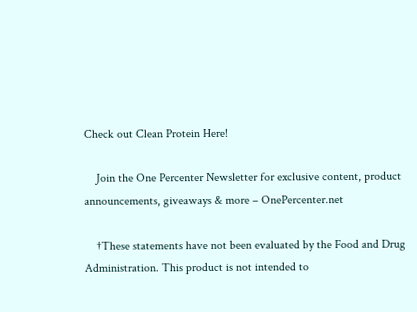Check out Clean Protein Here!

    Join the One Percenter Newsletter for exclusive content, product announcements, giveaways & more – OnePercenter.net

    †These statements have not been evaluated by the Food and Drug Administration. This product is not intended to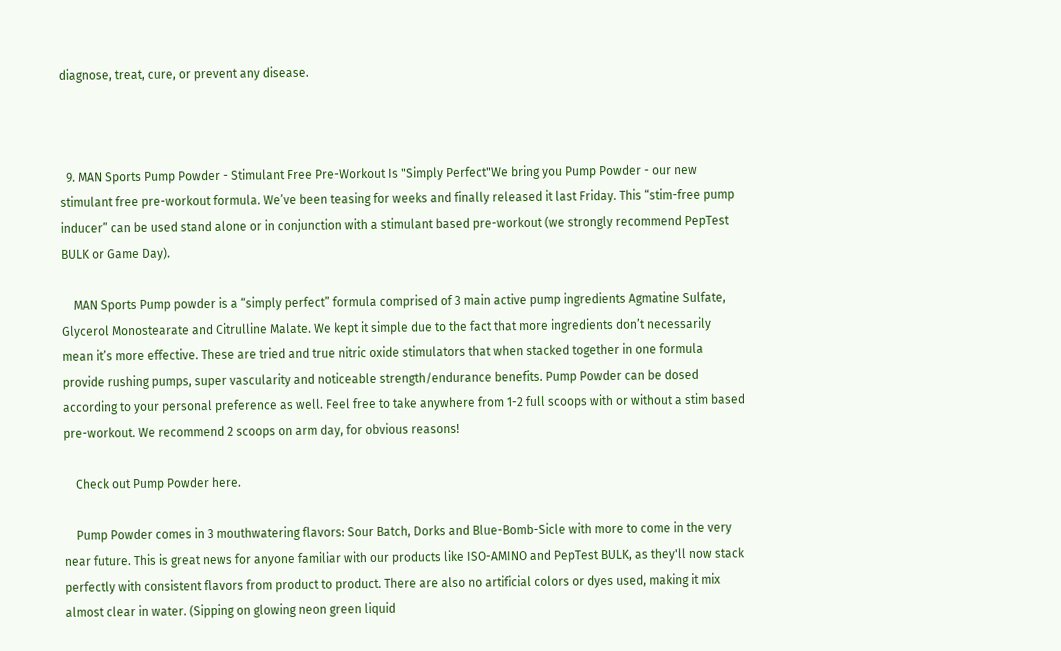diagnose, treat, cure, or prevent any disease.



  9. MAN Sports Pump Powder - Stimulant Free Pre-Workout Is "Simply Perfect"We bring you Pump Powder - our new stimulant free pre-workout formula. We’ve been teasing for weeks and finally released it last Friday. This “stim-free pump inducer” can be used stand alone or in conjunction with a stimulant based pre-workout (we strongly recommend PepTest BULK or Game Day).

    MAN Sports Pump powder is a “simply perfect” formula comprised of 3 main active pump ingredients Agmatine Sulfate, Glycerol Monostearate and Citrulline Malate. We kept it simple due to the fact that more ingredients don’t necessarily mean it’s more effective. These are tried and true nitric oxide stimulators that when stacked together in one formula provide rushing pumps, super vascularity and noticeable strength/endurance benefits. Pump Powder can be dosed according to your personal preference as well. Feel free to take anywhere from 1-2 full scoops with or without a stim based pre-workout. We recommend 2 scoops on arm day, for obvious reasons!

    Check out Pump Powder here.

    Pump Powder comes in 3 mouthwatering flavors: Sour Batch, Dorks and Blue-Bomb-Sicle with more to come in the very near future. This is great news for anyone familiar with our products like ISO-AMINO and PepTest BULK, as they'll now stack perfectly with consistent flavors from product to product. There are also no artificial colors or dyes used, making it mix almost clear in water. (Sipping on glowing neon green liquid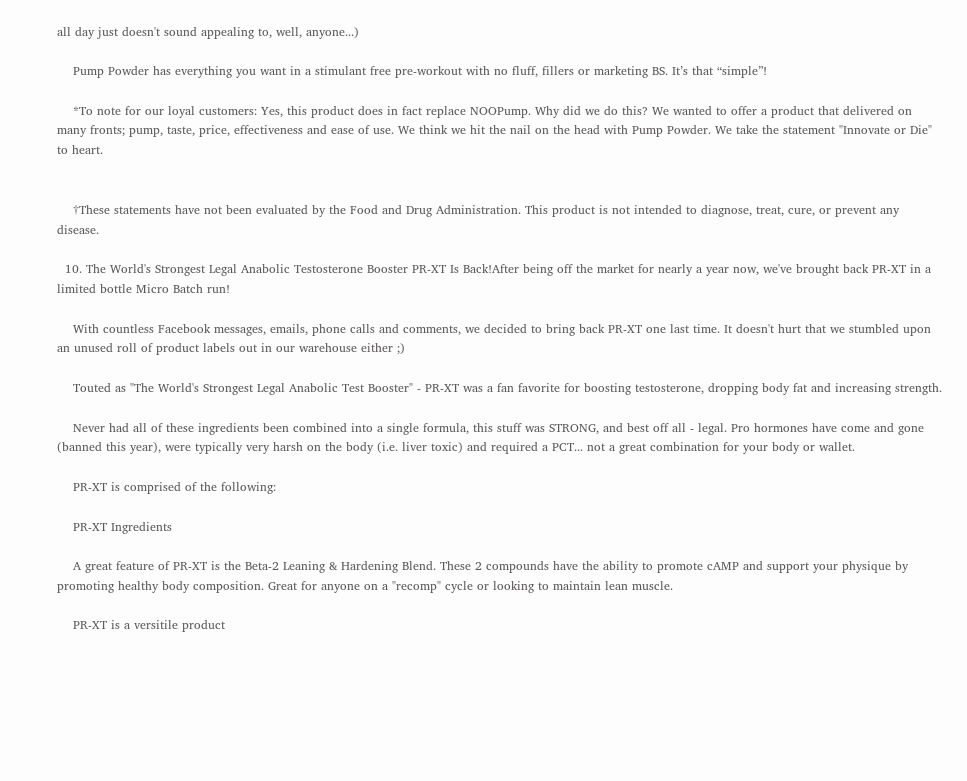all day just doesn't sound appealing to, well, anyone...)

    Pump Powder has everything you want in a stimulant free pre-workout with no fluff, fillers or marketing BS. It’s that “simple”!

    *To note for our loyal customers: Yes, this product does in fact replace NOOPump. Why did we do this? We wanted to offer a product that delivered on many fronts; pump, taste, price, effectiveness and ease of use. We think we hit the nail on the head with Pump Powder. We take the statement "Innovate or Die" to heart.


    †These statements have not been evaluated by the Food and Drug Administration. This product is not intended to diagnose, treat, cure, or prevent any disease.

  10. The World's Strongest Legal Anabolic Testosterone Booster PR-XT Is Back!After being off the market for nearly a year now, we've brought back PR-XT in a limited bottle Micro Batch run!

    With countless Facebook messages, emails, phone calls and comments, we decided to bring back PR-XT one last time. It doesn't hurt that we stumbled upon an unused roll of product labels out in our warehouse either ;)

    Touted as "The World's Strongest Legal Anabolic Test Booster" - PR-XT was a fan favorite for boosting testosterone, dropping body fat and increasing strength.

    Never had all of these ingredients been combined into a single formula, this stuff was STRONG, and best off all - legal. Pro hormones have come and gone (banned this year), were typically very harsh on the body (i.e. liver toxic) and required a PCT... not a great combination for your body or wallet.

    PR-XT is comprised of the following:

    PR-XT Ingredients

    A great feature of PR-XT is the Beta-2 Leaning & Hardening Blend. These 2 compounds have the ability to promote cAMP and support your physique by promoting healthy body composition. Great for anyone on a "recomp" cycle or looking to maintain lean muscle.

    PR-XT is a versitile product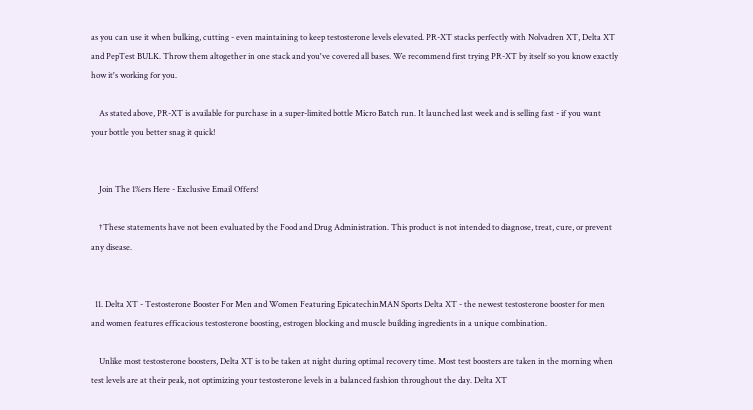as you can use it when bulking, cutting - even maintaining to keep testosterone levels elevated. PR-XT stacks perfectly with Nolvadren XT, Delta XT and PepTest BULK. Throw them altogether in one stack and you've covered all bases. We recommend first trying PR-XT by itself so you know exactly how it's working for you.

    As stated above, PR-XT is available for purchase in a super-limited bottle Micro Batch run. It launched last week and is selling fast - if you want your bottle you better snag it quick!


    Join The 1%ers Here - Exclusive Email Offers!

    †These statements have not been evaluated by the Food and Drug Administration. This product is not intended to diagnose, treat, cure, or prevent any disease.


  11. Delta XT - Testosterone Booster For Men and Women Featuring EpicatechinMAN Sports Delta XT - the newest testosterone booster for men and women features efficacious testosterone boosting, estrogen blocking and muscle building ingredients in a unique combination.

    Unlike most testosterone boosters, Delta XT is to be taken at night during optimal recovery time. Most test boosters are taken in the morning when test levels are at their peak, not optimizing your testosterone levels in a balanced fashion throughout the day. Delta XT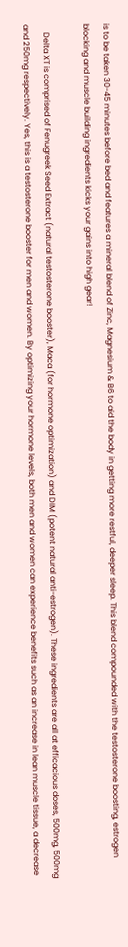is to be taken 30-45 minutes before bed and features a mineral blend of Zinc, Magnesium & B6 to aid the body in getting more restful, deeper sleep. This blend compounded with the testosterone boosting, estrogen blocking and muscle building ingredients kicks your gains into high gear!

    Delta XT is comprised of Fenugreek Seed Extract (natural testosterone booster), Maca (for hormone optimization) and DIM (potent natural anti-estrogen). These ingredients are all at efficacious doses, 500mg, 500mg and 250mg respectively. Yes, this is a testosterone booster for men and women. By optimizing your hormone levels, both men and women can experience benefits such as an increase in lean muscle tissue, a decrease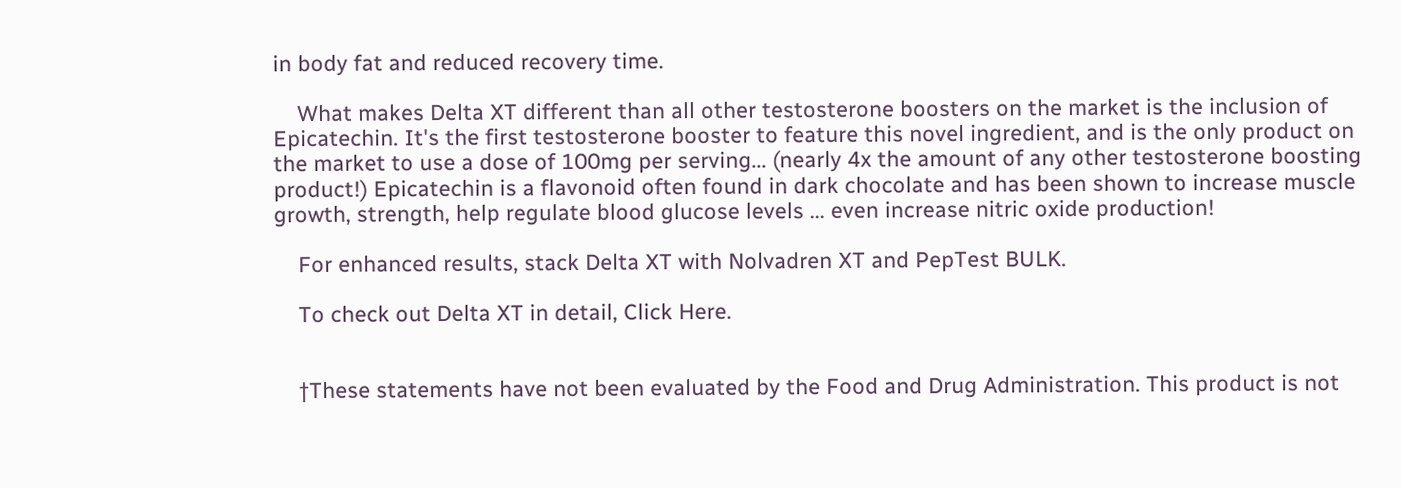in body fat and reduced recovery time.

    What makes Delta XT different than all other testosterone boosters on the market is the inclusion of Epicatechin. It's the first testosterone booster to feature this novel ingredient, and is the only product on the market to use a dose of 100mg per serving... (nearly 4x the amount of any other testosterone boosting product!) Epicatechin is a flavonoid often found in dark chocolate and has been shown to increase muscle growth, strength, help regulate blood glucose levels ... even increase nitric oxide production!

    For enhanced results, stack Delta XT with Nolvadren XT and PepTest BULK.

    To check out Delta XT in detail, Click Here.


    †These statements have not been evaluated by the Food and Drug Administration. This product is not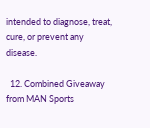intended to diagnose, treat, cure, or prevent any disease.

  12. Combined Giveaway from MAN Sports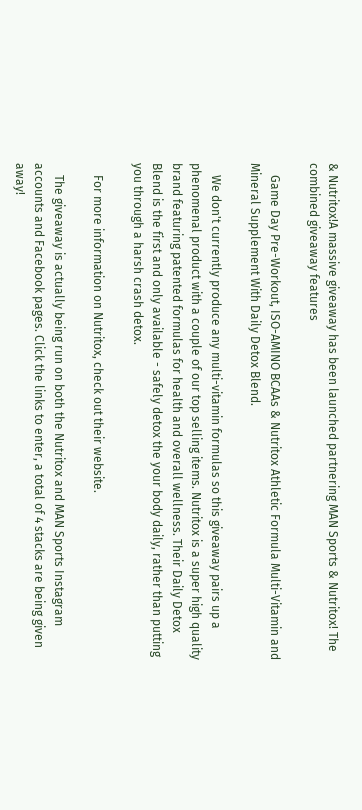& Nutritox!A massive giveaway has been launched partnering MAN Sports & Nutritox! The combined giveaway features

    Game Day Pre-Workout, ISO-AMINO BCAAs & Nutritox Athletic Formula Multi-Vitamin and Mineral Supplement With Daily Detox Blend.

    We don't currently produce any multi-vitamin formulas so this giveaway pairs up a phenomenal product with a couple of our top selling items. Nutritox is a super high quality brand featuring patented formulas for health and overall wellness. Their Daily Detox Blend is the first and only available - safely detox the your body daily, rather than putting you through a harsh crash detox.

    For more information on Nutritox, check out their website.

    The giveaway is actually being run on both the Nutritox and MAN Sports Instagram accounts and Facebook pages. Click the links to enter, a total of 4 stacks are being given away!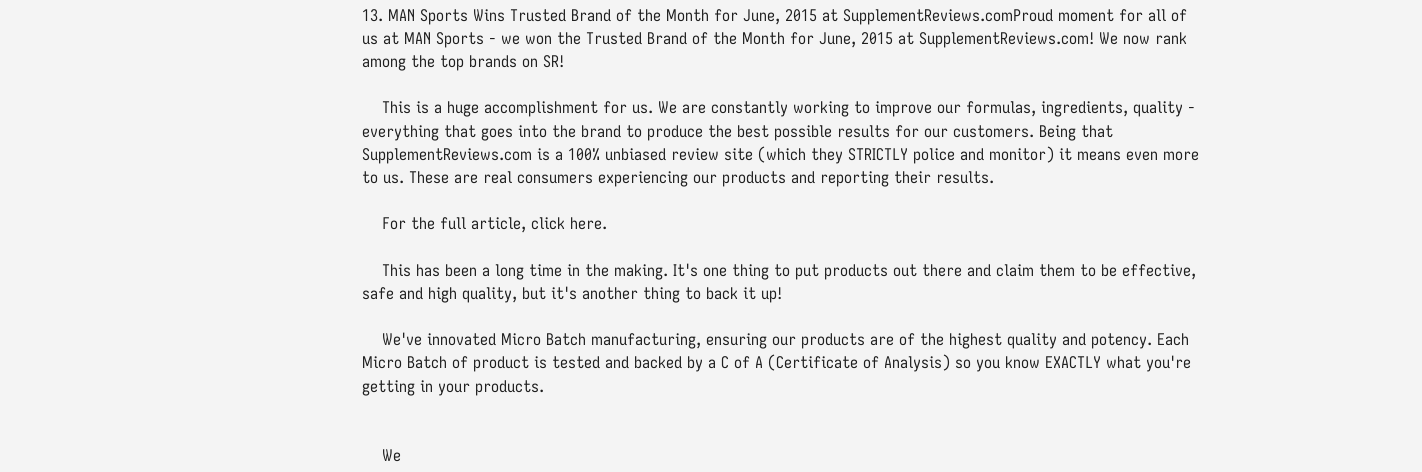13. MAN Sports Wins Trusted Brand of the Month for June, 2015 at SupplementReviews.comProud moment for all of us at MAN Sports - we won the Trusted Brand of the Month for June, 2015 at SupplementReviews.com! We now rank among the top brands on SR!

    This is a huge accomplishment for us. We are constantly working to improve our formulas, ingredients, quality - everything that goes into the brand to produce the best possible results for our customers. Being that SupplementReviews.com is a 100% unbiased review site (which they STRICTLY police and monitor) it means even more to us. These are real consumers experiencing our products and reporting their results.

    For the full article, click here.

    This has been a long time in the making. It's one thing to put products out there and claim them to be effective, safe and high quality, but it's another thing to back it up!

    We've innovated Micro Batch manufacturing, ensuring our products are of the highest quality and potency. Each Micro Batch of product is tested and backed by a C of A (Certificate of Analysis) so you know EXACTLY what you're getting in your products.


    We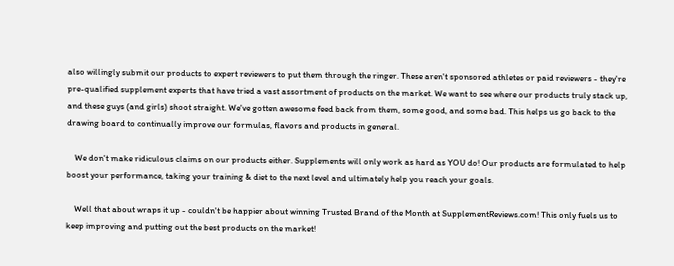also willingly submit our products to expert reviewers to put them through the ringer. These aren't sponsored athletes or paid reviewers - they're pre-qualified supplement experts that have tried a vast assortment of products on the market. We want to see where our products truly stack up, and these guys (and girls) shoot straight. We've gotten awesome feed back from them, some good, and some bad. This helps us go back to the drawing board to continually improve our formulas, flavors and products in general.

    We don't make ridiculous claims on our products either. Supplements will only work as hard as YOU do! Our products are formulated to help boost your performance, taking your training & diet to the next level and ultimately help you reach your goals.

    Well that about wraps it up - couldn't be happier about winning Trusted Brand of the Month at SupplementReviews.com! This only fuels us to keep improving and putting out the best products on the market!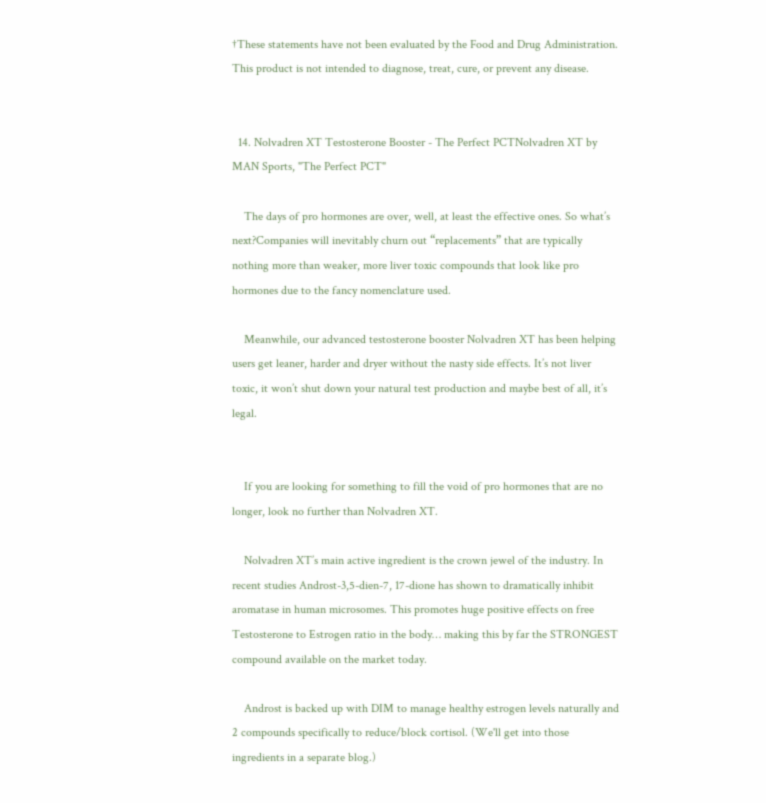†These statements have not been evaluated by the Food and Drug Administration. This product is not intended to diagnose, treat, cure, or prevent any disease.


  14. Nolvadren XT Testosterone Booster - The Perfect PCTNolvadren XT by MAN Sports, "The Perfect PCT"

    The days of pro hormones are over, well, at least the effective ones. So what’s next?Companies will inevitably churn out “replacements” that are typically nothing more than weaker, more liver toxic compounds that look like pro hormones due to the fancy nomenclature used.

    Meanwhile, our advanced testosterone booster Nolvadren XT has been helping  users get leaner, harder and dryer without the nasty side effects. It’s not liver toxic, it won’t shut down your natural test production and maybe best of all, it’s legal.


    If you are looking for something to fill the void of pro hormones that are no longer, look no further than Nolvadren XT.

    Nolvadren XT’s main active ingredient is the crown jewel of the industry. In recent studies Androst-3,5-dien-7, 17-dione has shown to dramatically inhibit aromatase in human microsomes. This promotes huge positive effects on free Testosterone to Estrogen ratio in the body… making this by far the STRONGEST compound available on the market today.

    Androst is backed up with DIM to manage healthy estrogen levels naturally and 2 compounds specifically to reduce/block cortisol. (We'll get into those ingredients in a separate blog.)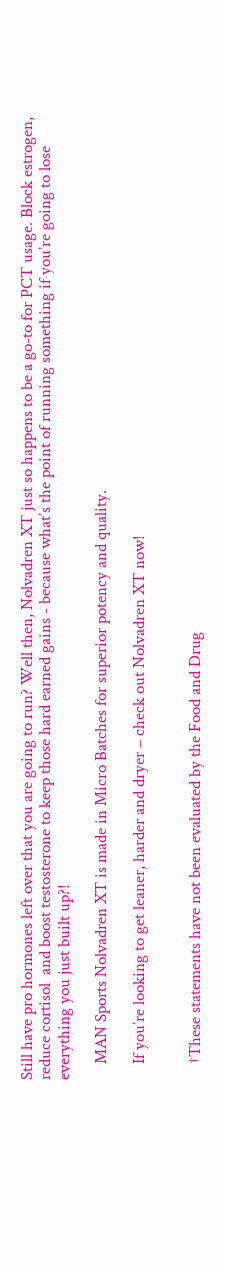Still have pro hormones left over that you are going to run? Well then, Nolvadren XT just so happens to be a go-to for PCT usage. Block estrogen, reduce cortisol  and boost testosterone to keep those hard earned gains - because what’s the point of running something if you’re going to lose everything you just built up?!

    MAN Sports Nolvadren XT is made in Micro Batches for superior potency and quality.

    If you’re looking to get leaner, harder and dryer – check out Nolvadren XT now!


    †These statements have not been evaluated by the Food and Drug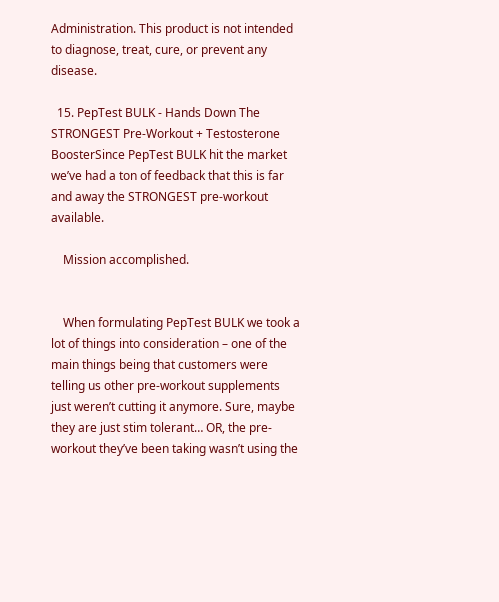Administration. This product is not intended to diagnose, treat, cure, or prevent any disease.

  15. PepTest BULK - Hands Down The STRONGEST Pre-Workout + Testosterone BoosterSince PepTest BULK hit the market we’ve had a ton of feedback that this is far and away the STRONGEST pre-workout available.

    Mission accomplished.


    When formulating PepTest BULK we took a lot of things into consideration – one of the main things being that customers were telling us other pre-workout supplements just weren’t cutting it anymore. Sure, maybe they are just stim tolerant… OR, the pre-workout they’ve been taking wasn’t using the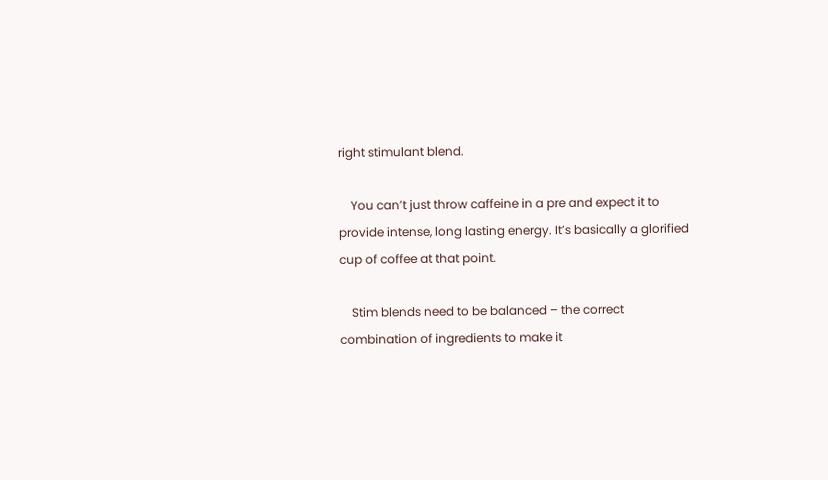right stimulant blend.

    You can’t just throw caffeine in a pre and expect it to provide intense, long lasting energy. It’s basically a glorified cup of coffee at that point.

    Stim blends need to be balanced – the correct combination of ingredients to make it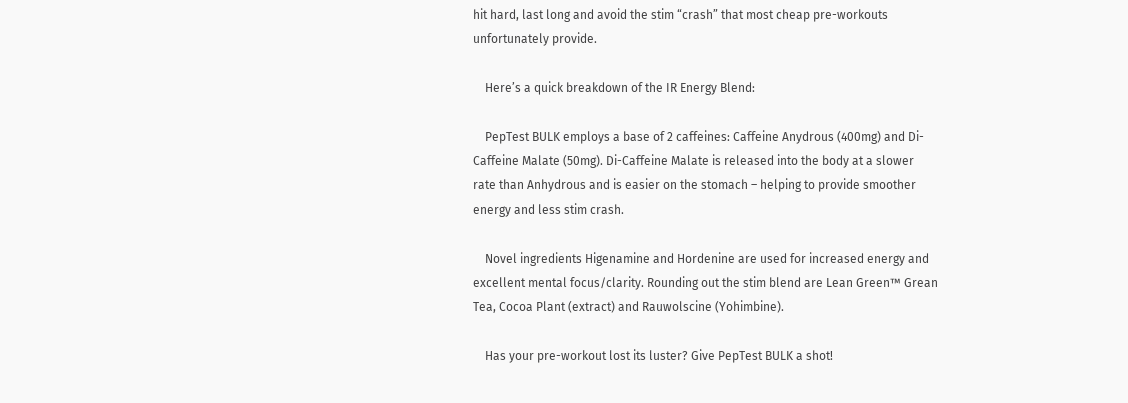hit hard, last long and avoid the stim “crash” that most cheap pre-workouts unfortunately provide.

    Here’s a quick breakdown of the IR Energy Blend:

    PepTest BULK employs a base of 2 caffeines: Caffeine Anydrous (400mg) and Di-Caffeine Malate (50mg). Di-Caffeine Malate is released into the body at a slower rate than Anhydrous and is easier on the stomach – helping to provide smoother energy and less stim crash.

    Novel ingredients Higenamine and Hordenine are used for increased energy and excellent mental focus/clarity. Rounding out the stim blend are Lean Green™ Grean Tea, Cocoa Plant (extract) and Rauwolscine (Yohimbine).

    Has your pre-workout lost its luster? Give PepTest BULK a shot!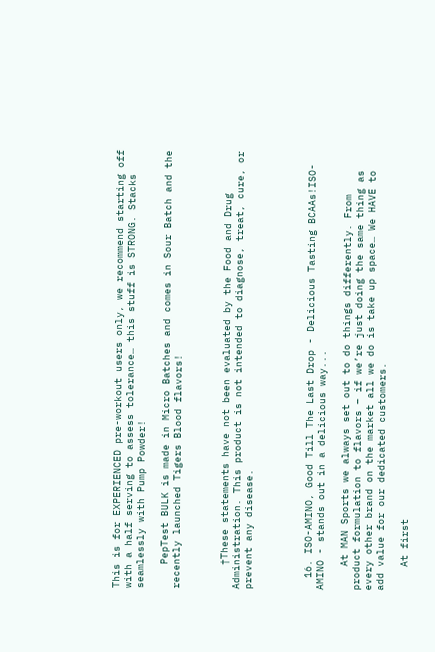This is for EXPERIENCED pre-workout users only, we recommend starting off with a half serving to assess tolerance… this stuff is STRONG. Stacks seamlessly with Pump Powder!

    PepTest BULK is made in Micro Batches and comes in Sour Batch and the recently launched Tigers Blood flavors!



    †These statements have not been evaluated by the Food and Drug Administration. This product is not intended to diagnose, treat, cure, or prevent any disease.




  16. ISO-AMINO, Good Till The Last Drop - Delicious Tasting BCAAs!ISO-AMINO - stands out in a delicious way...

    At MAN Sports we always set out to do things differently. From product formulation to flavors – if we’re just doing the same thing as every other brand on the market all we do is take up space… We HAVE to add value for our dedicated customers.

    At first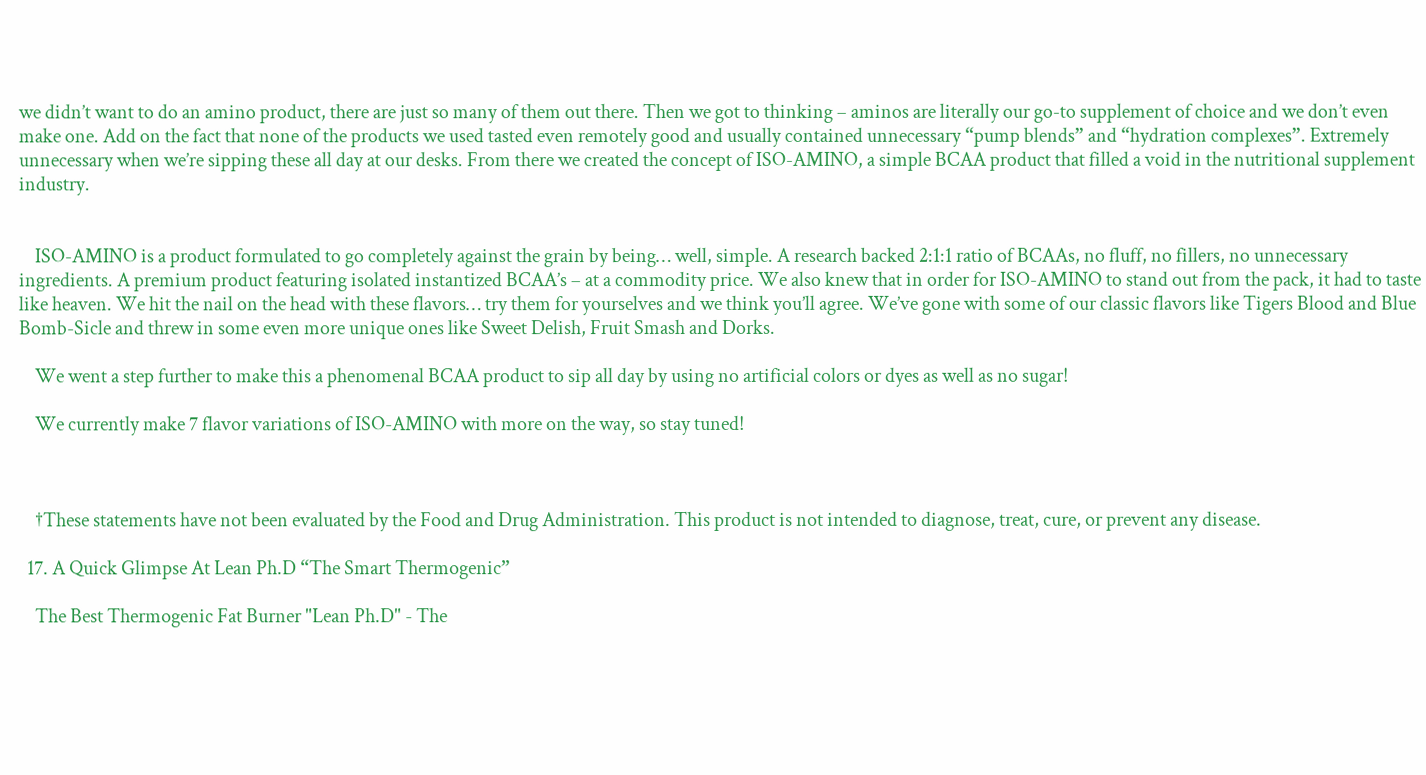we didn’t want to do an amino product, there are just so many of them out there. Then we got to thinking – aminos are literally our go-to supplement of choice and we don’t even make one. Add on the fact that none of the products we used tasted even remotely good and usually contained unnecessary “pump blends” and “hydration complexes”. Extremely unnecessary when we’re sipping these all day at our desks. From there we created the concept of ISO-AMINO, a simple BCAA product that filled a void in the nutritional supplement industry.


    ISO-AMINO is a product formulated to go completely against the grain by being… well, simple. A research backed 2:1:1 ratio of BCAAs, no fluff, no fillers, no unnecessary ingredients. A premium product featuring isolated instantized BCAA’s – at a commodity price. We also knew that in order for ISO-AMINO to stand out from the pack, it had to taste like heaven. We hit the nail on the head with these flavors… try them for yourselves and we think you’ll agree. We’ve gone with some of our classic flavors like Tigers Blood and Blue Bomb-Sicle and threw in some even more unique ones like Sweet Delish, Fruit Smash and Dorks.

    We went a step further to make this a phenomenal BCAA product to sip all day by using no artificial colors or dyes as well as no sugar!

    We currently make 7 flavor variations of ISO-AMINO with more on the way, so stay tuned!



    †These statements have not been evaluated by the Food and Drug Administration. This product is not intended to diagnose, treat, cure, or prevent any disease.

  17. A Quick Glimpse At Lean Ph.D “The Smart Thermogenic”

    The Best Thermogenic Fat Burner "Lean Ph.D" - The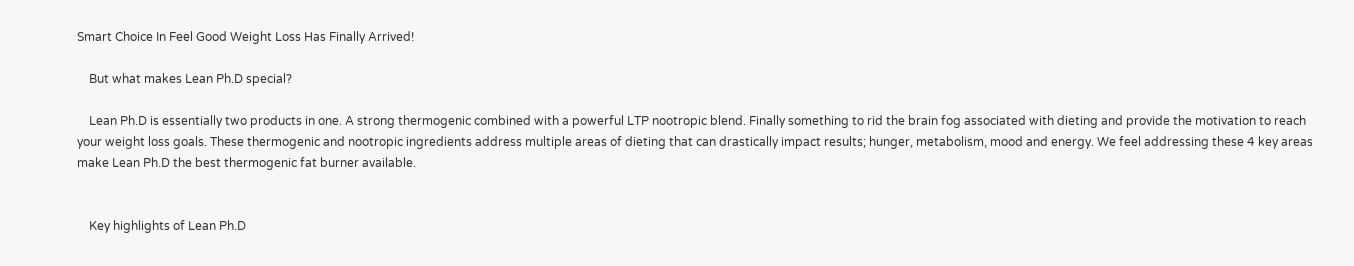Smart Choice In Feel Good Weight Loss Has Finally Arrived!

    But what makes Lean Ph.D special?

    Lean Ph.D is essentially two products in one. A strong thermogenic combined with a powerful LTP nootropic blend. Finally something to rid the brain fog associated with dieting and provide the motivation to reach your weight loss goals. These thermogenic and nootropic ingredients address multiple areas of dieting that can drastically impact results; hunger, metabolism, mood and energy. We feel addressing these 4 key areas make Lean Ph.D the best thermogenic fat burner available.


    Key highlights of Lean Ph.D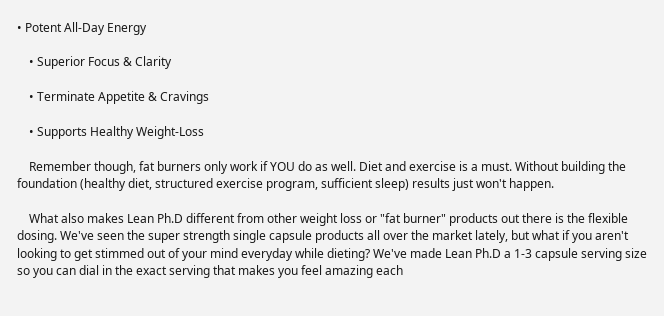• Potent All-Day Energy

    • Superior Focus & Clarity

    • Terminate Appetite & Cravings

    • Supports Healthy Weight-Loss

    Remember though, fat burners only work if YOU do as well. Diet and exercise is a must. Without building the foundation (healthy diet, structured exercise program, sufficient sleep) results just won't happen.

    What also makes Lean Ph.D different from other weight loss or "fat burner" products out there is the flexible dosing. We've seen the super strength single capsule products all over the market lately, but what if you aren't looking to get stimmed out of your mind everyday while dieting? We've made Lean Ph.D a 1-3 capsule serving size so you can dial in the exact serving that makes you feel amazing each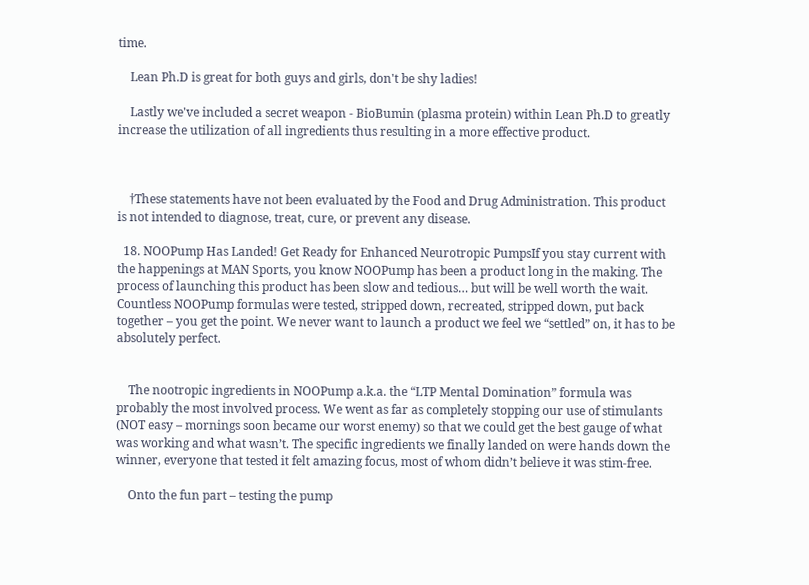time.

    Lean Ph.D is great for both guys and girls, don't be shy ladies!

    Lastly we've included a secret weapon - BioBumin (plasma protein) within Lean Ph.D to greatly increase the utilization of all ingredients thus resulting in a more effective product.



    †These statements have not been evaluated by the Food and Drug Administration. This product is not intended to diagnose, treat, cure, or prevent any disease.

  18. NOOPump Has Landed! Get Ready for Enhanced Neurotropic PumpsIf you stay current with the happenings at MAN Sports, you know NOOPump has been a product long in the making. The process of launching this product has been slow and tedious… but will be well worth the wait. Countless NOOPump formulas were tested, stripped down, recreated, stripped down, put back together – you get the point. We never want to launch a product we feel we “settled” on, it has to be absolutely perfect.


    The nootropic ingredients in NOOPump a.k.a. the “LTP Mental Domination” formula was probably the most involved process. We went as far as completely stopping our use of stimulants (NOT easy – mornings soon became our worst enemy) so that we could get the best gauge of what was working and what wasn’t. The specific ingredients we finally landed on were hands down the winner, everyone that tested it felt amazing focus, most of whom didn’t believe it was stim-free.

    Onto the fun part – testing the pump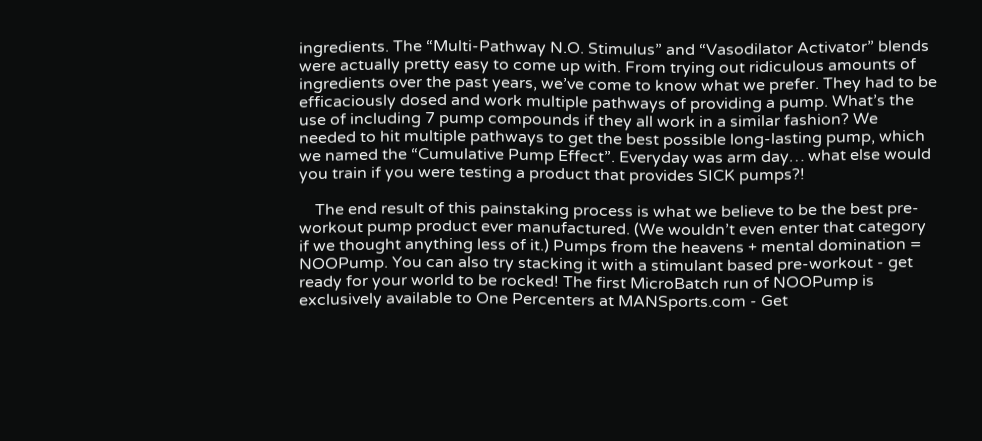ingredients. The “Multi-Pathway N.O. Stimulus” and “Vasodilator Activator” blends were actually pretty easy to come up with. From trying out ridiculous amounts of ingredients over the past years, we’ve come to know what we prefer. They had to be efficaciously dosed and work multiple pathways of providing a pump. What’s the use of including 7 pump compounds if they all work in a similar fashion? We needed to hit multiple pathways to get the best possible long-lasting pump, which we named the “Cumulative Pump Effect”. Everyday was arm day… what else would you train if you were testing a product that provides SICK pumps?!

    The end result of this painstaking process is what we believe to be the best pre-workout pump product ever manufactured. (We wouldn’t even enter that category if we thought anything less of it.) Pumps from the heavens + mental domination = NOOPump. You can also try stacking it with a stimulant based pre-workout - get ready for your world to be rocked! The first MicroBatch run of NOOPump is exclusively available to One Percenters at MANSports.com - Get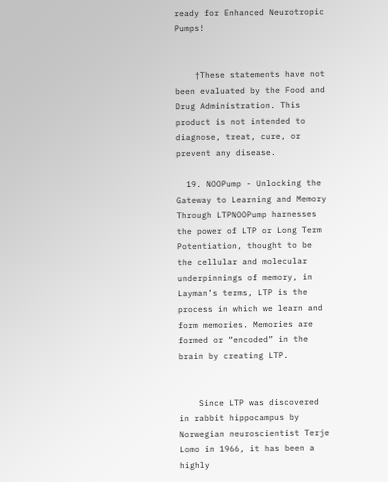ready for Enhanced Neurotropic Pumps!


    †These statements have not been evaluated by the Food and Drug Administration. This product is not intended to diagnose, treat, cure, or prevent any disease.

  19. NOOPump - Unlocking the Gateway to Learning and Memory Through LTPNOOPump harnesses the power of LTP or Long Term Potentiation, thought to be the cellular and molecular underpinnings of memory, in Layman’s terms, LTP is the process in which we learn and form memories. Memories are formed or “encoded” in the brain by creating LTP.


    Since LTP was discovered in rabbit hippocampus by Norwegian neuroscientist Terje Lomo in 1966, it has been a highly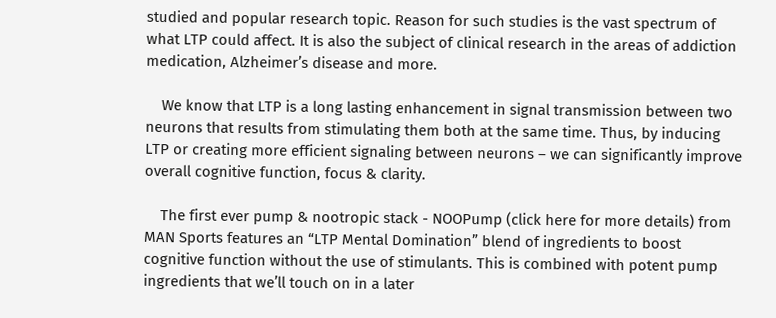studied and popular research topic. Reason for such studies is the vast spectrum of what LTP could affect. It is also the subject of clinical research in the areas of addiction medication, Alzheimer’s disease and more.

    We know that LTP is a long lasting enhancement in signal transmission between two neurons that results from stimulating them both at the same time. Thus, by inducing LTP or creating more efficient signaling between neurons – we can significantly improve overall cognitive function, focus & clarity.

    The first ever pump & nootropic stack - NOOPump (click here for more details) from MAN Sports features an “LTP Mental Domination” blend of ingredients to boost cognitive function without the use of stimulants. This is combined with potent pump ingredients that we’ll touch on in a later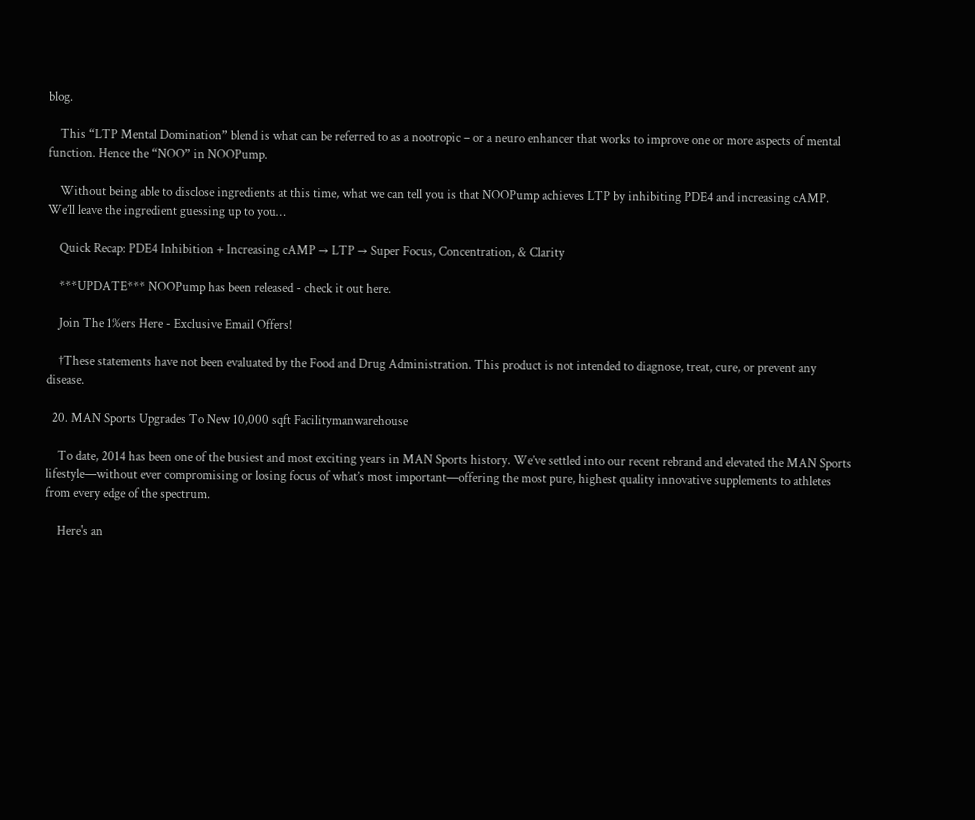blog.

    This “LTP Mental Domination” blend is what can be referred to as a nootropic – or a neuro enhancer that works to improve one or more aspects of mental function. Hence the “NOO” in NOOPump.

    Without being able to disclose ingredients at this time, what we can tell you is that NOOPump achieves LTP by inhibiting PDE4 and increasing cAMP. We’ll leave the ingredient guessing up to you…

    Quick Recap: PDE4 Inhibition + Increasing cAMP → LTP → Super Focus, Concentration, & Clarity

    ***UPDATE*** NOOPump has been released - check it out here.

    Join The 1%ers Here - Exclusive Email Offers!

    †These statements have not been evaluated by the Food and Drug Administration. This product is not intended to diagnose, treat, cure, or prevent any disease.

  20. MAN Sports Upgrades To New 10,000 sqft Facilitymanwarehouse

    To date, 2014 has been one of the busiest and most exciting years in MAN Sports history. We’ve settled into our recent rebrand and elevated the MAN Sports lifestyle—without ever compromising or losing focus of what’s most important—offering the most pure, highest quality innovative supplements to athletes from every edge of the spectrum.

    Here's an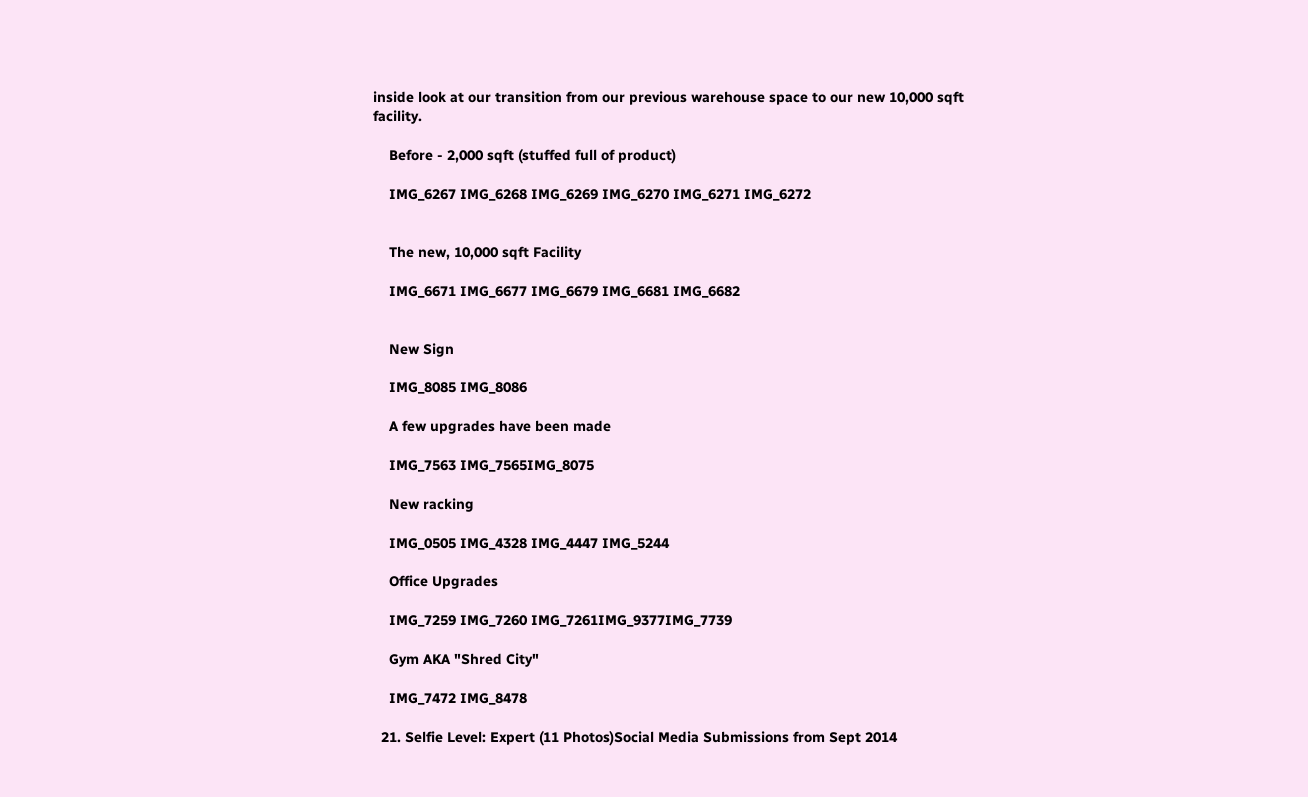inside look at our transition from our previous warehouse space to our new 10,000 sqft facility.

    Before - 2,000 sqft (stuffed full of product)

    IMG_6267 IMG_6268 IMG_6269 IMG_6270 IMG_6271 IMG_6272


    The new, 10,000 sqft Facility

    IMG_6671 IMG_6677 IMG_6679 IMG_6681 IMG_6682


    New Sign

    IMG_8085 IMG_8086

    A few upgrades have been made

    IMG_7563 IMG_7565IMG_8075

    New racking

    IMG_0505 IMG_4328 IMG_4447 IMG_5244

    Office Upgrades

    IMG_7259 IMG_7260 IMG_7261IMG_9377IMG_7739

    Gym AKA "Shred City"

    IMG_7472 IMG_8478

  21. Selfie Level: Expert (11 Photos)Social Media Submissions from Sept 2014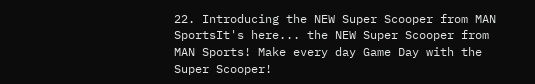22. Introducing the NEW Super Scooper from MAN SportsIt's here... the NEW Super Scooper from MAN Sports! Make every day Game Day with the Super Scooper!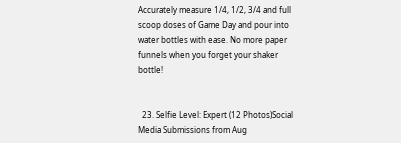Accurately measure 1/4, 1/2, 3/4 and full scoop doses of Game Day and pour into water bottles with ease. No more paper funnels when you forget your shaker bottle!


  23. Selfie Level: Expert (12 Photos)Social Media Submissions from Aug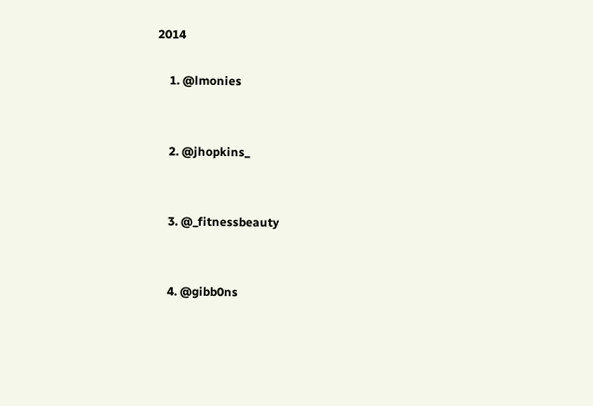2014

    1. @lmonies


    2. @jhopkins_


    3. @_fitnessbeauty


    4. @gibb0ns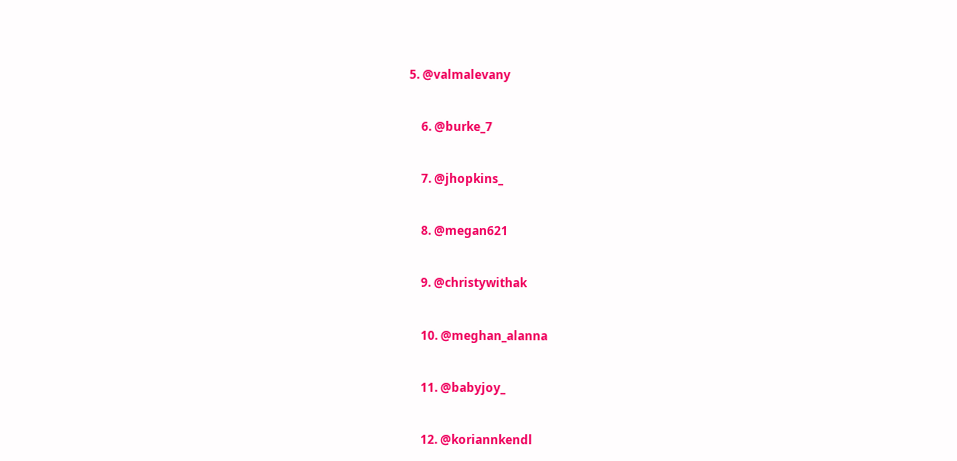5. @valmalevany


    6. @burke_7


    7. @jhopkins_


    8. @megan621


    9. @christywithak


    10. @meghan_alanna


    11. @babyjoy_


    12. @koriannkendl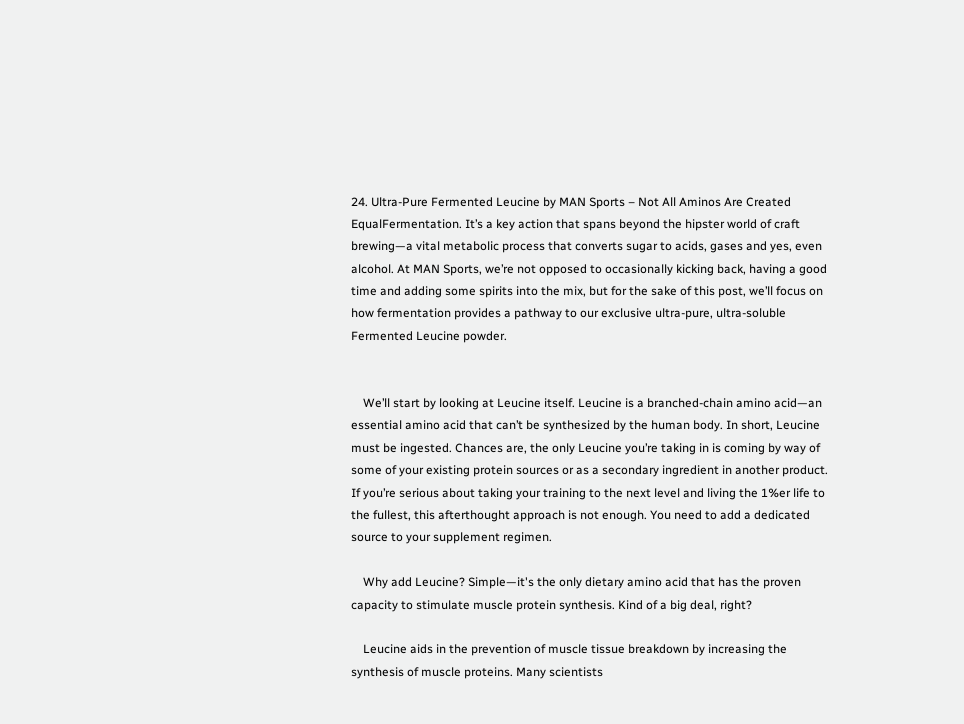24. Ultra-Pure Fermented Leucine by MAN Sports – Not All Aminos Are Created EqualFermentation. It’s a key action that spans beyond the hipster world of craft brewing—a vital metabolic process that converts sugar to acids, gases and yes, even alcohol. At MAN Sports, we’re not opposed to occasionally kicking back, having a good time and adding some spirits into the mix, but for the sake of this post, we’ll focus on how fermentation provides a pathway to our exclusive ultra-pure, ultra-soluble Fermented Leucine powder.


    We’ll start by looking at Leucine itself. Leucine is a branched-chain amino acid—an essential amino acid that can’t be synthesized by the human body. In short, Leucine must be ingested. Chances are, the only Leucine you’re taking in is coming by way of some of your existing protein sources or as a secondary ingredient in another product. If you’re serious about taking your training to the next level and living the 1%er life to the fullest, this afterthought approach is not enough. You need to add a dedicated source to your supplement regimen.

    Why add Leucine? Simple—it's the only dietary amino acid that has the proven capacity to stimulate muscle protein synthesis. Kind of a big deal, right?

    Leucine aids in the prevention of muscle tissue breakdown by increasing the synthesis of muscle proteins. Many scientists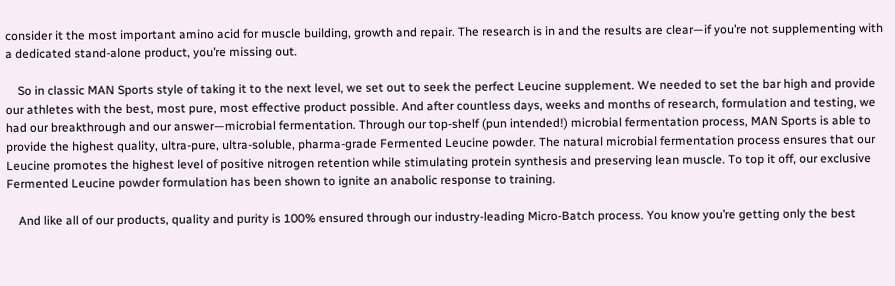consider it the most important amino acid for muscle building, growth and repair. The research is in and the results are clear—if you’re not supplementing with a dedicated stand-alone product, you’re missing out.

    So in classic MAN Sports style of taking it to the next level, we set out to seek the perfect Leucine supplement. We needed to set the bar high and provide our athletes with the best, most pure, most effective product possible. And after countless days, weeks and months of research, formulation and testing, we had our breakthrough and our answer—microbial fermentation. Through our top-shelf (pun intended!) microbial fermentation process, MAN Sports is able to provide the highest quality, ultra-pure, ultra-soluble, pharma-grade Fermented Leucine powder. The natural microbial fermentation process ensures that our Leucine promotes the highest level of positive nitrogen retention while stimulating protein synthesis and preserving lean muscle. To top it off, our exclusive Fermented Leucine powder formulation has been shown to ignite an anabolic response to training.

    And like all of our products, quality and purity is 100% ensured through our industry-leading Micro-Batch process. You know you’re getting only the best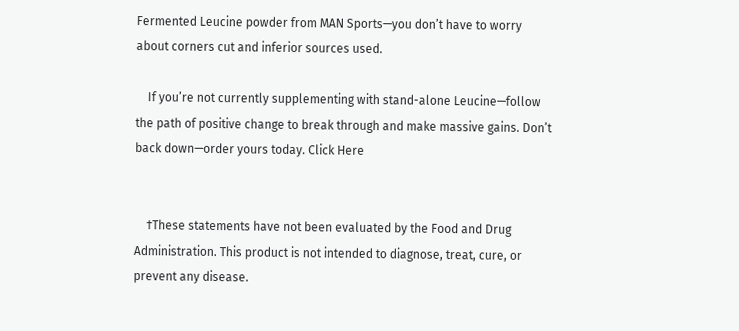Fermented Leucine powder from MAN Sports—you don’t have to worry about corners cut and inferior sources used.

    If you’re not currently supplementing with stand-alone Leucine—follow the path of positive change to break through and make massive gains. Don’t back down—order yours today. Click Here


    †These statements have not been evaluated by the Food and Drug Administration. This product is not intended to diagnose, treat, cure, or prevent any disease.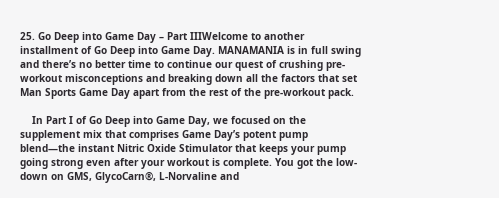25. Go Deep into Game Day – Part IIIWelcome to another installment of Go Deep into Game Day. MANAMANIA is in full swing and there’s no better time to continue our quest of crushing pre-workout misconceptions and breaking down all the factors that set Man Sports Game Day apart from the rest of the pre-workout pack.

    In Part I of Go Deep into Game Day, we focused on the supplement mix that comprises Game Day’s potent pump blend—the instant Nitric Oxide Stimulator that keeps your pump going strong even after your workout is complete. You got the low-down on GMS, GlycoCarn®, L-Norvaline and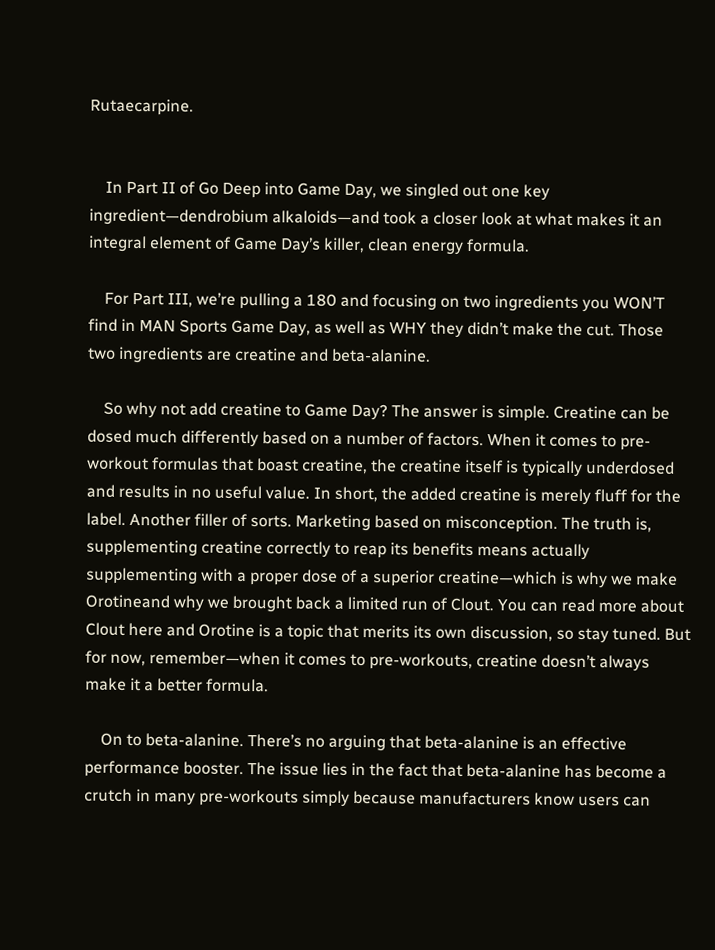Rutaecarpine.


    In Part II of Go Deep into Game Day, we singled out one key ingredient—dendrobium alkaloids—and took a closer look at what makes it an integral element of Game Day’s killer, clean energy formula.

    For Part III, we’re pulling a 180 and focusing on two ingredients you WON’T find in MAN Sports Game Day, as well as WHY they didn’t make the cut. Those two ingredients are creatine and beta-alanine.

    So why not add creatine to Game Day? The answer is simple. Creatine can be dosed much differently based on a number of factors. When it comes to pre-workout formulas that boast creatine, the creatine itself is typically underdosed and results in no useful value. In short, the added creatine is merely fluff for the label. Another filler of sorts. Marketing based on misconception. The truth is, supplementing creatine correctly to reap its benefits means actually supplementing with a proper dose of a superior creatine—which is why we make Orotineand why we brought back a limited run of Clout. You can read more about Clout here and Orotine is a topic that merits its own discussion, so stay tuned. But for now, remember—when it comes to pre-workouts, creatine doesn’t always make it a better formula.

    On to beta-alanine. There’s no arguing that beta-alanine is an effective performance booster. The issue lies in the fact that beta-alanine has become a crutch in many pre-workouts simply because manufacturers know users can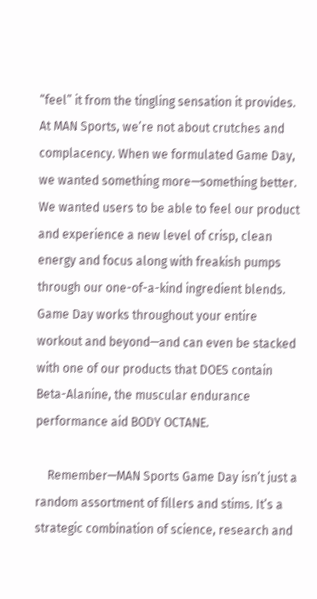“feel” it from the tingling sensation it provides. At MAN Sports, we’re not about crutches and complacency. When we formulated Game Day, we wanted something more—something better. We wanted users to be able to feel our product and experience a new level of crisp, clean energy and focus along with freakish pumps through our one-of-a-kind ingredient blends. Game Day works throughout your entire workout and beyond—and can even be stacked with one of our products that DOES contain Beta-Alanine, the muscular endurance performance aid BODY OCTANE.

    Remember—MAN Sports Game Day isn’t just a random assortment of fillers and stims. It’s a strategic combination of science, research and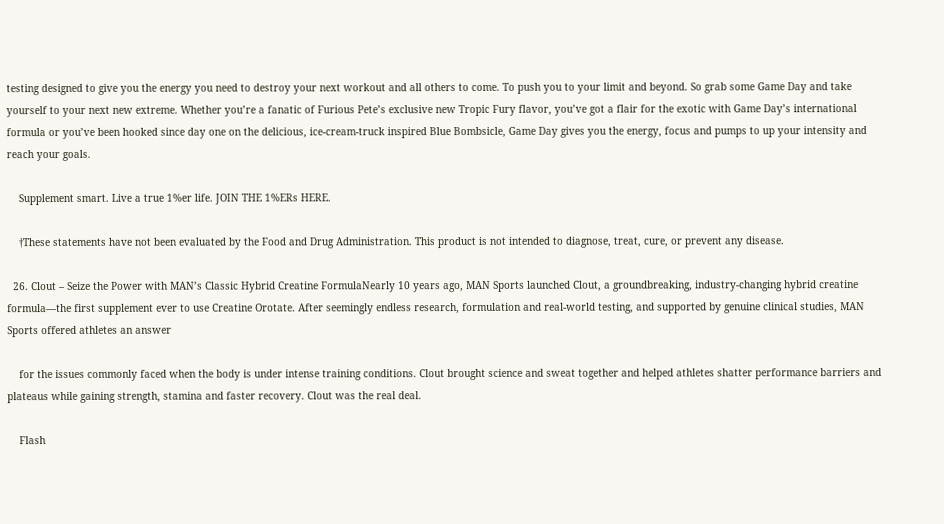testing designed to give you the energy you need to destroy your next workout and all others to come. To push you to your limit and beyond. So grab some Game Day and take yourself to your next new extreme. Whether you’re a fanatic of Furious Pete’s exclusive new Tropic Fury flavor, you’ve got a flair for the exotic with Game Day’s international formula or you’ve been hooked since day one on the delicious, ice-cream-truck inspired Blue Bombsicle, Game Day gives you the energy, focus and pumps to up your intensity and reach your goals.

    Supplement smart. Live a true 1%er life. JOIN THE 1%ERs HERE.

    †These statements have not been evaluated by the Food and Drug Administration. This product is not intended to diagnose, treat, cure, or prevent any disease.

  26. Clout – Seize the Power with MAN’s Classic Hybrid Creatine FormulaNearly 10 years ago, MAN Sports launched Clout, a groundbreaking, industry-changing hybrid creatine formula—the first supplement ever to use Creatine Orotate. After seemingly endless research, formulation and real-world testing, and supported by genuine clinical studies, MAN Sports offered athletes an answer

    for the issues commonly faced when the body is under intense training conditions. Clout brought science and sweat together and helped athletes shatter performance barriers and plateaus while gaining strength, stamina and faster recovery. Clout was the real deal.

    Flash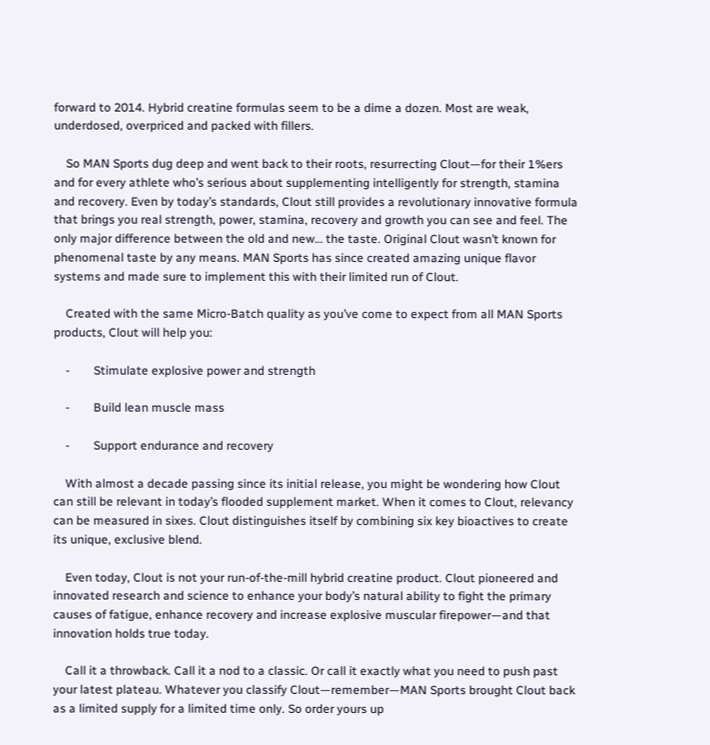forward to 2014. Hybrid creatine formulas seem to be a dime a dozen. Most are weak, underdosed, overpriced and packed with fillers.

    So MAN Sports dug deep and went back to their roots, resurrecting Clout—for their 1%ers and for every athlete who’s serious about supplementing intelligently for strength, stamina and recovery. Even by today’s standards, Clout still provides a revolutionary innovative formula that brings you real strength, power, stamina, recovery and growth you can see and feel. The only major difference between the old and new… the taste. Original Clout wasn’t known for phenomenal taste by any means. MAN Sports has since created amazing unique flavor systems and made sure to implement this with their limited run of Clout.

    Created with the same Micro-Batch quality as you’ve come to expect from all MAN Sports products, Clout will help you:

    -        Stimulate explosive power and strength

    -        Build lean muscle mass

    -        Support endurance and recovery

    With almost a decade passing since its initial release, you might be wondering how Clout can still be relevant in today’s flooded supplement market. When it comes to Clout, relevancy can be measured in sixes. Clout distinguishes itself by combining six key bioactives to create its unique, exclusive blend.

    Even today, Clout is not your run-of-the-mill hybrid creatine product. Clout pioneered and innovated research and science to enhance your body’s natural ability to fight the primary causes of fatigue, enhance recovery and increase explosive muscular firepower—and that innovation holds true today.

    Call it a throwback. Call it a nod to a classic. Or call it exactly what you need to push past your latest plateau. Whatever you classify Clout—remember—MAN Sports brought Clout back as a limited supply for a limited time only. So order yours up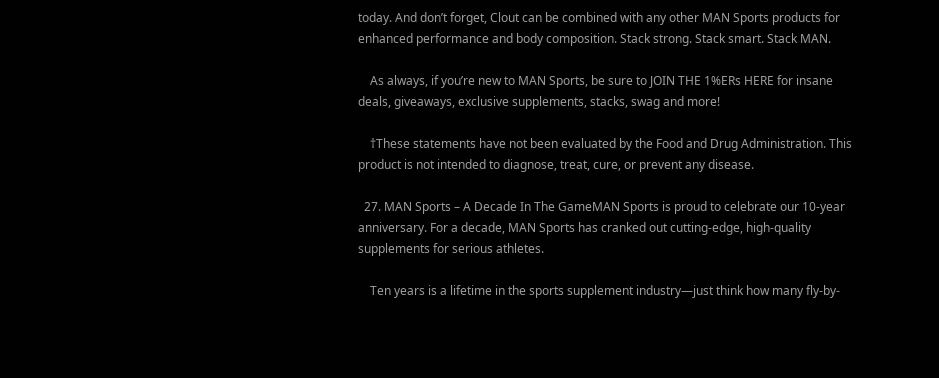today. And don’t forget, Clout can be combined with any other MAN Sports products for enhanced performance and body composition. Stack strong. Stack smart. Stack MAN.

    As always, if you’re new to MAN Sports, be sure to JOIN THE 1%ERs HERE for insane deals, giveaways, exclusive supplements, stacks, swag and more!

    †These statements have not been evaluated by the Food and Drug Administration. This product is not intended to diagnose, treat, cure, or prevent any disease.

  27. MAN Sports – A Decade In The GameMAN Sports is proud to celebrate our 10-year anniversary. For a decade, MAN Sports has cranked out cutting-edge, high-quality supplements for serious athletes.

    Ten years is a lifetime in the sports supplement industry—just think how many fly-by-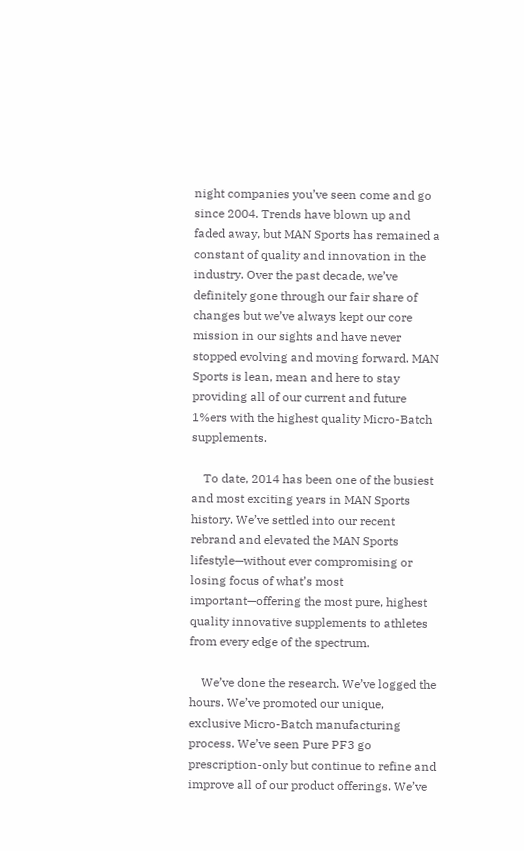night companies you’ve seen come and go since 2004. Trends have blown up and faded away, but MAN Sports has remained a constant of quality and innovation in the industry. Over the past decade, we’ve definitely gone through our fair share of changes but we’ve always kept our core mission in our sights and have never stopped evolving and moving forward. MAN Sports is lean, mean and here to stay providing all of our current and future 1%ers with the highest quality Micro-Batch supplements.

    To date, 2014 has been one of the busiest and most exciting years in MAN Sports history. We’ve settled into our recent rebrand and elevated the MAN Sports lifestyle—without ever compromising or losing focus of what’s most important—offering the most pure, highest quality innovative supplements to athletes from every edge of the spectrum.

    We’ve done the research. We’ve logged the hours. We’ve promoted our unique, exclusive Micro-Batch manufacturing process. We’ve seen Pure PF3 go prescription-only but continue to refine and improve all of our product offerings. We’ve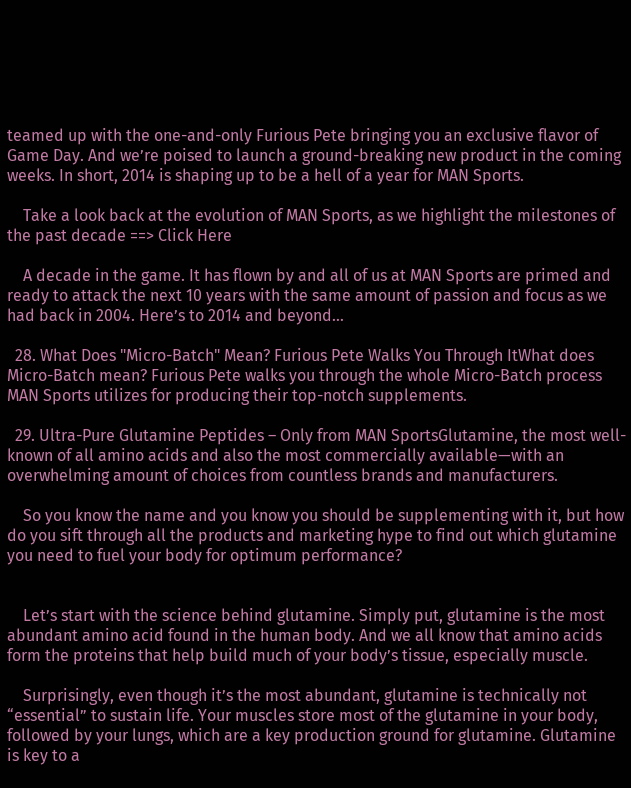teamed up with the one-and-only Furious Pete bringing you an exclusive flavor of Game Day. And we’re poised to launch a ground-breaking new product in the coming weeks. In short, 2014 is shaping up to be a hell of a year for MAN Sports.

    Take a look back at the evolution of MAN Sports, as we highlight the milestones of the past decade ==> Click Here

    A decade in the game. It has flown by and all of us at MAN Sports are primed and ready to attack the next 10 years with the same amount of passion and focus as we had back in 2004. Here’s to 2014 and beyond…

  28. What Does "Micro-Batch" Mean? Furious Pete Walks You Through ItWhat does Micro-Batch mean? Furious Pete walks you through the whole Micro-Batch process MAN Sports utilizes for producing their top-notch supplements.

  29. Ultra-Pure Glutamine Peptides – Only from MAN SportsGlutamine, the most well-known of all amino acids and also the most commercially available—with an overwhelming amount of choices from countless brands and manufacturers.

    So you know the name and you know you should be supplementing with it, but how do you sift through all the products and marketing hype to find out which glutamine you need to fuel your body for optimum performance?


    Let’s start with the science behind glutamine. Simply put, glutamine is the most abundant amino acid found in the human body. And we all know that amino acids form the proteins that help build much of your body’s tissue, especially muscle.

    Surprisingly, even though it’s the most abundant, glutamine is technically not “essential” to sustain life. Your muscles store most of the glutamine in your body, followed by your lungs, which are a key production ground for glutamine. Glutamine is key to a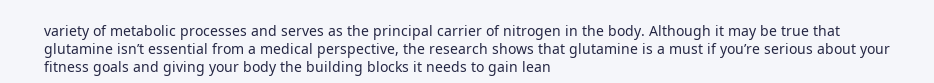variety of metabolic processes and serves as the principal carrier of nitrogen in the body. Although it may be true that glutamine isn’t essential from a medical perspective, the research shows that glutamine is a must if you’re serious about your fitness goals and giving your body the building blocks it needs to gain lean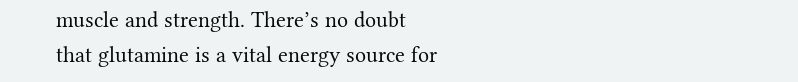muscle and strength. There’s no doubt that glutamine is a vital energy source for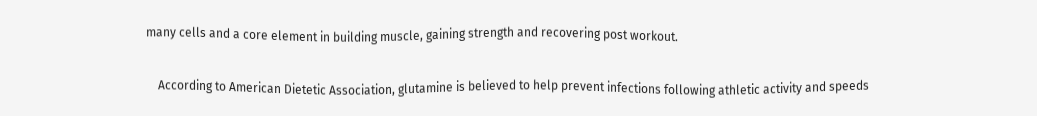many cells and a core element in building muscle, gaining strength and recovering post workout.

    According to American Dietetic Association, glutamine is believed to help prevent infections following athletic activity and speeds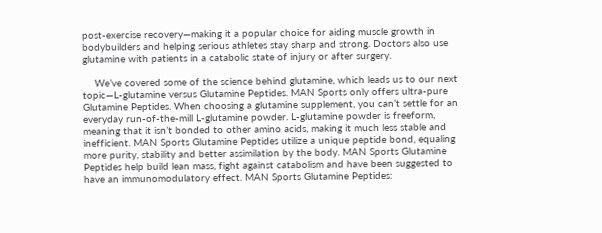post-exercise recovery—making it a popular choice for aiding muscle growth in bodybuilders and helping serious athletes stay sharp and strong. Doctors also use glutamine with patients in a catabolic state of injury or after surgery.

    We’ve covered some of the science behind glutamine, which leads us to our next topic—L-glutamine versus Glutamine Peptides. MAN Sports only offers ultra-pure Glutamine Peptides. When choosing a glutamine supplement, you can’t settle for an everyday run-of-the-mill L-glutamine powder. L-glutamine powder is freeform, meaning that it isn’t bonded to other amino acids, making it much less stable and inefficient. MAN Sports Glutamine Peptides utilize a unique peptide bond, equaling more purity, stability and better assimilation by the body. MAN Sports Glutamine Peptides help build lean mass, fight against catabolism and have been suggested to have an immunomodulatory effect. MAN Sports Glutamine Peptides: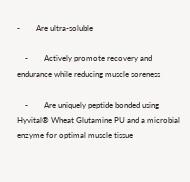-        Are ultra-soluble

    -        Actively promote recovery and endurance while reducing muscle soreness

    -        Are uniquely peptide bonded using Hyvital® Wheat Glutamine PU and a microbial enzyme for optimal muscle tissue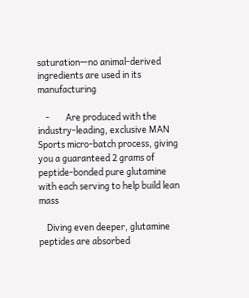saturation—no animal-derived ingredients are used in its manufacturing

    -        Are produced with the industry-leading, exclusive MAN Sports micro-batch process, giving you a guaranteed 2 grams of peptide-bonded pure glutamine with each serving to help build lean mass

    Diving even deeper, glutamine peptides are absorbed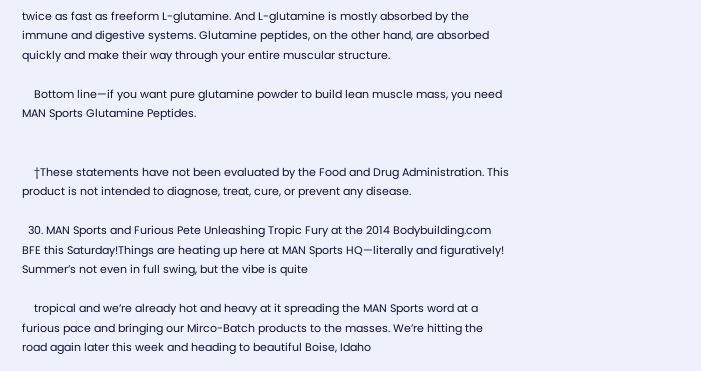twice as fast as freeform L-glutamine. And L-glutamine is mostly absorbed by the immune and digestive systems. Glutamine peptides, on the other hand, are absorbed quickly and make their way through your entire muscular structure.

    Bottom line—if you want pure glutamine powder to build lean muscle mass, you need MAN Sports Glutamine Peptides.


    †These statements have not been evaluated by the Food and Drug Administration. This product is not intended to diagnose, treat, cure, or prevent any disease.

  30. MAN Sports and Furious Pete Unleashing Tropic Fury at the 2014 Bodybuilding.com BFE this Saturday!Things are heating up here at MAN Sports HQ—literally and figuratively! Summer’s not even in full swing, but the vibe is quite

    tropical and we’re already hot and heavy at it spreading the MAN Sports word at a furious pace and bringing our Mirco-Batch products to the masses. We’re hitting the road again later this week and heading to beautiful Boise, Idaho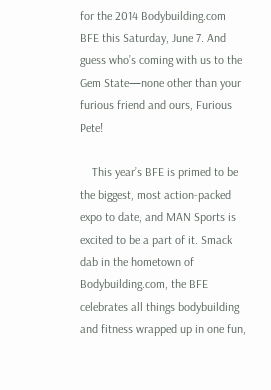for the 2014 Bodybuilding.com BFE this Saturday, June 7. And guess who’s coming with us to the Gem State—none other than your furious friend and ours, Furious Pete!

    This year’s BFE is primed to be the biggest, most action-packed expo to date, and MAN Sports is excited to be a part of it. Smack dab in the hometown of Bodybuilding.com, the BFE celebrates all things bodybuilding and fitness wrapped up in one fun,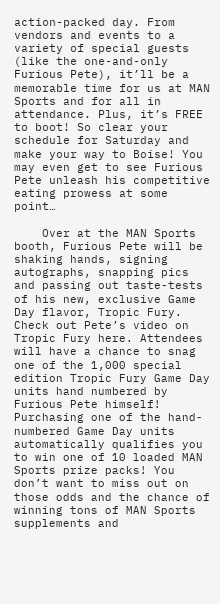action-packed day. From vendors and events to a variety of special guests (like the one-and-only Furious Pete), it’ll be a memorable time for us at MAN Sports and for all in attendance. Plus, it’s FREE to boot! So clear your schedule for Saturday and make your way to Boise! You may even get to see Furious Pete unleash his competitive eating prowess at some point…

    Over at the MAN Sports booth, Furious Pete will be shaking hands, signing autographs, snapping pics and passing out taste-tests of his new, exclusive Game Day flavor, Tropic Fury. Check out Pete’s video on Tropic Fury here. Attendees will have a chance to snag one of the 1,000 special edition Tropic Fury Game Day units hand numbered by Furious Pete himself! Purchasing one of the hand-numbered Game Day units automatically qualifies you to win one of 10 loaded MAN Sports prize packs! You don’t want to miss out on those odds and the chance of winning tons of MAN Sports supplements and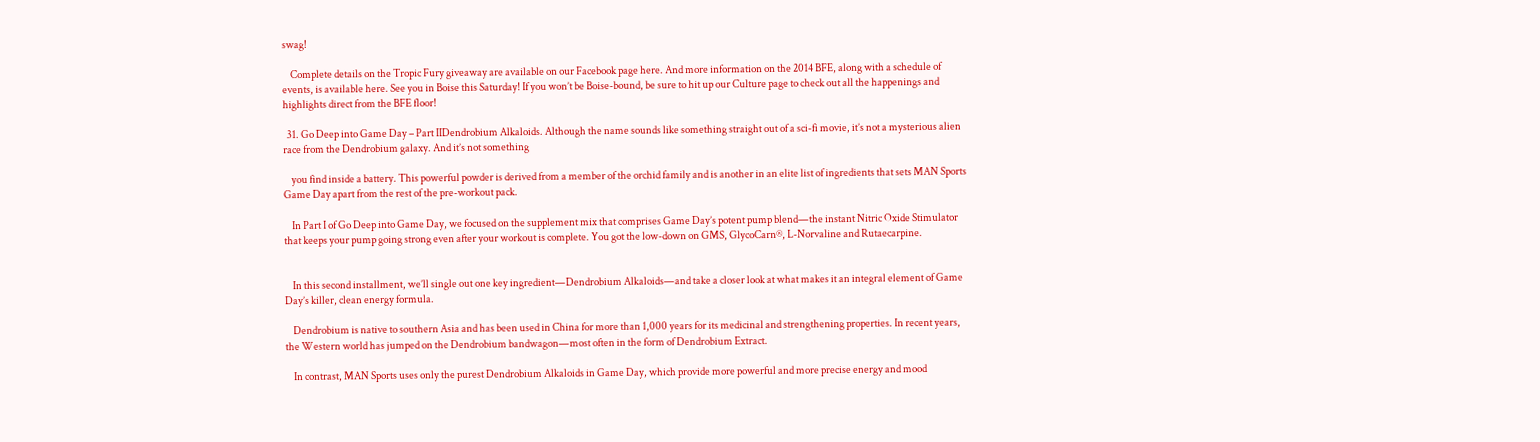swag!

    Complete details on the Tropic Fury giveaway are available on our Facebook page here. And more information on the 2014 BFE, along with a schedule of events, is available here. See you in Boise this Saturday! If you won’t be Boise-bound, be sure to hit up our Culture page to check out all the happenings and highlights direct from the BFE floor!

  31. Go Deep into Game Day – Part IIDendrobium Alkaloids. Although the name sounds like something straight out of a sci-fi movie, it’s not a mysterious alien race from the Dendrobium galaxy. And it’s not something

    you find inside a battery. This powerful powder is derived from a member of the orchid family and is another in an elite list of ingredients that sets MAN Sports Game Day apart from the rest of the pre-workout pack.

    In Part I of Go Deep into Game Day, we focused on the supplement mix that comprises Game Day’s potent pump blend—the instant Nitric Oxide Stimulator that keeps your pump going strong even after your workout is complete. You got the low-down on GMS, GlycoCarn®, L-Norvaline and Rutaecarpine.


    In this second installment, we’ll single out one key ingredient—Dendrobium Alkaloids—and take a closer look at what makes it an integral element of Game Day’s killer, clean energy formula.

    Dendrobium is native to southern Asia and has been used in China for more than 1,000 years for its medicinal and strengthening properties. In recent years, the Western world has jumped on the Dendrobium bandwagon—most often in the form of Dendrobium Extract.

    In contrast, MAN Sports uses only the purest Dendrobium Alkaloids in Game Day, which provide more powerful and more precise energy and mood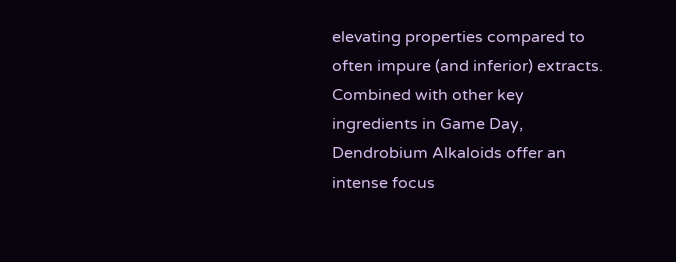elevating properties compared to often impure (and inferior) extracts. Combined with other key ingredients in Game Day, Dendrobium Alkaloids offer an intense focus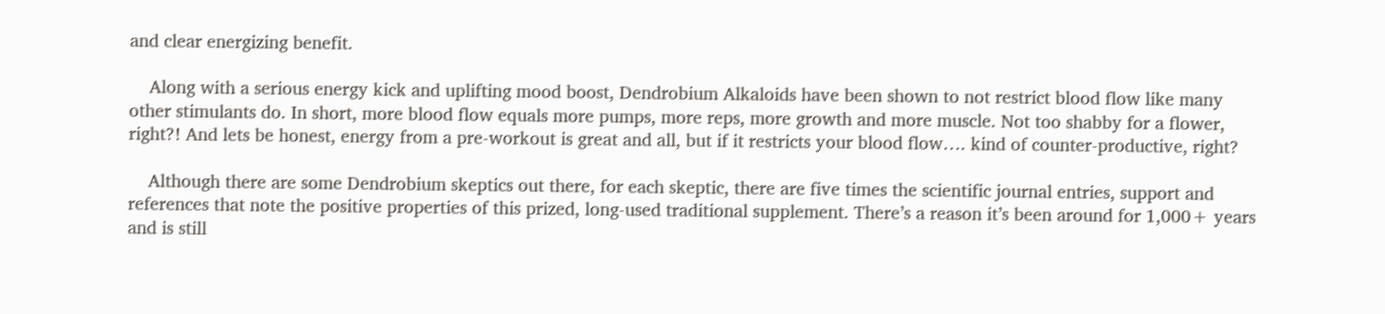and clear energizing benefit.

    Along with a serious energy kick and uplifting mood boost, Dendrobium Alkaloids have been shown to not restrict blood flow like many other stimulants do. In short, more blood flow equals more pumps, more reps, more growth and more muscle. Not too shabby for a flower, right?! And lets be honest, energy from a pre-workout is great and all, but if it restricts your blood flow…. kind of counter-productive, right?

    Although there are some Dendrobium skeptics out there, for each skeptic, there are five times the scientific journal entries, support and references that note the positive properties of this prized, long-used traditional supplement. There’s a reason it’s been around for 1,000+ years and is still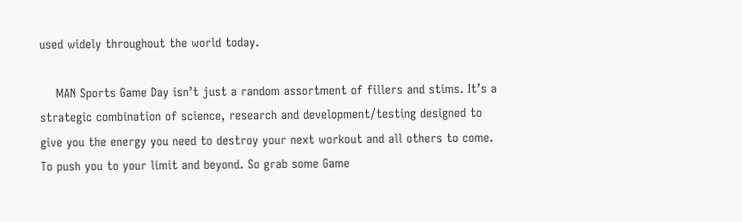used widely throughout the world today.

    MAN Sports Game Day isn’t just a random assortment of fillers and stims. It’s a strategic combination of science, research and development/testing designed to give you the energy you need to destroy your next workout and all others to come. To push you to your limit and beyond. So grab some Game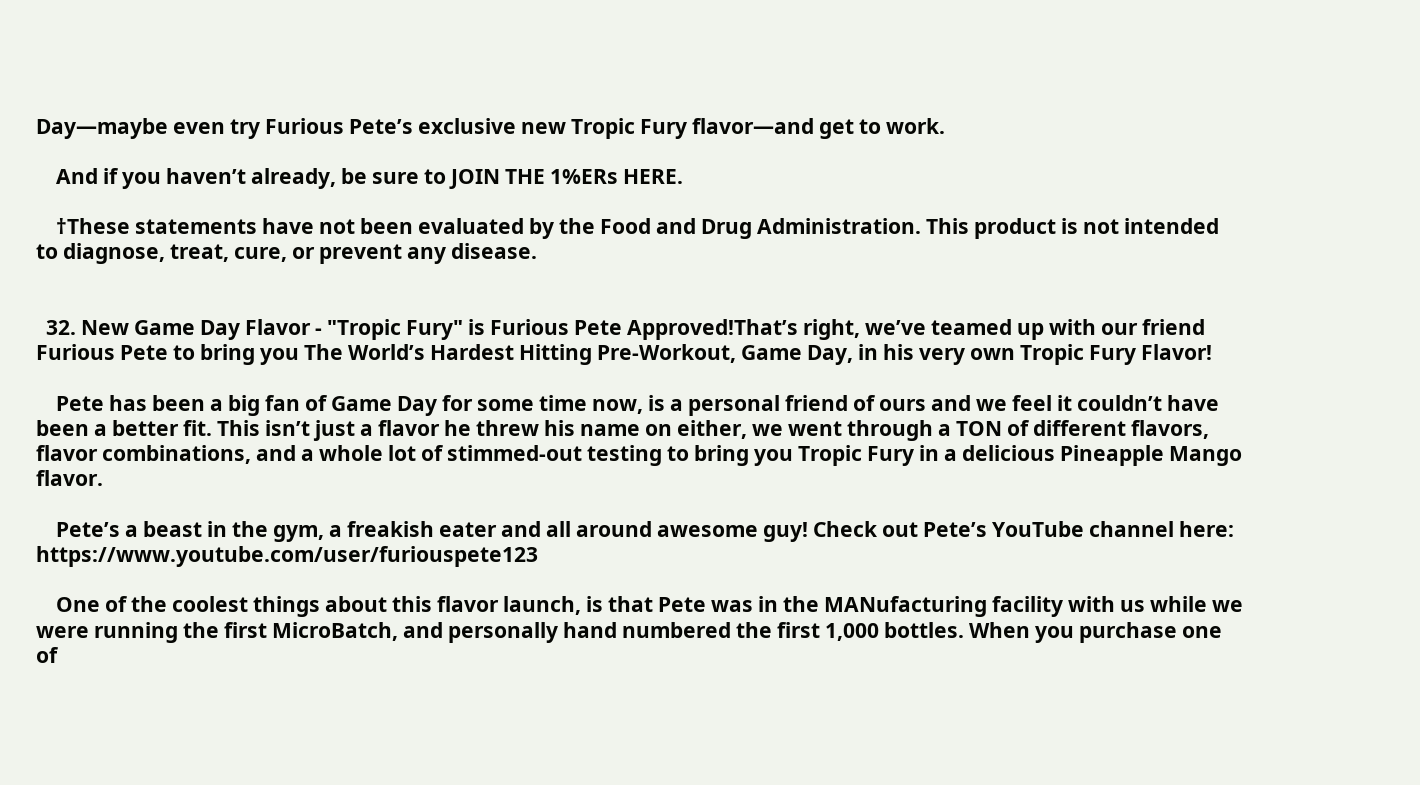Day—maybe even try Furious Pete’s exclusive new Tropic Fury flavor—and get to work.

    And if you haven’t already, be sure to JOIN THE 1%ERs HERE.

    †These statements have not been evaluated by the Food and Drug Administration. This product is not intended to diagnose, treat, cure, or prevent any disease.


  32. New Game Day Flavor - "Tropic Fury" is Furious Pete Approved!That’s right, we’ve teamed up with our friend Furious Pete to bring you The World’s Hardest Hitting Pre-Workout, Game Day, in his very own Tropic Fury Flavor!

    Pete has been a big fan of Game Day for some time now, is a personal friend of ours and we feel it couldn’t have been a better fit. This isn’t just a flavor he threw his name on either, we went through a TON of different flavors, flavor combinations, and a whole lot of stimmed-out testing to bring you Tropic Fury in a delicious Pineapple Mango flavor.

    Pete’s a beast in the gym, a freakish eater and all around awesome guy! Check out Pete’s YouTube channel here: https://www.youtube.com/user/furiouspete123

    One of the coolest things about this flavor launch, is that Pete was in the MANufacturing facility with us while we were running the first MicroBatch, and personally hand numbered the first 1,000 bottles. When you purchase one of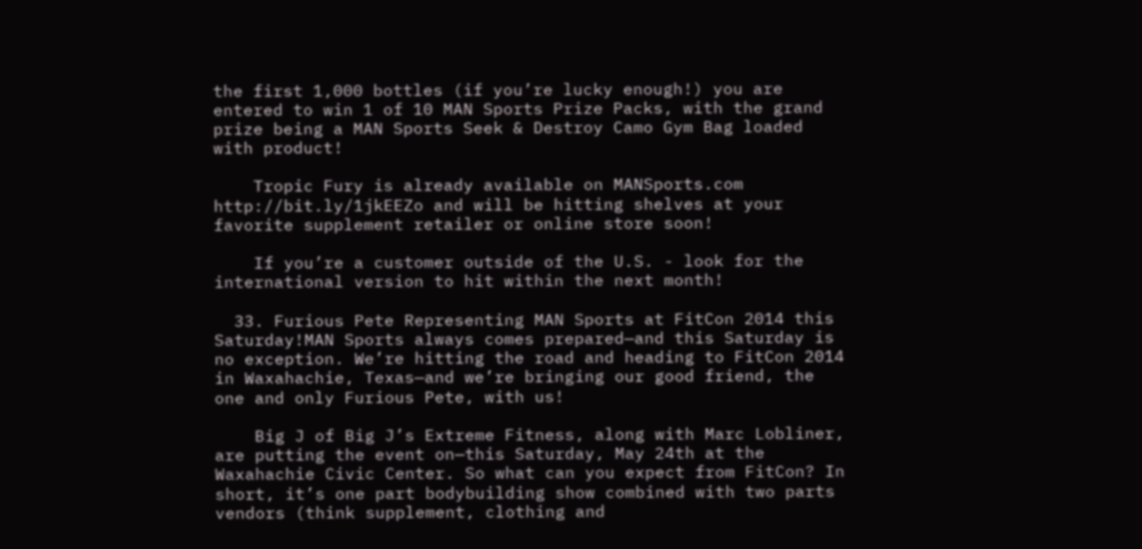the first 1,000 bottles (if you’re lucky enough!) you are entered to win 1 of 10 MAN Sports Prize Packs, with the grand prize being a MAN Sports Seek & Destroy Camo Gym Bag loaded with product!

    Tropic Fury is already available on MANSports.com http://bit.ly/1jkEEZo and will be hitting shelves at your favorite supplement retailer or online store soon!

    If you’re a customer outside of the U.S. - look for the international version to hit within the next month!

  33. Furious Pete Representing MAN Sports at FitCon 2014 this Saturday!MAN Sports always comes prepared—and this Saturday is no exception. We’re hitting the road and heading to FitCon 2014 in Waxahachie, Texas—and we’re bringing our good friend, the one and only Furious Pete, with us!

    Big J of Big J’s Extreme Fitness, along with Marc Lobliner, are putting the event on—this Saturday, May 24th at the Waxahachie Civic Center. So what can you expect from FitCon? In short, it’s one part bodybuilding show combined with two parts vendors (think supplement, clothing and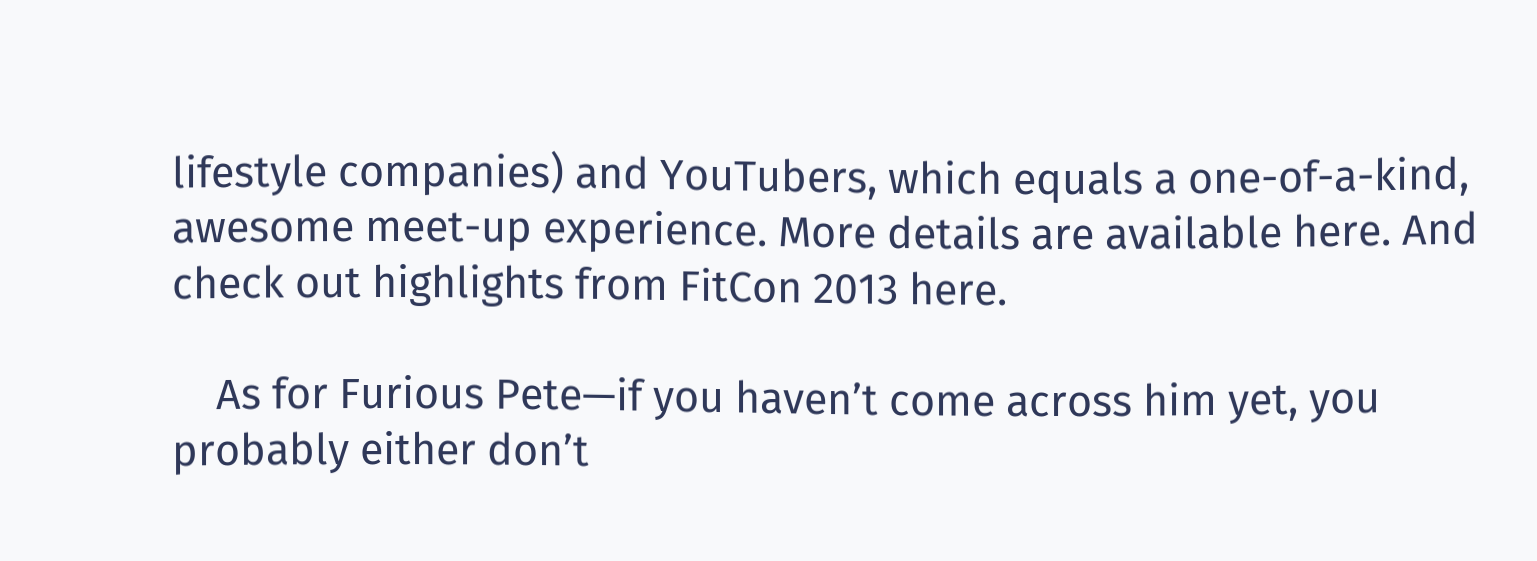lifestyle companies) and YouTubers, which equals a one-of-a-kind, awesome meet-up experience. More details are available here. And check out highlights from FitCon 2013 here.

    As for Furious Pete—if you haven’t come across him yet, you probably either don’t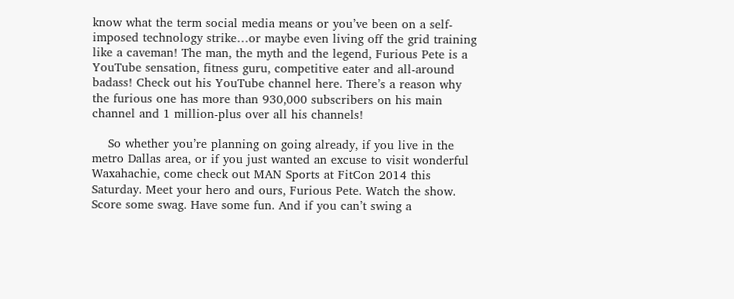know what the term social media means or you’ve been on a self-imposed technology strike…or maybe even living off the grid training like a caveman! The man, the myth and the legend, Furious Pete is a YouTube sensation, fitness guru, competitive eater and all-around badass! Check out his YouTube channel here. There’s a reason why the furious one has more than 930,000 subscribers on his main channel and 1 million-plus over all his channels!

    So whether you’re planning on going already, if you live in the metro Dallas area, or if you just wanted an excuse to visit wonderful Waxahachie, come check out MAN Sports at FitCon 2014 this Saturday. Meet your hero and ours, Furious Pete. Watch the show. Score some swag. Have some fun. And if you can’t swing a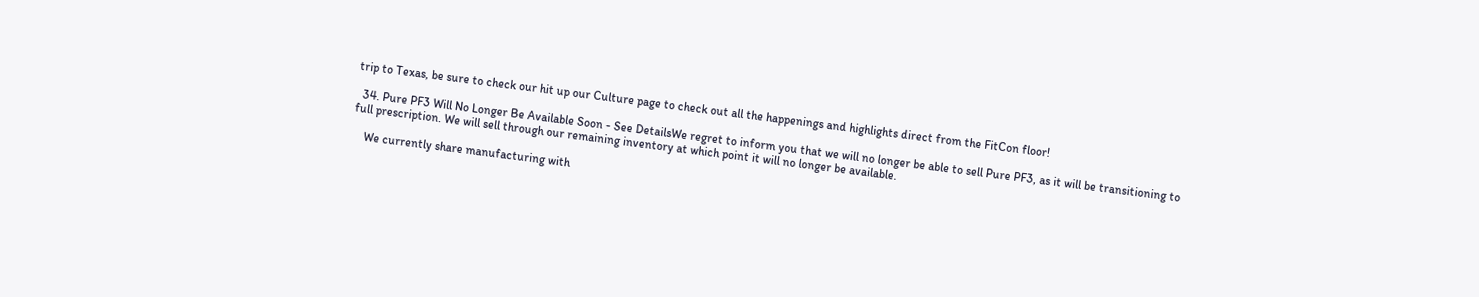trip to Texas, be sure to check our hit up our Culture page to check out all the happenings and highlights direct from the FitCon floor!

  34. Pure PF3 Will No Longer Be Available Soon - See DetailsWe regret to inform you that we will no longer be able to sell Pure PF3, as it will be transitioning to full prescription. We will sell through our remaining inventory at which point it will no longer be available.

    We currently share manufacturing with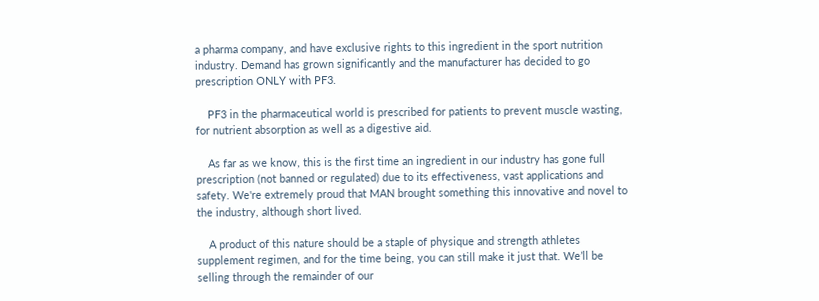a pharma company, and have exclusive rights to this ingredient in the sport nutrition industry. Demand has grown significantly and the manufacturer has decided to go prescription ONLY with PF3.

    PF3 in the pharmaceutical world is prescribed for patients to prevent muscle wasting, for nutrient absorption as well as a digestive aid.

    As far as we know, this is the first time an ingredient in our industry has gone full prescription (not banned or regulated) due to its effectiveness, vast applications and safety. We're extremely proud that MAN brought something this innovative and novel to the industry, although short lived.

    A product of this nature should be a staple of physique and strength athletes supplement regimen, and for the time being, you can still make it just that. We’ll be selling through the remainder of our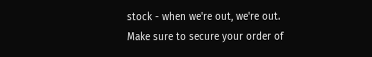stock - when we're out, we're out. Make sure to secure your order of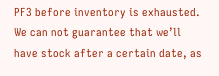PF3 before inventory is exhausted. We can not guarantee that we’ll have stock after a certain date, as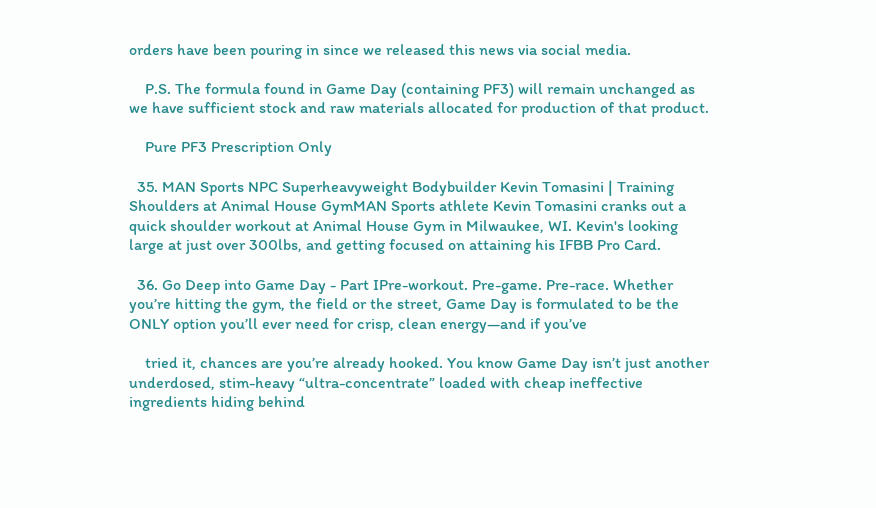orders have been pouring in since we released this news via social media.

    P.S. The formula found in Game Day (containing PF3) will remain unchanged as we have sufficient stock and raw materials allocated for production of that product.

    Pure PF3 Prescription Only

  35. MAN Sports NPC Superheavyweight Bodybuilder Kevin Tomasini | Training Shoulders at Animal House GymMAN Sports athlete Kevin Tomasini cranks out a quick shoulder workout at Animal House Gym in Milwaukee, WI. Kevin's looking large at just over 300lbs, and getting focused on attaining his IFBB Pro Card.

  36. Go Deep into Game Day - Part IPre-workout. Pre-game. Pre-race. Whether you’re hitting the gym, the field or the street, Game Day is formulated to be the ONLY option you’ll ever need for crisp, clean energy—and if you’ve

    tried it, chances are you’re already hooked. You know Game Day isn’t just another underdosed, stim-heavy “ultra-concentrate” loaded with cheap ineffective ingredients hiding behind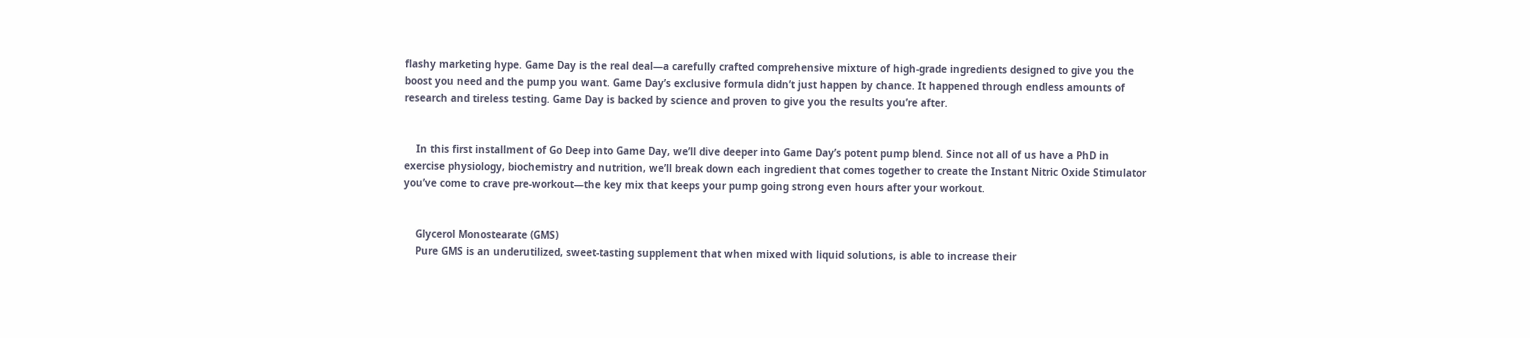flashy marketing hype. Game Day is the real deal—a carefully crafted comprehensive mixture of high-grade ingredients designed to give you the boost you need and the pump you want. Game Day’s exclusive formula didn’t just happen by chance. It happened through endless amounts of research and tireless testing. Game Day is backed by science and proven to give you the results you’re after.


    In this first installment of Go Deep into Game Day, we’ll dive deeper into Game Day’s potent pump blend. Since not all of us have a PhD in exercise physiology, biochemistry and nutrition, we’ll break down each ingredient that comes together to create the Instant Nitric Oxide Stimulator you’ve come to crave pre-workout—the key mix that keeps your pump going strong even hours after your workout.


    Glycerol Monostearate (GMS)
    Pure GMS is an underutilized, sweet-tasting supplement that when mixed with liquid solutions, is able to increase their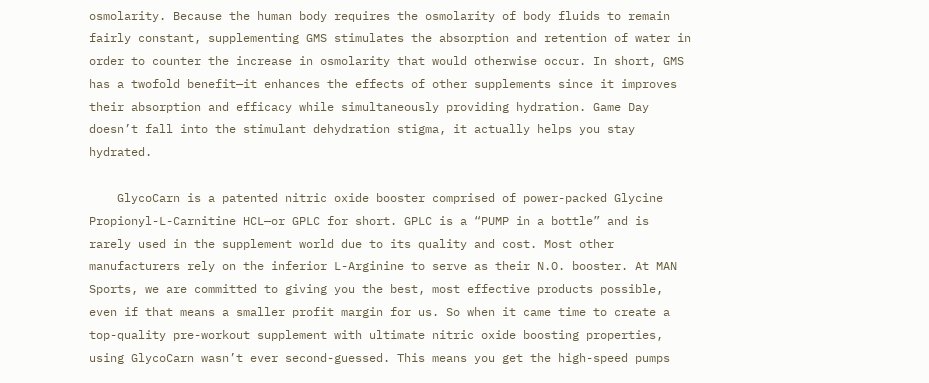osmolarity. Because the human body requires the osmolarity of body fluids to remain fairly constant, supplementing GMS stimulates the absorption and retention of water in order to counter the increase in osmolarity that would otherwise occur. In short, GMS has a twofold benefit—it enhances the effects of other supplements since it improves their absorption and efficacy while simultaneously providing hydration. Game Day doesn’t fall into the stimulant dehydration stigma, it actually helps you stay hydrated.

    GlycoCarn is a patented nitric oxide booster comprised of power-packed Glycine Propionyl-L-Carnitine HCL—or GPLC for short. GPLC is a “PUMP in a bottle” and is rarely used in the supplement world due to its quality and cost. Most other manufacturers rely on the inferior L-Arginine to serve as their N.O. booster. At MAN Sports, we are committed to giving you the best, most effective products possible, even if that means a smaller profit margin for us. So when it came time to create a top-quality pre-workout supplement with ultimate nitric oxide boosting properties, using GlycoCarn wasn’t ever second-guessed. This means you get the high-speed pumps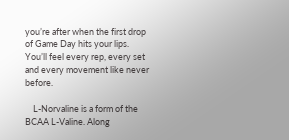you’re after when the first drop of Game Day hits your lips. You’ll feel every rep, every set and every movement like never before.

    L-Norvaline is a form of the BCAA L-Valine. Along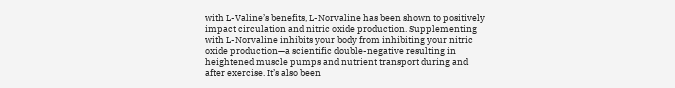with L-Valine’s benefits, L-Norvaline has been shown to positively impact circulation and nitric oxide production. Supplementing with L-Norvaline inhibits your body from inhibiting your nitric oxide production—a scientific double-negative resulting in heightened muscle pumps and nutrient transport during and after exercise. It’s also been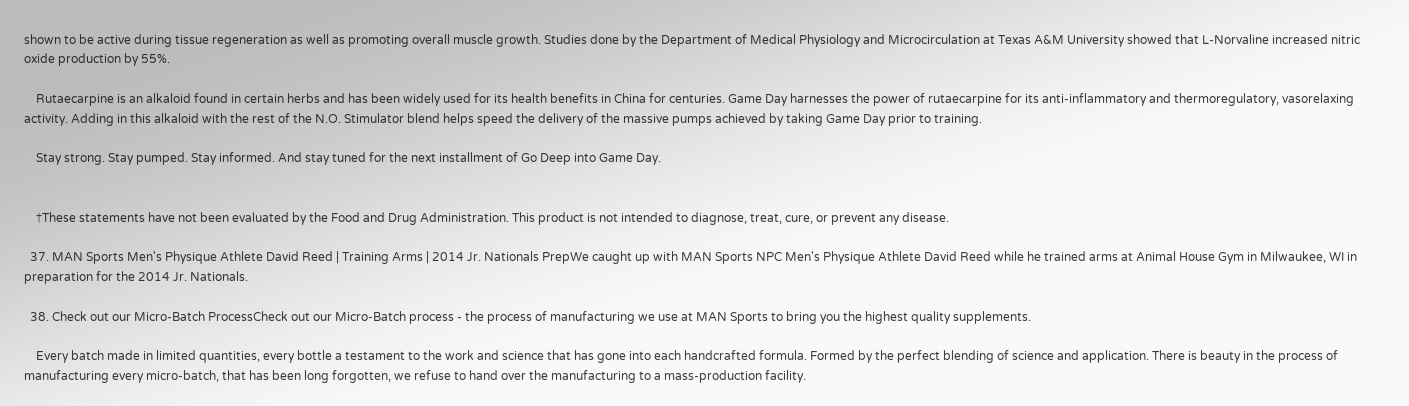shown to be active during tissue regeneration as well as promoting overall muscle growth. Studies done by the Department of Medical Physiology and Microcirculation at Texas A&M University showed that L-Norvaline increased nitric oxide production by 55%.

    Rutaecarpine is an alkaloid found in certain herbs and has been widely used for its health benefits in China for centuries. Game Day harnesses the power of rutaecarpine for its anti-inflammatory and thermoregulatory, vasorelaxing activity. Adding in this alkaloid with the rest of the N.O. Stimulator blend helps speed the delivery of the massive pumps achieved by taking Game Day prior to training.

    Stay strong. Stay pumped. Stay informed. And stay tuned for the next installment of Go Deep into Game Day.


    †These statements have not been evaluated by the Food and Drug Administration. This product is not intended to diagnose, treat, cure, or prevent any disease.

  37. MAN Sports Men's Physique Athlete David Reed | Training Arms | 2014 Jr. Nationals PrepWe caught up with MAN Sports NPC Men's Physique Athlete David Reed while he trained arms at Animal House Gym in Milwaukee, WI in preparation for the 2014 Jr. Nationals.

  38. Check out our Micro-Batch ProcessCheck out our Micro-Batch process - the process of manufacturing we use at MAN Sports to bring you the highest quality supplements.

    Every batch made in limited quantities, every bottle a testament to the work and science that has gone into each handcrafted formula. Formed by the perfect blending of science and application. There is beauty in the process of manufacturing every micro-batch, that has been long forgotten, we refuse to hand over the manufacturing to a mass-production facility.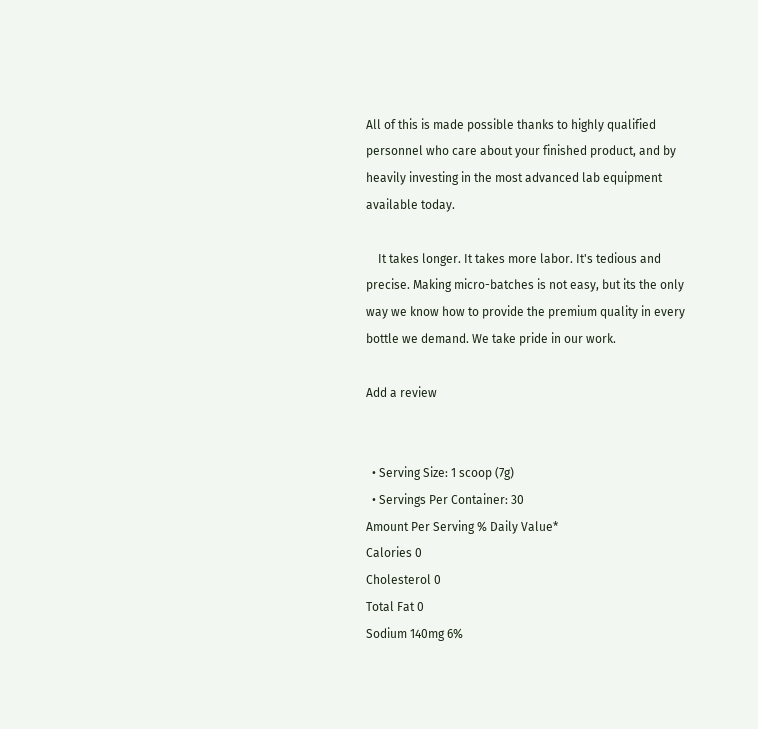All of this is made possible thanks to highly qualified personnel who care about your finished product, and by heavily investing in the most advanced lab equipment available today.

    It takes longer. It takes more labor. It's tedious and precise. Making micro-batches is not easy, but its the only way we know how to provide the premium quality in every bottle we demand. We take pride in our work.

Add a review


  • Serving Size: 1 scoop (7g)
  • Servings Per Container: 30
Amount Per Serving % Daily Value*
Calories 0
Cholesterol 0
Total Fat 0
Sodium 140mg 6%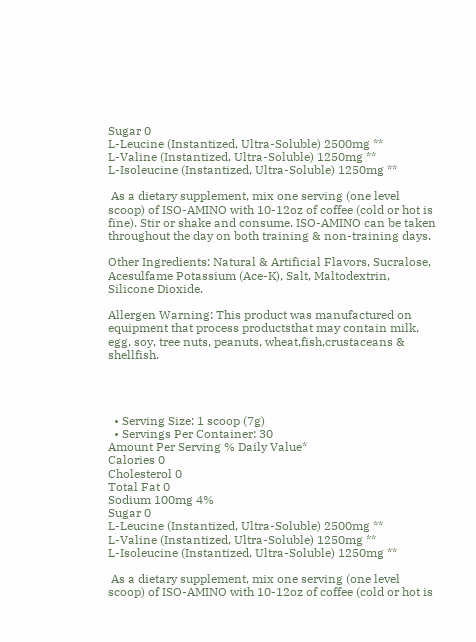Sugar 0
L-Leucine (Instantized, Ultra-Soluble) 2500mg **
L-Valine (Instantized, Ultra-Soluble) 1250mg **
L-Isoleucine (Instantized, Ultra-Soluble) 1250mg **

 As a dietary supplement, mix one serving (one level scoop) of ISO-AMINO with 10-12oz of coffee (cold or hot is fine). Stir or shake and consume. ISO-AMINO can be taken throughout the day on both training & non-training days.

Other Ingredients: Natural & Artificial Flavors, Sucralose, Acesulfame Potassium (Ace-K), Salt, Maltodextrin, Silicone Dioxide.

Allergen Warning: This product was manufactured on equipment that process productsthat may contain milk, egg, soy, tree nuts, peanuts, wheat,fish,crustaceans & shellfish.




  • Serving Size: 1 scoop (7g)
  • Servings Per Container: 30
Amount Per Serving % Daily Value*
Calories 0
Cholesterol 0
Total Fat 0
Sodium 100mg 4%
Sugar 0
L-Leucine (Instantized, Ultra-Soluble) 2500mg **
L-Valine (Instantized, Ultra-Soluble) 1250mg **
L-Isoleucine (Instantized, Ultra-Soluble) 1250mg **

 As a dietary supplement, mix one serving (one level scoop) of ISO-AMINO with 10-12oz of coffee (cold or hot is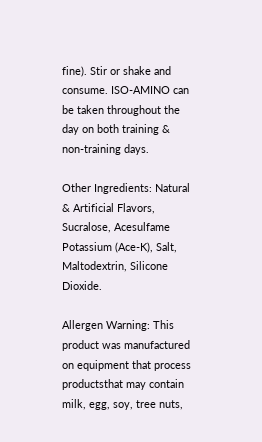fine). Stir or shake and consume. ISO-AMINO can be taken throughout the day on both training & non-training days.

Other Ingredients: Natural & Artificial Flavors, Sucralose, Acesulfame Potassium (Ace-K), Salt, Maltodextrin, Silicone Dioxide.

Allergen Warning: This product was manufactured on equipment that process productsthat may contain milk, egg, soy, tree nuts,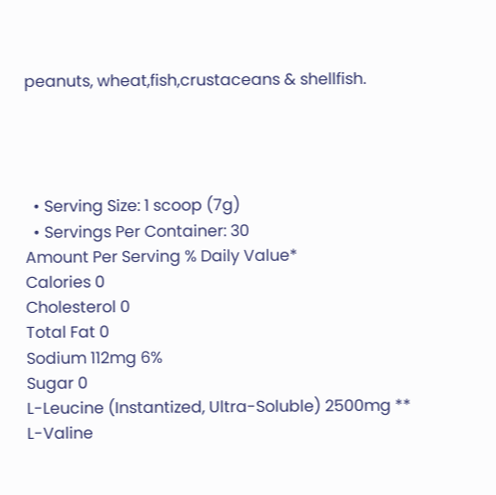peanuts, wheat,fish,crustaceans & shellfish.




  • Serving Size: 1 scoop (7g)
  • Servings Per Container: 30
Amount Per Serving % Daily Value*
Calories 0
Cholesterol 0
Total Fat 0
Sodium 112mg 6%
Sugar 0
L-Leucine (Instantized, Ultra-Soluble) 2500mg **
L-Valine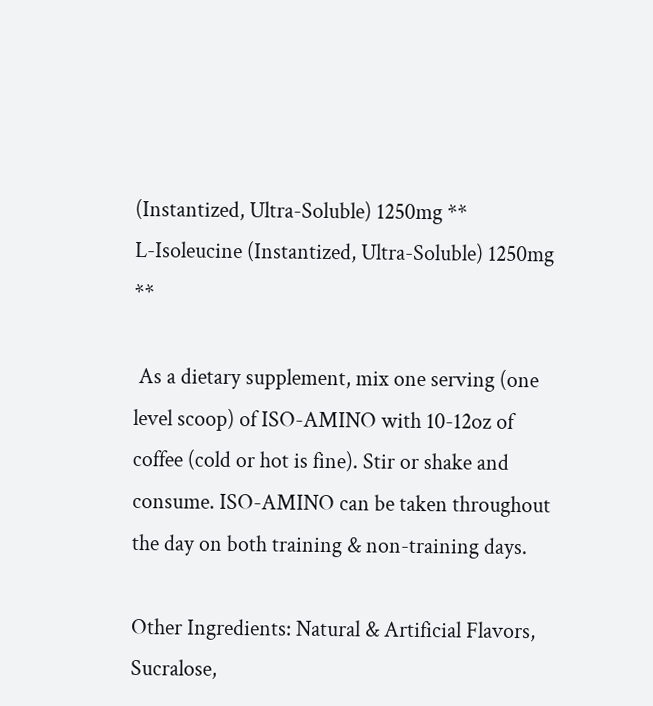(Instantized, Ultra-Soluble) 1250mg **
L-Isoleucine (Instantized, Ultra-Soluble) 1250mg **

 As a dietary supplement, mix one serving (one level scoop) of ISO-AMINO with 10-12oz of coffee (cold or hot is fine). Stir or shake and consume. ISO-AMINO can be taken throughout the day on both training & non-training days.

Other Ingredients: Natural & Artificial Flavors, Sucralose,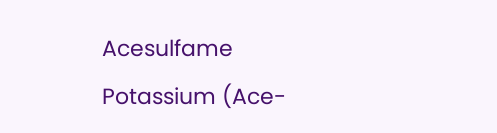Acesulfame Potassium (Ace-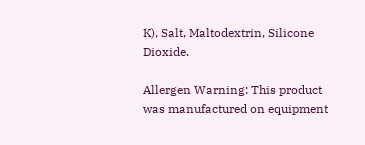K), Salt, Maltodextrin, Silicone Dioxide.

Allergen Warning: This product was manufactured on equipment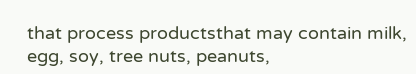that process productsthat may contain milk, egg, soy, tree nuts, peanuts,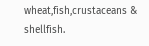wheat,fish,crustaceans & shellfish.